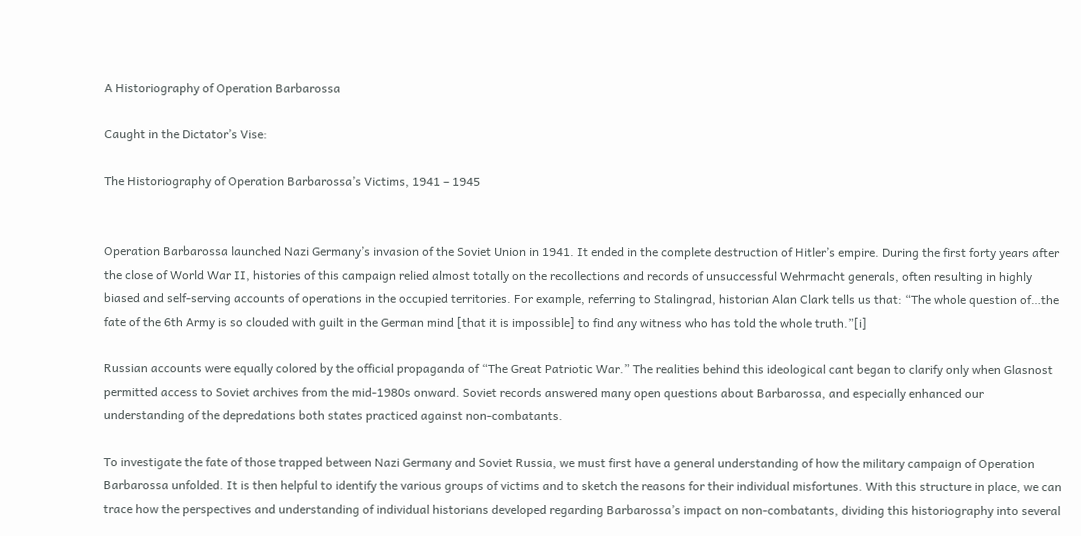A Historiography of Operation Barbarossa

Caught in the Dictator’s Vise:

The Historiography of Operation Barbarossa’s Victims, 1941 – 1945


Operation Barbarossa launched Nazi Germany’s invasion of the Soviet Union in 1941. It ended in the complete destruction of Hitler’s empire. During the first forty years after the close of World War II, histories of this campaign relied almost totally on the recollections and records of unsuccessful Wehrmacht generals, often resulting in highly biased and self-serving accounts of operations in the occupied territories. For example, referring to Stalingrad, historian Alan Clark tells us that: “The whole question of…the fate of the 6th Army is so clouded with guilt in the German mind [that it is impossible] to find any witness who has told the whole truth.”[i]

Russian accounts were equally colored by the official propaganda of “The Great Patriotic War.” The realities behind this ideological cant began to clarify only when Glasnost permitted access to Soviet archives from the mid-1980s onward. Soviet records answered many open questions about Barbarossa, and especially enhanced our understanding of the depredations both states practiced against non-combatants.

To investigate the fate of those trapped between Nazi Germany and Soviet Russia, we must first have a general understanding of how the military campaign of Operation Barbarossa unfolded. It is then helpful to identify the various groups of victims and to sketch the reasons for their individual misfortunes. With this structure in place, we can trace how the perspectives and understanding of individual historians developed regarding Barbarossa’s impact on non-combatants, dividing this historiography into several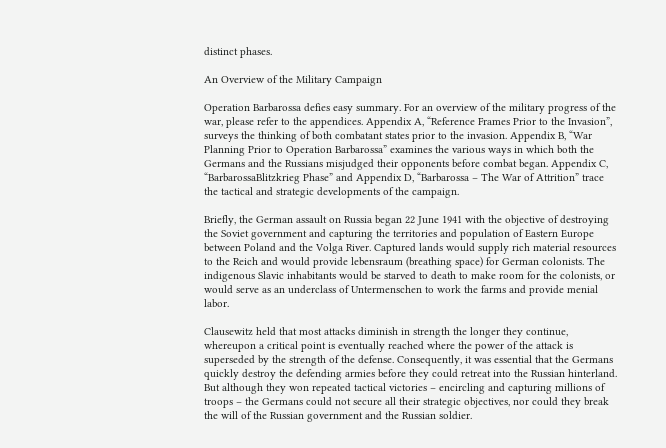distinct phases.

An Overview of the Military Campaign

Operation Barbarossa defies easy summary. For an overview of the military progress of the war, please refer to the appendices. Appendix A, “Reference Frames Prior to the Invasion”, surveys the thinking of both combatant states prior to the invasion. Appendix B, “War Planning Prior to Operation Barbarossa” examines the various ways in which both the Germans and the Russians misjudged their opponents before combat began. Appendix C, “BarbarossaBlitzkrieg Phase” and Appendix D, “Barbarossa – The War of Attrition” trace the tactical and strategic developments of the campaign.

Briefly, the German assault on Russia began 22 June 1941 with the objective of destroying the Soviet government and capturing the territories and population of Eastern Europe between Poland and the Volga River. Captured lands would supply rich material resources to the Reich and would provide lebensraum (breathing space) for German colonists. The indigenous Slavic inhabitants would be starved to death to make room for the colonists, or would serve as an underclass of Untermenschen to work the farms and provide menial labor.

Clausewitz held that most attacks diminish in strength the longer they continue, whereupon a critical point is eventually reached where the power of the attack is superseded by the strength of the defense. Consequently, it was essential that the Germans quickly destroy the defending armies before they could retreat into the Russian hinterland. But although they won repeated tactical victories – encircling and capturing millions of troops – the Germans could not secure all their strategic objectives, nor could they break the will of the Russian government and the Russian soldier.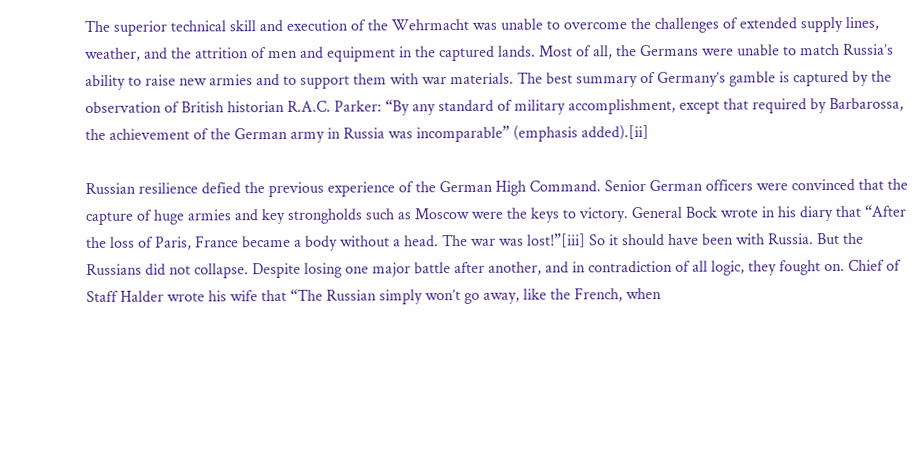The superior technical skill and execution of the Wehrmacht was unable to overcome the challenges of extended supply lines, weather, and the attrition of men and equipment in the captured lands. Most of all, the Germans were unable to match Russia’s ability to raise new armies and to support them with war materials. The best summary of Germany’s gamble is captured by the observation of British historian R.A.C. Parker: “By any standard of military accomplishment, except that required by Barbarossa, the achievement of the German army in Russia was incomparable” (emphasis added).[ii]

Russian resilience defied the previous experience of the German High Command. Senior German officers were convinced that the capture of huge armies and key strongholds such as Moscow were the keys to victory. General Bock wrote in his diary that “After the loss of Paris, France became a body without a head. The war was lost!”[iii] So it should have been with Russia. But the Russians did not collapse. Despite losing one major battle after another, and in contradiction of all logic, they fought on. Chief of Staff Halder wrote his wife that “The Russian simply won’t go away, like the French, when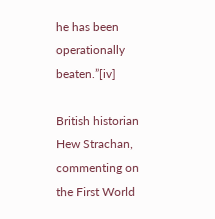he has been operationally beaten.”[iv]

British historian Hew Strachan, commenting on the First World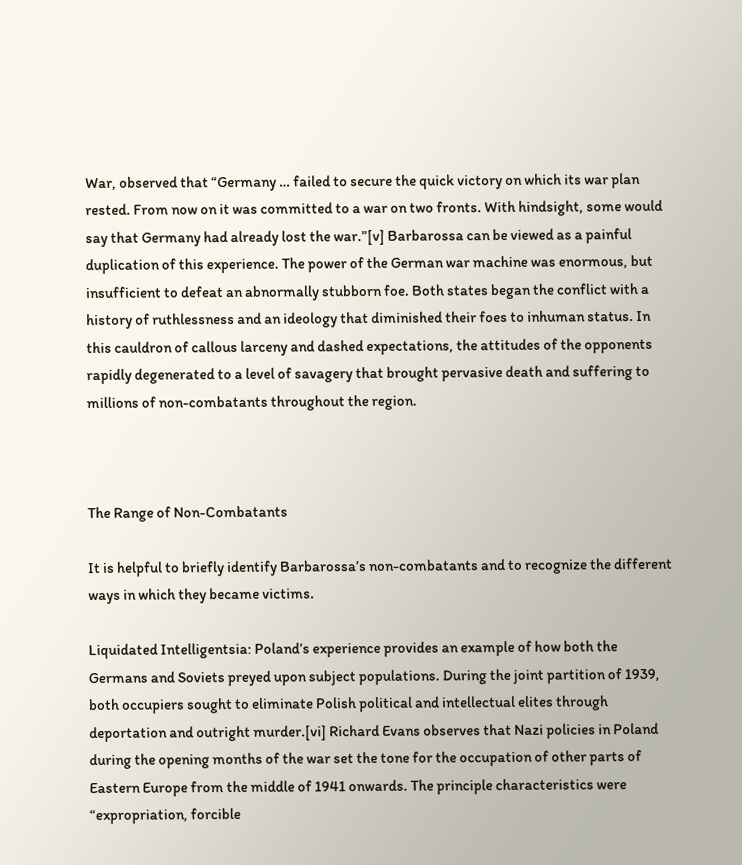War, observed that “Germany … failed to secure the quick victory on which its war plan rested. From now on it was committed to a war on two fronts. With hindsight, some would say that Germany had already lost the war.”[v] Barbarossa can be viewed as a painful duplication of this experience. The power of the German war machine was enormous, but insufficient to defeat an abnormally stubborn foe. Both states began the conflict with a history of ruthlessness and an ideology that diminished their foes to inhuman status. In this cauldron of callous larceny and dashed expectations, the attitudes of the opponents rapidly degenerated to a level of savagery that brought pervasive death and suffering to millions of non-combatants throughout the region.



The Range of Non-Combatants

It is helpful to briefly identify Barbarossa’s non-combatants and to recognize the different ways in which they became victims.

Liquidated Intelligentsia: Poland’s experience provides an example of how both the Germans and Soviets preyed upon subject populations. During the joint partition of 1939, both occupiers sought to eliminate Polish political and intellectual elites through deportation and outright murder.[vi] Richard Evans observes that Nazi policies in Poland during the opening months of the war set the tone for the occupation of other parts of Eastern Europe from the middle of 1941 onwards. The principle characteristics were “expropriation, forcible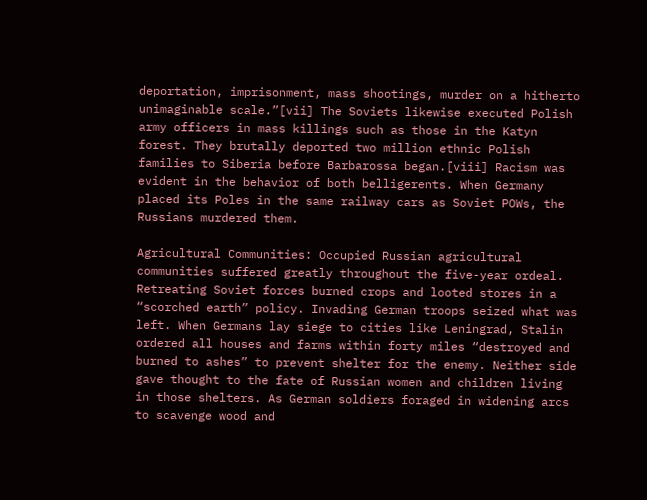deportation, imprisonment, mass shootings, murder on a hitherto unimaginable scale.”[vii] The Soviets likewise executed Polish army officers in mass killings such as those in the Katyn forest. They brutally deported two million ethnic Polish families to Siberia before Barbarossa began.[viii] Racism was evident in the behavior of both belligerents. When Germany placed its Poles in the same railway cars as Soviet POWs, the Russians murdered them.

Agricultural Communities: Occupied Russian agricultural communities suffered greatly throughout the five-year ordeal. Retreating Soviet forces burned crops and looted stores in a “scorched earth” policy. Invading German troops seized what was left. When Germans lay siege to cities like Leningrad, Stalin ordered all houses and farms within forty miles “destroyed and burned to ashes” to prevent shelter for the enemy. Neither side gave thought to the fate of Russian women and children living in those shelters. As German soldiers foraged in widening arcs to scavenge wood and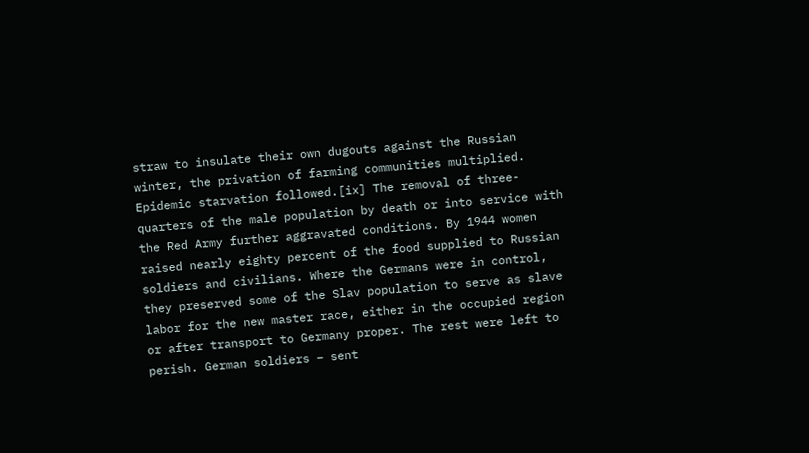straw to insulate their own dugouts against the Russian winter, the privation of farming communities multiplied. Epidemic starvation followed.[ix] The removal of three-quarters of the male population by death or into service with the Red Army further aggravated conditions. By 1944 women raised nearly eighty percent of the food supplied to Russian soldiers and civilians. Where the Germans were in control, they preserved some of the Slav population to serve as slave labor for the new master race, either in the occupied region or after transport to Germany proper. The rest were left to perish. German soldiers – sent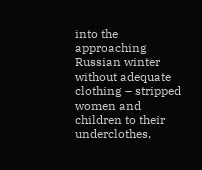into the approaching Russian winter without adequate clothing – stripped women and children to their underclothes,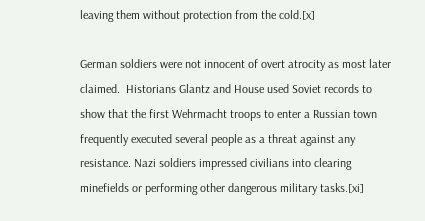leaving them without protection from the cold.[x]

German soldiers were not innocent of overt atrocity as most later claimed.  Historians Glantz and House used Soviet records to show that the first Wehrmacht troops to enter a Russian town frequently executed several people as a threat against any resistance. Nazi soldiers impressed civilians into clearing minefields or performing other dangerous military tasks.[xi]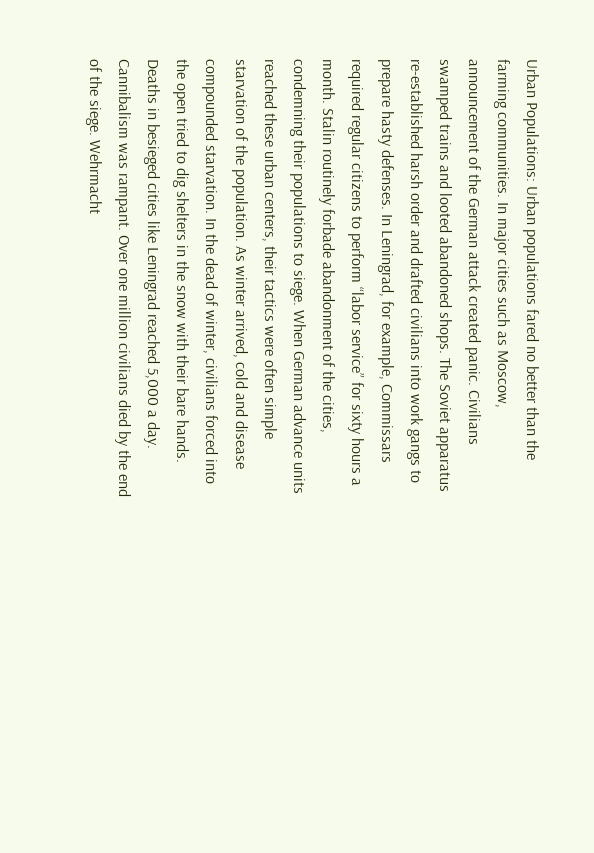Urban Populations: Urban populations fared no better than the farming communities. In major cities such as Moscow, announcement of the German attack created panic. Civilians swamped trains and looted abandoned shops. The Soviet apparatus re-established harsh order and drafted civilians into work gangs to prepare hasty defenses. In Leningrad, for example, Commissars required regular citizens to perform “labor service” for sixty hours a month. Stalin routinely forbade abandonment of the cities, condemning their populations to siege. When German advance units reached these urban centers, their tactics were often simple starvation of the population. As winter arrived, cold and disease compounded starvation. In the dead of winter, civilians forced into the open tried to dig shelters in the snow with their bare hands. Deaths in besieged cities like Leningrad reached 5,000 a day. Cannibalism was rampant. Over one million civilians died by the end of the siege. Wehrmacht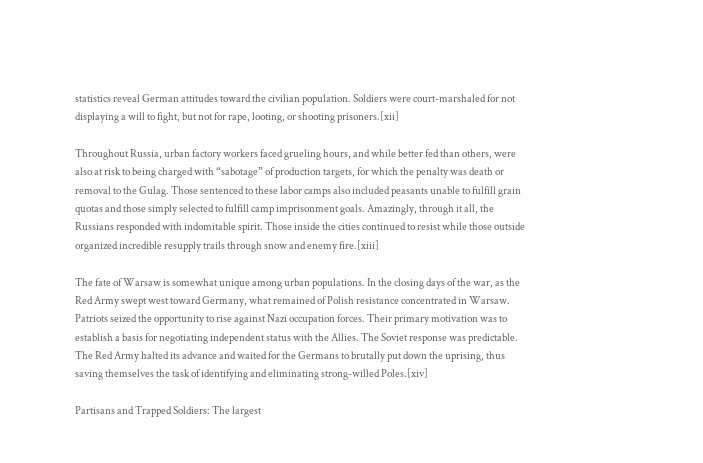statistics reveal German attitudes toward the civilian population. Soldiers were court-marshaled for not displaying a will to fight, but not for rape, looting, or shooting prisoners.[xii]

Throughout Russia, urban factory workers faced grueling hours, and while better fed than others, were also at risk to being charged with “sabotage” of production targets, for which the penalty was death or removal to the Gulag. Those sentenced to these labor camps also included peasants unable to fulfill grain quotas and those simply selected to fulfill camp imprisonment goals. Amazingly, through it all, the Russians responded with indomitable spirit. Those inside the cities continued to resist while those outside organized incredible resupply trails through snow and enemy fire.[xiii]

The fate of Warsaw is somewhat unique among urban populations. In the closing days of the war, as the Red Army swept west toward Germany, what remained of Polish resistance concentrated in Warsaw. Patriots seized the opportunity to rise against Nazi occupation forces. Their primary motivation was to establish a basis for negotiating independent status with the Allies. The Soviet response was predictable. The Red Army halted its advance and waited for the Germans to brutally put down the uprising, thus saving themselves the task of identifying and eliminating strong-willed Poles.[xiv]

Partisans and Trapped Soldiers: The largest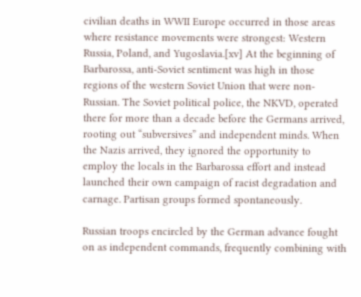civilian deaths in WWII Europe occurred in those areas where resistance movements were strongest: Western Russia, Poland, and Yugoslavia.[xv] At the beginning of Barbarossa, anti-Soviet sentiment was high in those regions of the western Soviet Union that were non-Russian. The Soviet political police, the NKVD, operated there for more than a decade before the Germans arrived, rooting out “subversives” and independent minds. When the Nazis arrived, they ignored the opportunity to employ the locals in the Barbarossa effort and instead launched their own campaign of racist degradation and carnage. Partisan groups formed spontaneously.

Russian troops encircled by the German advance fought on as independent commands, frequently combining with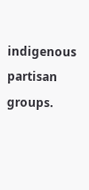indigenous partisan groups.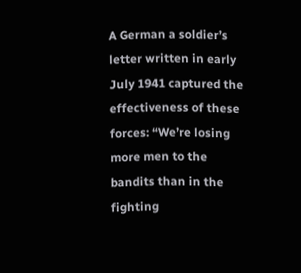A German a soldier’s letter written in early July 1941 captured the effectiveness of these forces: “We’re losing more men to the bandits than in the fighting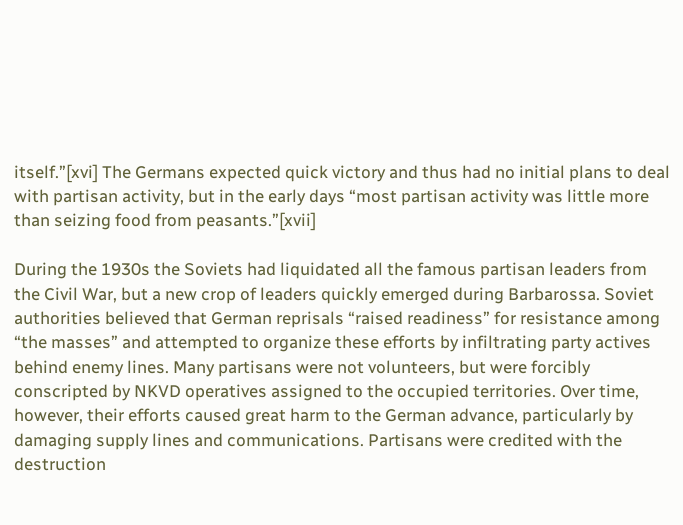itself.”[xvi] The Germans expected quick victory and thus had no initial plans to deal with partisan activity, but in the early days “most partisan activity was little more than seizing food from peasants.”[xvii]

During the 1930s the Soviets had liquidated all the famous partisan leaders from the Civil War, but a new crop of leaders quickly emerged during Barbarossa. Soviet authorities believed that German reprisals “raised readiness” for resistance among “the masses” and attempted to organize these efforts by infiltrating party actives behind enemy lines. Many partisans were not volunteers, but were forcibly conscripted by NKVD operatives assigned to the occupied territories. Over time, however, their efforts caused great harm to the German advance, particularly by damaging supply lines and communications. Partisans were credited with the destruction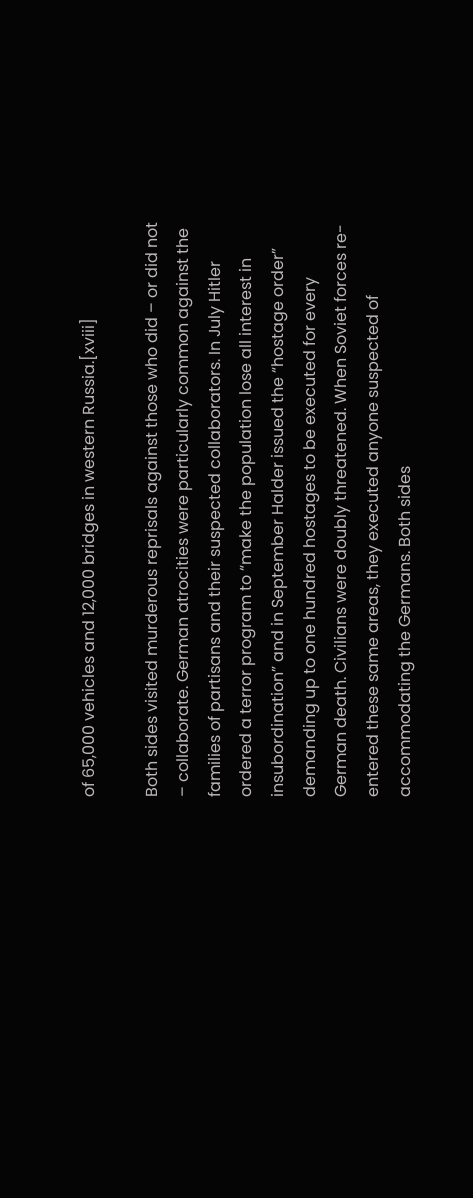of 65,000 vehicles and 12,000 bridges in western Russia.[xviii]

Both sides visited murderous reprisals against those who did – or did not – collaborate. German atrocities were particularly common against the families of partisans and their suspected collaborators. In July Hitler ordered a terror program to “make the population lose all interest in insubordination” and in September Halder issued the “hostage order” demanding up to one hundred hostages to be executed for every German death. Civilians were doubly threatened. When Soviet forces re-entered these same areas, they executed anyone suspected of accommodating the Germans. Both sides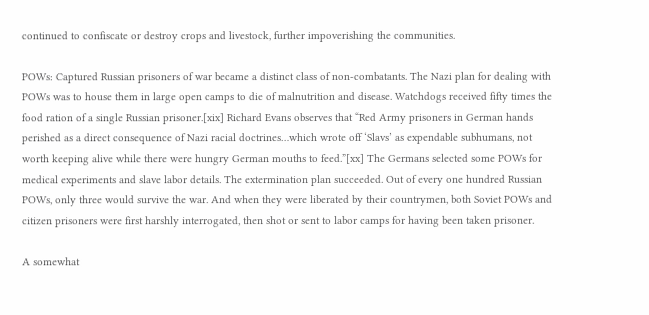continued to confiscate or destroy crops and livestock, further impoverishing the communities.

POWs: Captured Russian prisoners of war became a distinct class of non-combatants. The Nazi plan for dealing with POWs was to house them in large open camps to die of malnutrition and disease. Watchdogs received fifty times the food ration of a single Russian prisoner.[xix] Richard Evans observes that “Red Army prisoners in German hands perished as a direct consequence of Nazi racial doctrines…which wrote off ‘Slavs’ as expendable subhumans, not worth keeping alive while there were hungry German mouths to feed.”[xx] The Germans selected some POWs for medical experiments and slave labor details. The extermination plan succeeded. Out of every one hundred Russian POWs, only three would survive the war. And when they were liberated by their countrymen, both Soviet POWs and citizen prisoners were first harshly interrogated, then shot or sent to labor camps for having been taken prisoner.

A somewhat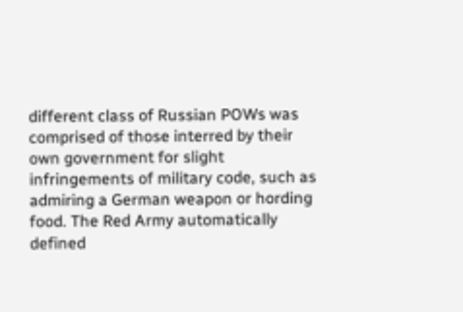different class of Russian POWs was comprised of those interred by their own government for slight infringements of military code, such as admiring a German weapon or hording food. The Red Army automatically defined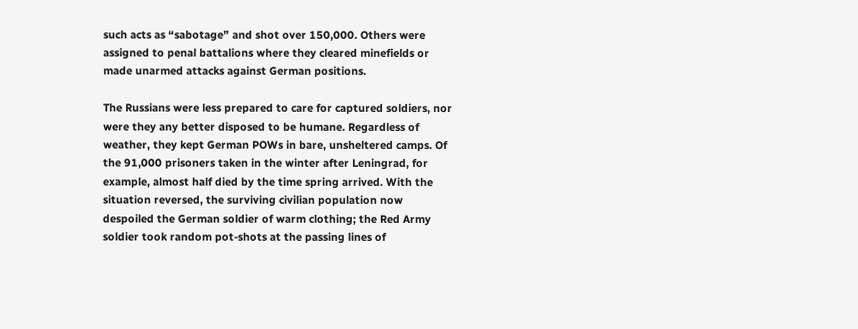such acts as “sabotage” and shot over 150,000. Others were assigned to penal battalions where they cleared minefields or made unarmed attacks against German positions.

The Russians were less prepared to care for captured soldiers, nor were they any better disposed to be humane. Regardless of weather, they kept German POWs in bare, unsheltered camps. Of the 91,000 prisoners taken in the winter after Leningrad, for example, almost half died by the time spring arrived. With the situation reversed, the surviving civilian population now despoiled the German soldier of warm clothing; the Red Army soldier took random pot-shots at the passing lines of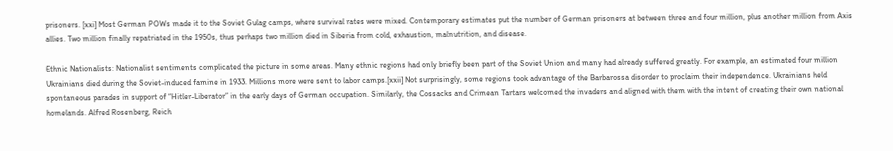prisoners. [xxi] Most German POWs made it to the Soviet Gulag camps, where survival rates were mixed. Contemporary estimates put the number of German prisoners at between three and four million, plus another million from Axis allies. Two million finally repatriated in the 1950s, thus perhaps two million died in Siberia from cold, exhaustion, malnutrition, and disease.

Ethnic Nationalists: Nationalist sentiments complicated the picture in some areas. Many ethnic regions had only briefly been part of the Soviet Union and many had already suffered greatly. For example, an estimated four million Ukrainians died during the Soviet-induced famine in 1933. Millions more were sent to labor camps.[xxii] Not surprisingly, some regions took advantage of the Barbarossa disorder to proclaim their independence. Ukrainians held spontaneous parades in support of “Hitler-Liberator” in the early days of German occupation. Similarly, the Cossacks and Crimean Tartars welcomed the invaders and aligned with them with the intent of creating their own national homelands. Alfred Rosenberg, Reich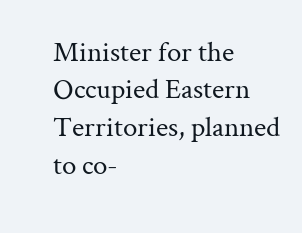Minister for the Occupied Eastern Territories, planned to co-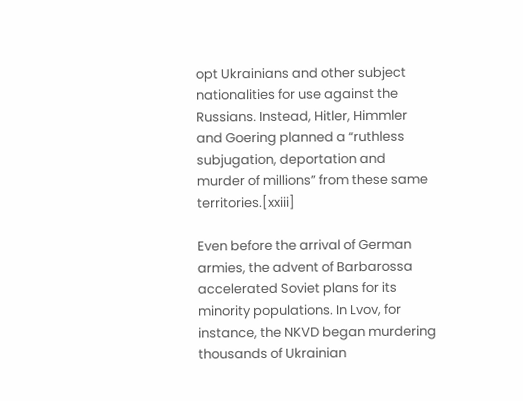opt Ukrainians and other subject nationalities for use against the Russians. Instead, Hitler, Himmler and Goering planned a “ruthless subjugation, deportation and murder of millions” from these same territories.[xxiii]

Even before the arrival of German armies, the advent of Barbarossa accelerated Soviet plans for its minority populations. In Lvov, for instance, the NKVD began murdering thousands of Ukrainian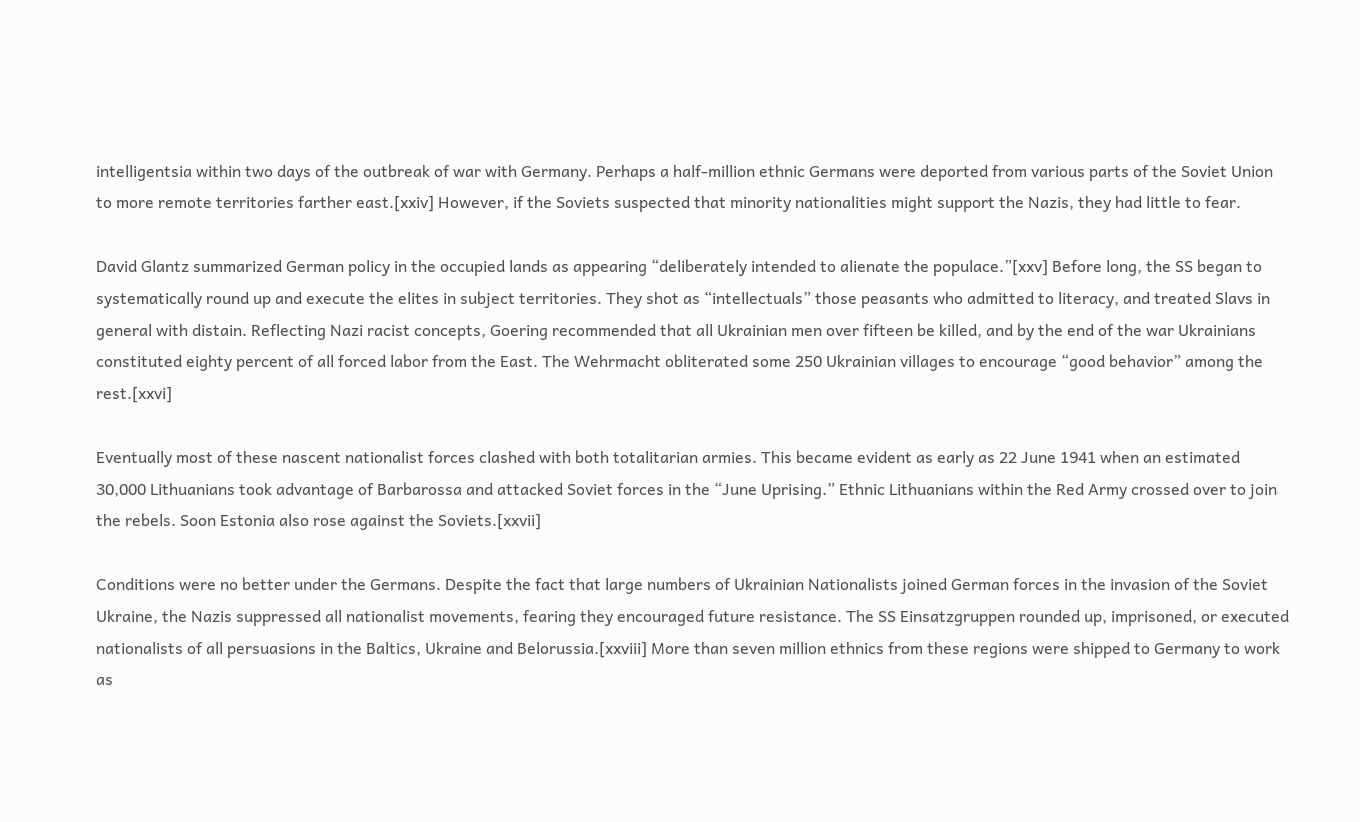intelligentsia within two days of the outbreak of war with Germany. Perhaps a half-million ethnic Germans were deported from various parts of the Soviet Union to more remote territories farther east.[xxiv] However, if the Soviets suspected that minority nationalities might support the Nazis, they had little to fear.

David Glantz summarized German policy in the occupied lands as appearing “deliberately intended to alienate the populace.”[xxv] Before long, the SS began to systematically round up and execute the elites in subject territories. They shot as “intellectuals” those peasants who admitted to literacy, and treated Slavs in general with distain. Reflecting Nazi racist concepts, Goering recommended that all Ukrainian men over fifteen be killed, and by the end of the war Ukrainians constituted eighty percent of all forced labor from the East. The Wehrmacht obliterated some 250 Ukrainian villages to encourage “good behavior” among the rest.[xxvi]

Eventually most of these nascent nationalist forces clashed with both totalitarian armies. This became evident as early as 22 June 1941 when an estimated 30,000 Lithuanians took advantage of Barbarossa and attacked Soviet forces in the “June Uprising.” Ethnic Lithuanians within the Red Army crossed over to join the rebels. Soon Estonia also rose against the Soviets.[xxvii]

Conditions were no better under the Germans. Despite the fact that large numbers of Ukrainian Nationalists joined German forces in the invasion of the Soviet Ukraine, the Nazis suppressed all nationalist movements, fearing they encouraged future resistance. The SS Einsatzgruppen rounded up, imprisoned, or executed nationalists of all persuasions in the Baltics, Ukraine and Belorussia.[xxviii] More than seven million ethnics from these regions were shipped to Germany to work as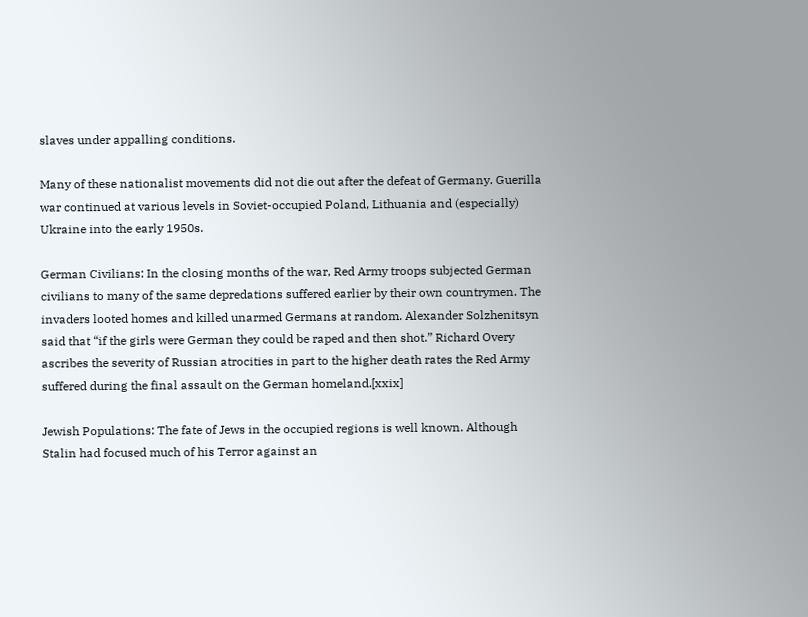slaves under appalling conditions.

Many of these nationalist movements did not die out after the defeat of Germany. Guerilla war continued at various levels in Soviet-occupied Poland, Lithuania and (especially) Ukraine into the early 1950s.

German Civilians: In the closing months of the war, Red Army troops subjected German civilians to many of the same depredations suffered earlier by their own countrymen. The invaders looted homes and killed unarmed Germans at random. Alexander Solzhenitsyn said that “if the girls were German they could be raped and then shot.” Richard Overy ascribes the severity of Russian atrocities in part to the higher death rates the Red Army suffered during the final assault on the German homeland.[xxix]

Jewish Populations: The fate of Jews in the occupied regions is well known. Although Stalin had focused much of his Terror against an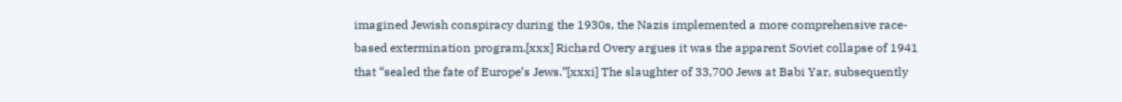imagined Jewish conspiracy during the 1930s, the Nazis implemented a more comprehensive race-based extermination program.[xxx] Richard Overy argues it was the apparent Soviet collapse of 1941 that “sealed the fate of Europe’s Jews.”[xxxi] The slaughter of 33,700 Jews at Babi Yar, subsequently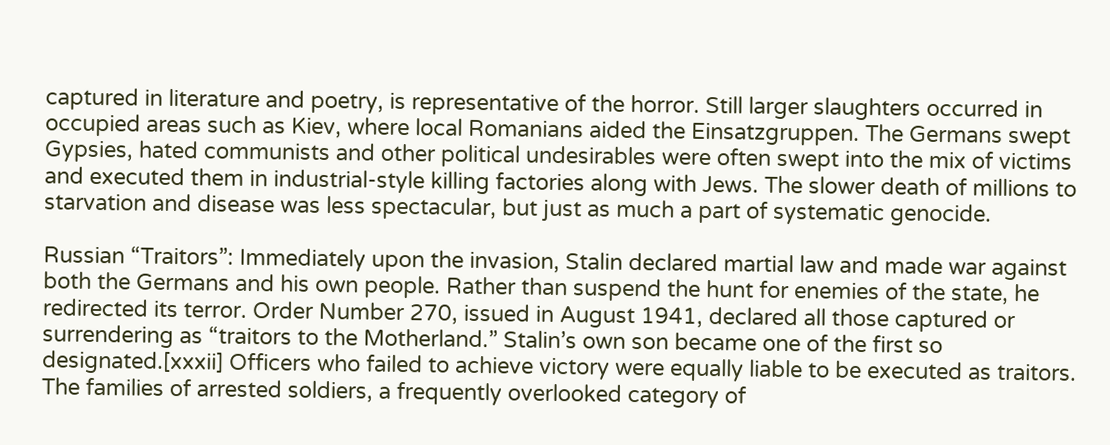captured in literature and poetry, is representative of the horror. Still larger slaughters occurred in occupied areas such as Kiev, where local Romanians aided the Einsatzgruppen. The Germans swept Gypsies, hated communists and other political undesirables were often swept into the mix of victims and executed them in industrial-style killing factories along with Jews. The slower death of millions to starvation and disease was less spectacular, but just as much a part of systematic genocide.

Russian “Traitors”: Immediately upon the invasion, Stalin declared martial law and made war against both the Germans and his own people. Rather than suspend the hunt for enemies of the state, he redirected its terror. Order Number 270, issued in August 1941, declared all those captured or surrendering as “traitors to the Motherland.” Stalin’s own son became one of the first so designated.[xxxii] Officers who failed to achieve victory were equally liable to be executed as traitors. The families of arrested soldiers, a frequently overlooked category of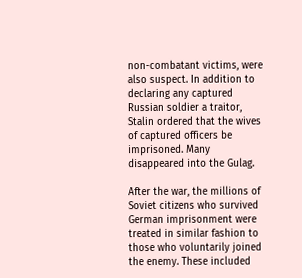non-combatant victims, were also suspect. In addition to declaring any captured Russian soldier a traitor, Stalin ordered that the wives of captured officers be imprisoned. Many disappeared into the Gulag.

After the war, the millions of Soviet citizens who survived German imprisonment were treated in similar fashion to those who voluntarily joined the enemy. These included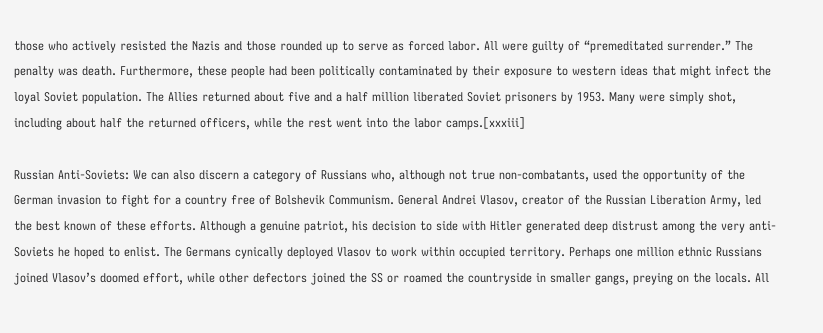those who actively resisted the Nazis and those rounded up to serve as forced labor. All were guilty of “premeditated surrender.” The penalty was death. Furthermore, these people had been politically contaminated by their exposure to western ideas that might infect the loyal Soviet population. The Allies returned about five and a half million liberated Soviet prisoners by 1953. Many were simply shot, including about half the returned officers, while the rest went into the labor camps.[xxxiii]

Russian Anti-Soviets: We can also discern a category of Russians who, although not true non-combatants, used the opportunity of the German invasion to fight for a country free of Bolshevik Communism. General Andrei Vlasov, creator of the Russian Liberation Army, led the best known of these efforts. Although a genuine patriot, his decision to side with Hitler generated deep distrust among the very anti-Soviets he hoped to enlist. The Germans cynically deployed Vlasov to work within occupied territory. Perhaps one million ethnic Russians joined Vlasov’s doomed effort, while other defectors joined the SS or roamed the countryside in smaller gangs, preying on the locals. All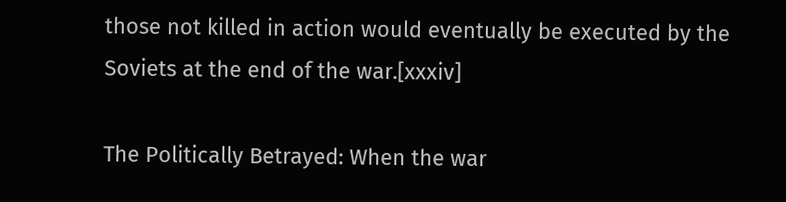those not killed in action would eventually be executed by the Soviets at the end of the war.[xxxiv]

The Politically Betrayed: When the war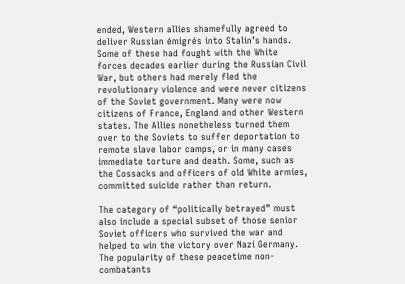ended, Western allies shamefully agreed to deliver Russian émigrés into Stalin’s hands. Some of these had fought with the White forces decades earlier during the Russian Civil War, but others had merely fled the revolutionary violence and were never citizens of the Soviet government. Many were now citizens of France, England and other Western states. The Allies nonetheless turned them over to the Soviets to suffer deportation to remote slave labor camps, or in many cases immediate torture and death. Some, such as the Cossacks and officers of old White armies, committed suicide rather than return.

The category of “politically betrayed” must also include a special subset of those senior Soviet officers who survived the war and helped to win the victory over Nazi Germany. The popularity of these peacetime non-combatants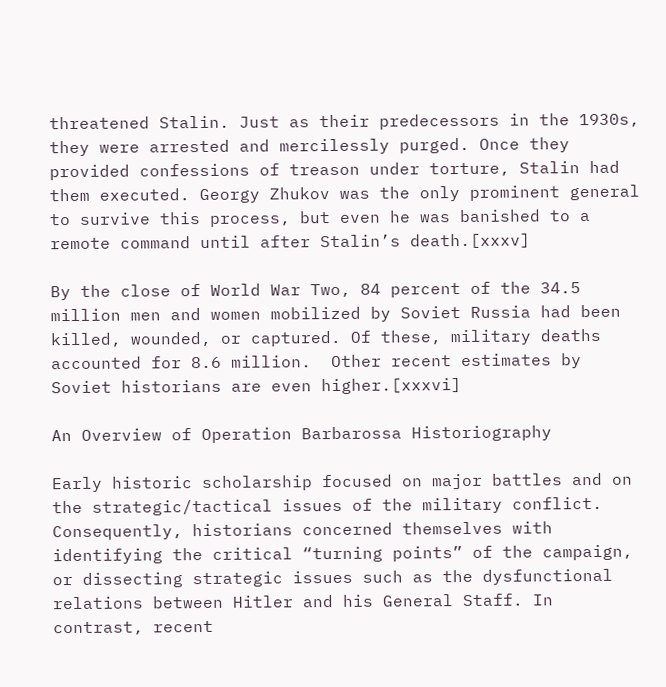threatened Stalin. Just as their predecessors in the 1930s, they were arrested and mercilessly purged. Once they provided confessions of treason under torture, Stalin had them executed. Georgy Zhukov was the only prominent general to survive this process, but even he was banished to a remote command until after Stalin’s death.[xxxv]

By the close of World War Two, 84 percent of the 34.5 million men and women mobilized by Soviet Russia had been killed, wounded, or captured. Of these, military deaths accounted for 8.6 million.  Other recent estimates by Soviet historians are even higher.[xxxvi]

An Overview of Operation Barbarossa Historiography

Early historic scholarship focused on major battles and on the strategic/tactical issues of the military conflict. Consequently, historians concerned themselves with identifying the critical “turning points” of the campaign, or dissecting strategic issues such as the dysfunctional relations between Hitler and his General Staff. In contrast, recent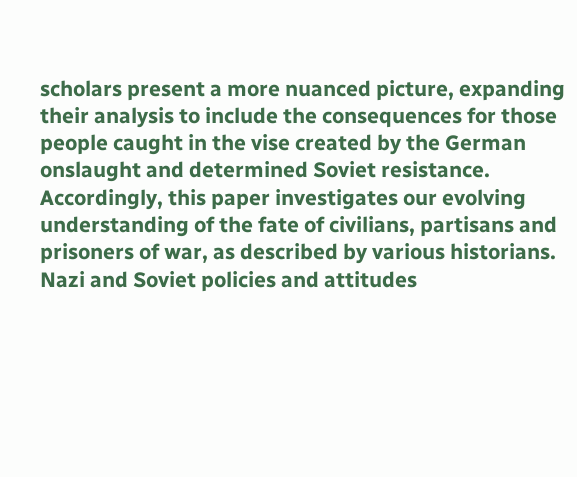scholars present a more nuanced picture, expanding their analysis to include the consequences for those people caught in the vise created by the German onslaught and determined Soviet resistance. Accordingly, this paper investigates our evolving understanding of the fate of civilians, partisans and prisoners of war, as described by various historians. Nazi and Soviet policies and attitudes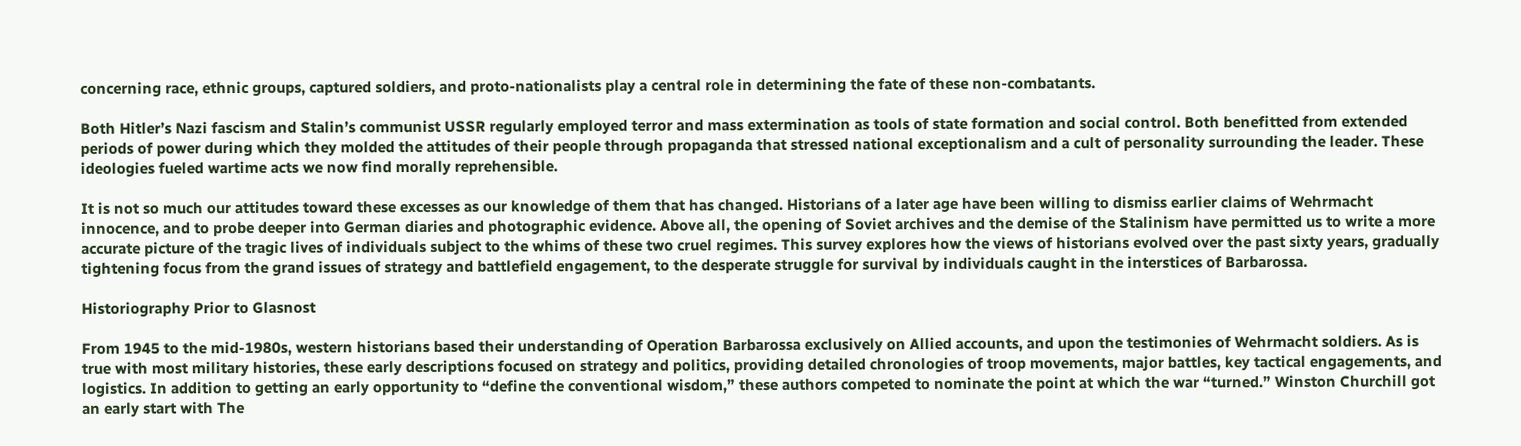concerning race, ethnic groups, captured soldiers, and proto-nationalists play a central role in determining the fate of these non-combatants.

Both Hitler’s Nazi fascism and Stalin’s communist USSR regularly employed terror and mass extermination as tools of state formation and social control. Both benefitted from extended periods of power during which they molded the attitudes of their people through propaganda that stressed national exceptionalism and a cult of personality surrounding the leader. These ideologies fueled wartime acts we now find morally reprehensible.

It is not so much our attitudes toward these excesses as our knowledge of them that has changed. Historians of a later age have been willing to dismiss earlier claims of Wehrmacht innocence, and to probe deeper into German diaries and photographic evidence. Above all, the opening of Soviet archives and the demise of the Stalinism have permitted us to write a more accurate picture of the tragic lives of individuals subject to the whims of these two cruel regimes. This survey explores how the views of historians evolved over the past sixty years, gradually tightening focus from the grand issues of strategy and battlefield engagement, to the desperate struggle for survival by individuals caught in the interstices of Barbarossa.

Historiography Prior to Glasnost

From 1945 to the mid-1980s, western historians based their understanding of Operation Barbarossa exclusively on Allied accounts, and upon the testimonies of Wehrmacht soldiers. As is true with most military histories, these early descriptions focused on strategy and politics, providing detailed chronologies of troop movements, major battles, key tactical engagements, and logistics. In addition to getting an early opportunity to “define the conventional wisdom,” these authors competed to nominate the point at which the war “turned.” Winston Churchill got an early start with The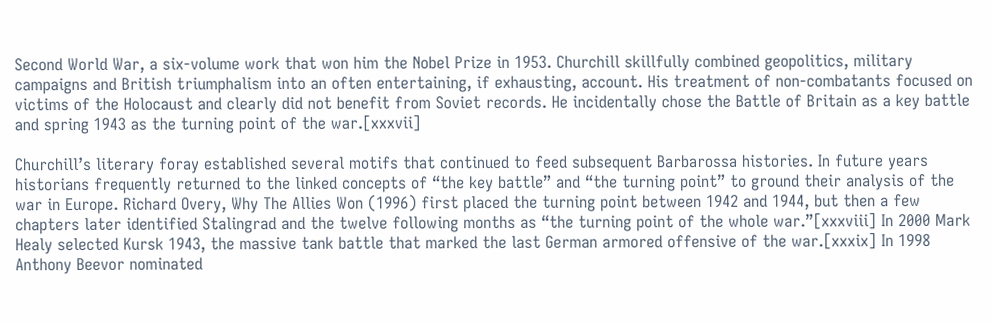Second World War, a six-volume work that won him the Nobel Prize in 1953. Churchill skillfully combined geopolitics, military campaigns and British triumphalism into an often entertaining, if exhausting, account. His treatment of non-combatants focused on victims of the Holocaust and clearly did not benefit from Soviet records. He incidentally chose the Battle of Britain as a key battle and spring 1943 as the turning point of the war.[xxxvii]

Churchill’s literary foray established several motifs that continued to feed subsequent Barbarossa histories. In future years historians frequently returned to the linked concepts of “the key battle” and “the turning point” to ground their analysis of the war in Europe. Richard Overy, Why The Allies Won (1996) first placed the turning point between 1942 and 1944, but then a few chapters later identified Stalingrad and the twelve following months as “the turning point of the whole war.”[xxxviii] In 2000 Mark Healy selected Kursk 1943, the massive tank battle that marked the last German armored offensive of the war.[xxxix] In 1998 Anthony Beevor nominated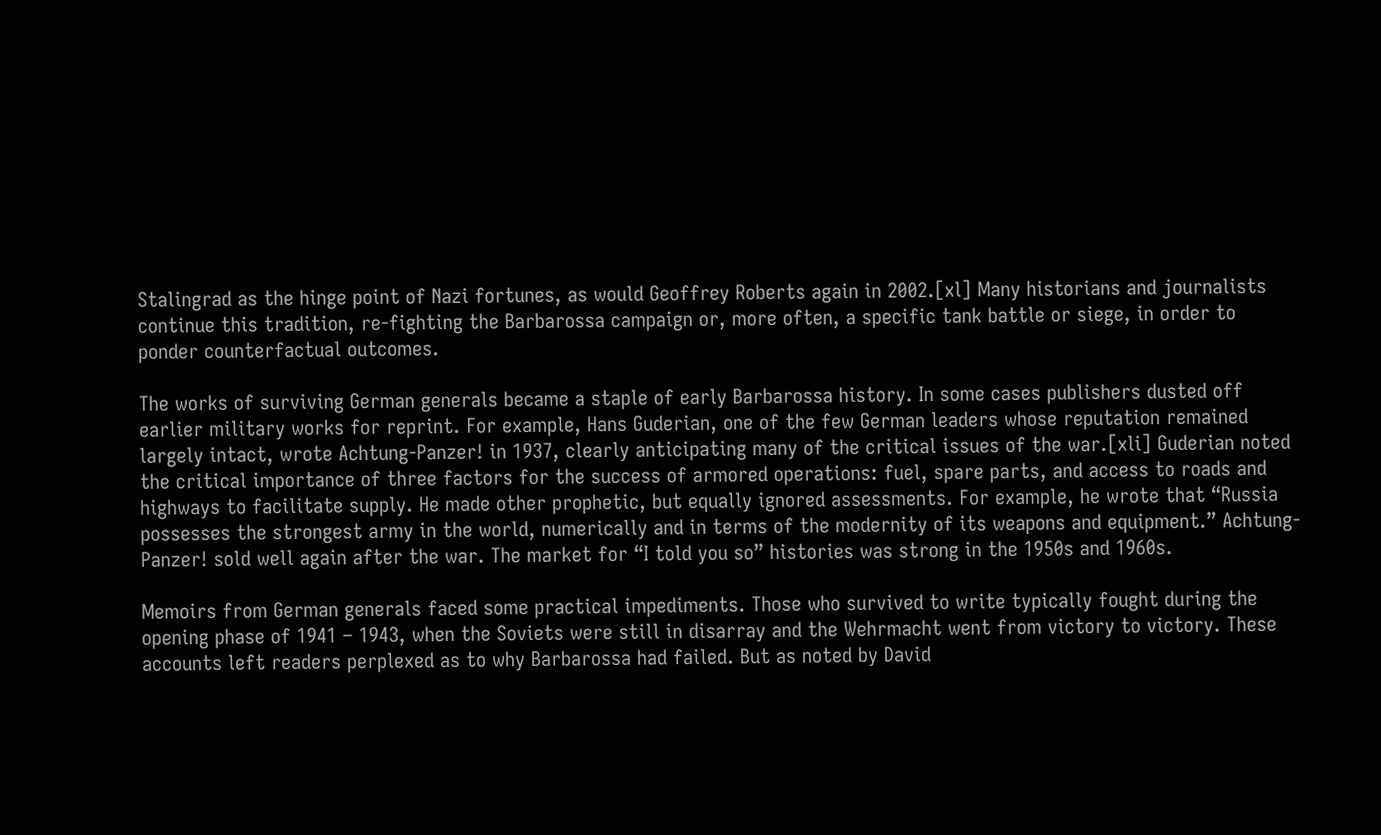Stalingrad as the hinge point of Nazi fortunes, as would Geoffrey Roberts again in 2002.[xl] Many historians and journalists continue this tradition, re-fighting the Barbarossa campaign or, more often, a specific tank battle or siege, in order to ponder counterfactual outcomes.

The works of surviving German generals became a staple of early Barbarossa history. In some cases publishers dusted off earlier military works for reprint. For example, Hans Guderian, one of the few German leaders whose reputation remained largely intact, wrote Achtung-Panzer! in 1937, clearly anticipating many of the critical issues of the war.[xli] Guderian noted the critical importance of three factors for the success of armored operations: fuel, spare parts, and access to roads and highways to facilitate supply. He made other prophetic, but equally ignored assessments. For example, he wrote that “Russia possesses the strongest army in the world, numerically and in terms of the modernity of its weapons and equipment.” Achtung-Panzer! sold well again after the war. The market for “I told you so” histories was strong in the 1950s and 1960s.

Memoirs from German generals faced some practical impediments. Those who survived to write typically fought during the opening phase of 1941 – 1943, when the Soviets were still in disarray and the Wehrmacht went from victory to victory. These accounts left readers perplexed as to why Barbarossa had failed. But as noted by David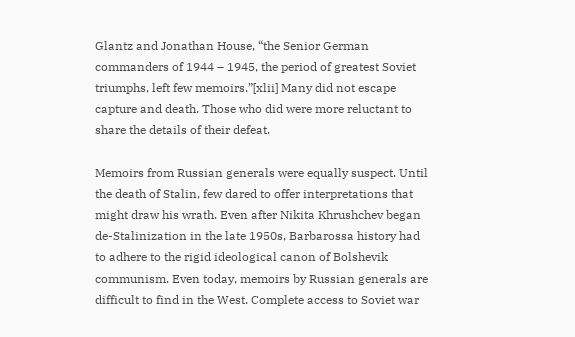Glantz and Jonathan House, “the Senior German commanders of 1944 – 1945, the period of greatest Soviet triumphs, left few memoirs.”[xlii] Many did not escape capture and death. Those who did were more reluctant to share the details of their defeat.

Memoirs from Russian generals were equally suspect. Until the death of Stalin, few dared to offer interpretations that might draw his wrath. Even after Nikita Khrushchev began de-Stalinization in the late 1950s, Barbarossa history had to adhere to the rigid ideological canon of Bolshevik communism. Even today, memoirs by Russian generals are difficult to find in the West. Complete access to Soviet war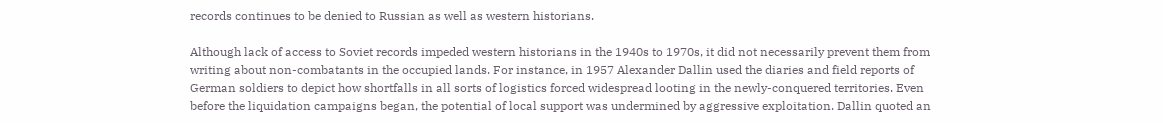records continues to be denied to Russian as well as western historians.

Although lack of access to Soviet records impeded western historians in the 1940s to 1970s, it did not necessarily prevent them from writing about non-combatants in the occupied lands. For instance, in 1957 Alexander Dallin used the diaries and field reports of German soldiers to depict how shortfalls in all sorts of logistics forced widespread looting in the newly-conquered territories. Even before the liquidation campaigns began, the potential of local support was undermined by aggressive exploitation. Dallin quoted an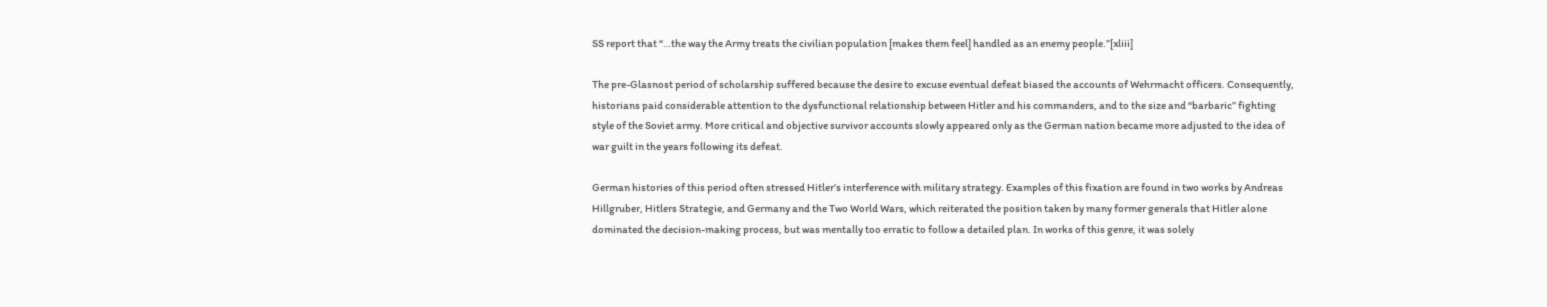SS report that “…the way the Army treats the civilian population [makes them feel] handled as an enemy people.”[xliii]

The pre-Glasnost period of scholarship suffered because the desire to excuse eventual defeat biased the accounts of Wehrmacht officers. Consequently, historians paid considerable attention to the dysfunctional relationship between Hitler and his commanders, and to the size and “barbaric” fighting style of the Soviet army. More critical and objective survivor accounts slowly appeared only as the German nation became more adjusted to the idea of war guilt in the years following its defeat.

German histories of this period often stressed Hitler’s interference with military strategy. Examples of this fixation are found in two works by Andreas Hillgruber, Hitlers Strategie, and Germany and the Two World Wars, which reiterated the position taken by many former generals that Hitler alone dominated the decision-making process, but was mentally too erratic to follow a detailed plan. In works of this genre, it was solely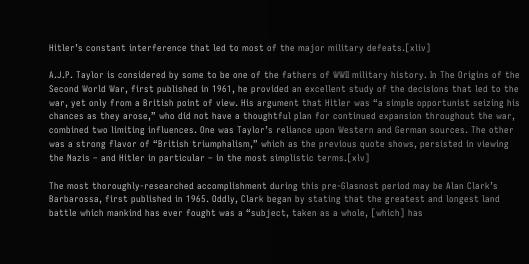Hitler’s constant interference that led to most of the major military defeats.[xliv]

A.J.P. Taylor is considered by some to be one of the fathers of WWII military history. In The Origins of the Second World War, first published in 1961, he provided an excellent study of the decisions that led to the war, yet only from a British point of view. His argument that Hitler was “a simple opportunist seizing his chances as they arose,” who did not have a thoughtful plan for continued expansion throughout the war, combined two limiting influences. One was Taylor’s reliance upon Western and German sources. The other was a strong flavor of “British triumphalism,” which as the previous quote shows, persisted in viewing the Nazis – and Hitler in particular – in the most simplistic terms.[xlv]

The most thoroughly-researched accomplishment during this pre-Glasnost period may be Alan Clark’s Barbarossa, first published in 1965. Oddly, Clark began by stating that the greatest and longest land battle which mankind has ever fought was a “subject, taken as a whole, [which] has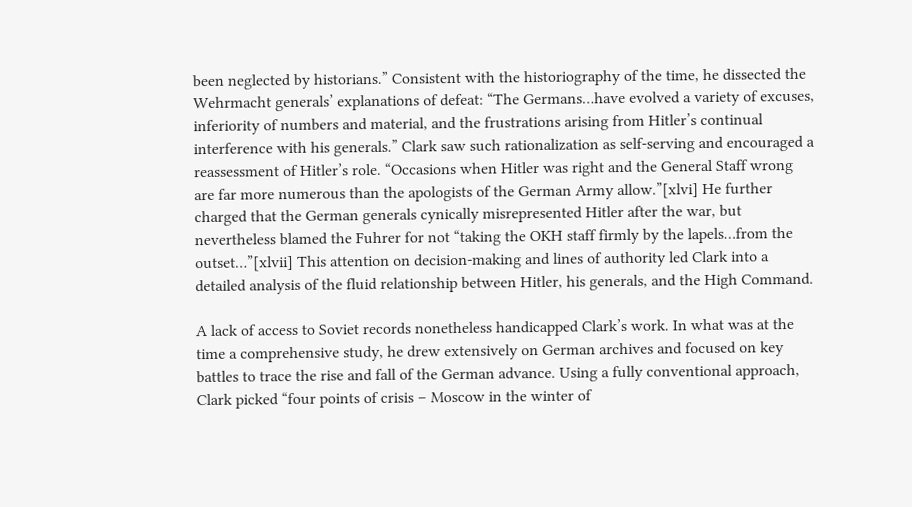been neglected by historians.” Consistent with the historiography of the time, he dissected the Wehrmacht generals’ explanations of defeat: “The Germans…have evolved a variety of excuses, inferiority of numbers and material, and the frustrations arising from Hitler’s continual interference with his generals.” Clark saw such rationalization as self-serving and encouraged a reassessment of Hitler’s role. “Occasions when Hitler was right and the General Staff wrong are far more numerous than the apologists of the German Army allow.”[xlvi] He further charged that the German generals cynically misrepresented Hitler after the war, but nevertheless blamed the Fuhrer for not “taking the OKH staff firmly by the lapels…from the outset…”[xlvii] This attention on decision-making and lines of authority led Clark into a detailed analysis of the fluid relationship between Hitler, his generals, and the High Command.

A lack of access to Soviet records nonetheless handicapped Clark’s work. In what was at the time a comprehensive study, he drew extensively on German archives and focused on key battles to trace the rise and fall of the German advance. Using a fully conventional approach, Clark picked “four points of crisis – Moscow in the winter of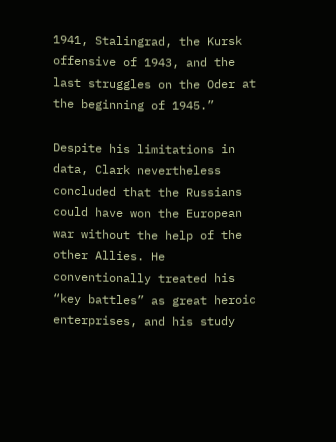1941, Stalingrad, the Kursk offensive of 1943, and the last struggles on the Oder at the beginning of 1945.”

Despite his limitations in data, Clark nevertheless concluded that the Russians could have won the European war without the help of the other Allies. He conventionally treated his “key battles” as great heroic enterprises, and his study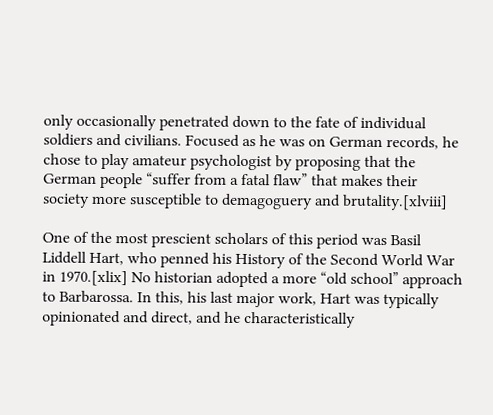only occasionally penetrated down to the fate of individual soldiers and civilians. Focused as he was on German records, he chose to play amateur psychologist by proposing that the German people “suffer from a fatal flaw” that makes their society more susceptible to demagoguery and brutality.[xlviii]

One of the most prescient scholars of this period was Basil Liddell Hart, who penned his History of the Second World War in 1970.[xlix] No historian adopted a more “old school” approach to Barbarossa. In this, his last major work, Hart was typically opinionated and direct, and he characteristically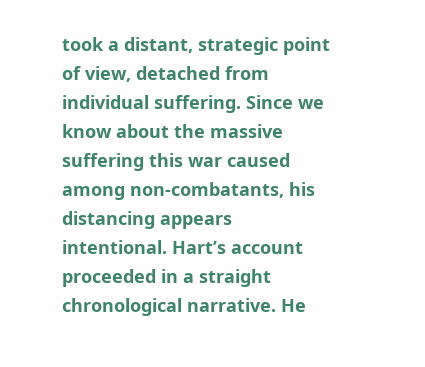took a distant, strategic point of view, detached from individual suffering. Since we know about the massive suffering this war caused among non-combatants, his distancing appears intentional. Hart’s account proceeded in a straight chronological narrative. He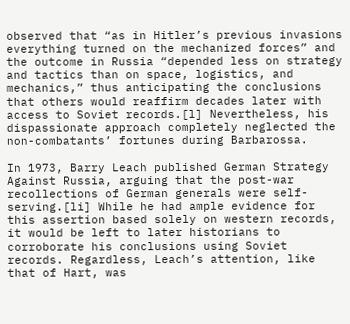observed that “as in Hitler’s previous invasions everything turned on the mechanized forces” and the outcome in Russia “depended less on strategy and tactics than on space, logistics, and mechanics,” thus anticipating the conclusions that others would reaffirm decades later with access to Soviet records.[l] Nevertheless, his dispassionate approach completely neglected the non-combatants’ fortunes during Barbarossa.

In 1973, Barry Leach published German Strategy Against Russia, arguing that the post-war recollections of German generals were self-serving.[li] While he had ample evidence for this assertion based solely on western records, it would be left to later historians to corroborate his conclusions using Soviet records. Regardless, Leach’s attention, like that of Hart, was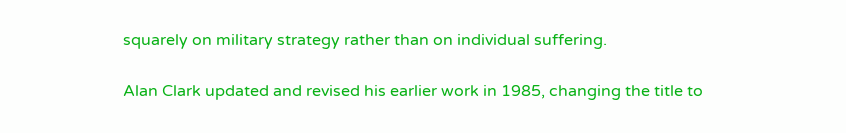squarely on military strategy rather than on individual suffering.

Alan Clark updated and revised his earlier work in 1985, changing the title to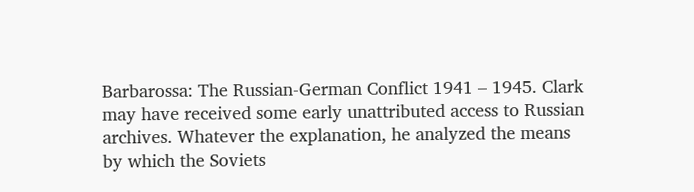Barbarossa: The Russian-German Conflict 1941 – 1945. Clark may have received some early unattributed access to Russian archives. Whatever the explanation, he analyzed the means by which the Soviets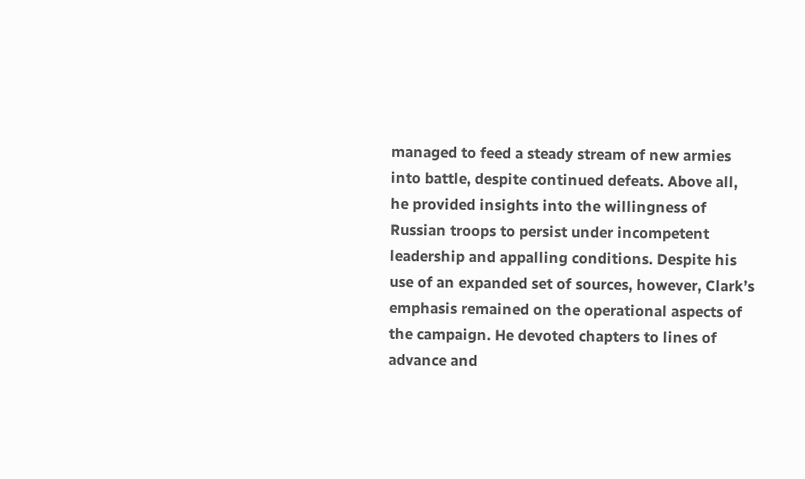managed to feed a steady stream of new armies into battle, despite continued defeats. Above all, he provided insights into the willingness of Russian troops to persist under incompetent leadership and appalling conditions. Despite his use of an expanded set of sources, however, Clark’s emphasis remained on the operational aspects of the campaign. He devoted chapters to lines of advance and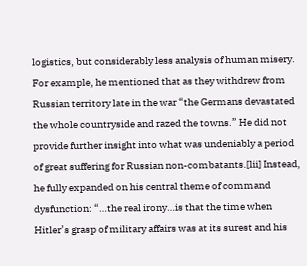logistics, but considerably less analysis of human misery. For example, he mentioned that as they withdrew from Russian territory late in the war “the Germans devastated the whole countryside and razed the towns.” He did not provide further insight into what was undeniably a period of great suffering for Russian non-combatants.[lii] Instead, he fully expanded on his central theme of command dysfunction: “…the real irony…is that the time when Hitler’s grasp of military affairs was at its surest and his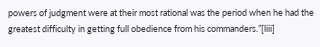powers of judgment were at their most rational was the period when he had the greatest difficulty in getting full obedience from his commanders.”[liii]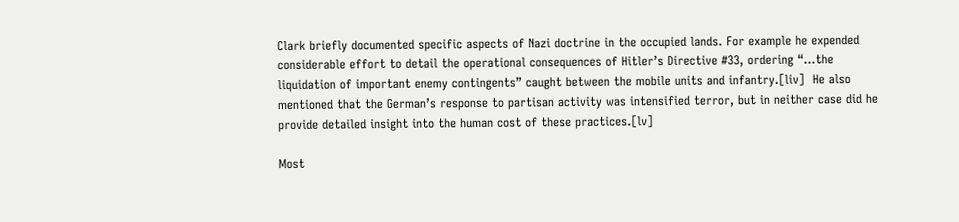Clark briefly documented specific aspects of Nazi doctrine in the occupied lands. For example he expended considerable effort to detail the operational consequences of Hitler’s Directive #33, ordering “…the liquidation of important enemy contingents” caught between the mobile units and infantry.[liv]  He also mentioned that the German’s response to partisan activity was intensified terror, but in neither case did he provide detailed insight into the human cost of these practices.[lv]

Most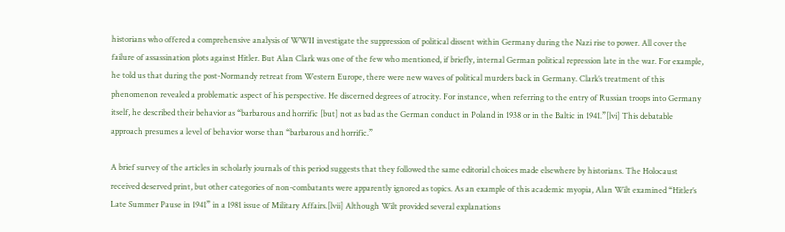historians who offered a comprehensive analysis of WWII investigate the suppression of political dissent within Germany during the Nazi rise to power. All cover the failure of assassination plots against Hitler. But Alan Clark was one of the few who mentioned, if briefly, internal German political repression late in the war. For example, he told us that during the post-Normandy retreat from Western Europe, there were new waves of political murders back in Germany. Clark’s treatment of this phenomenon revealed a problematic aspect of his perspective. He discerned degrees of atrocity. For instance, when referring to the entry of Russian troops into Germany itself, he described their behavior as “barbarous and horrific [but] not as bad as the German conduct in Poland in 1938 or in the Baltic in 1941.”[lvi] This debatable approach presumes a level of behavior worse than “barbarous and horrific.”

A brief survey of the articles in scholarly journals of this period suggests that they followed the same editorial choices made elsewhere by historians. The Holocaust received deserved print, but other categories of non-combatants were apparently ignored as topics. As an example of this academic myopia, Alan Wilt examined “Hitler’s Late Summer Pause in 1941” in a 1981 issue of Military Affairs.[lvii] Although Wilt provided several explanations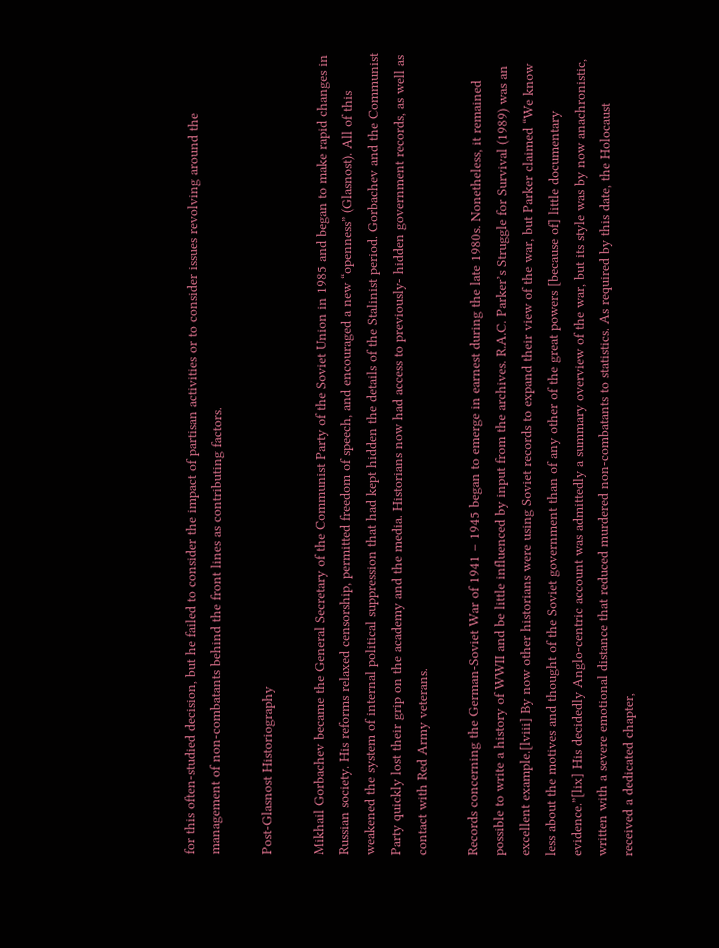for this often-studied decision, but he failed to consider the impact of partisan activities or to consider issues revolving around the management of non-combatants behind the front lines as contributing factors.

Post-Glasnost Historiography

Mikhail Gorbachev became the General Secretary of the Communist Party of the Soviet Union in 1985 and began to make rapid changes in Russian society. His reforms relaxed censorship, permitted freedom of speech, and encouraged a new “openness” (Glasnost). All of this weakened the system of internal political suppression that had kept hidden the details of the Stalinist period. Gorbachev and the Communist Party quickly lost their grip on the academy and the media. Historians now had access to previously- hidden government records, as well as contact with Red Army veterans.

Records concerning the German-Soviet War of 1941 – 1945 began to emerge in earnest during the late 1980s. Nonetheless, it remained possible to write a history of WWII and be little influenced by input from the archives. R.A.C. Parker’s Struggle for Survival (1989) was an excellent example.[lviii] By now other historians were using Soviet records to expand their view of the war, but Parker claimed “We know less about the motives and thought of the Soviet government than of any other of the great powers [because of] little documentary evidence.”[lix] His decidedly Anglo-centric account was admittedly a summary overview of the war, but its style was by now anachronistic, written with a severe emotional distance that reduced murdered non-combatants to statistics. As required by this date, the Holocaust received a dedicated chapter,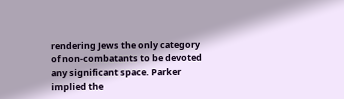rendering Jews the only category of non-combatants to be devoted any significant space. Parker implied the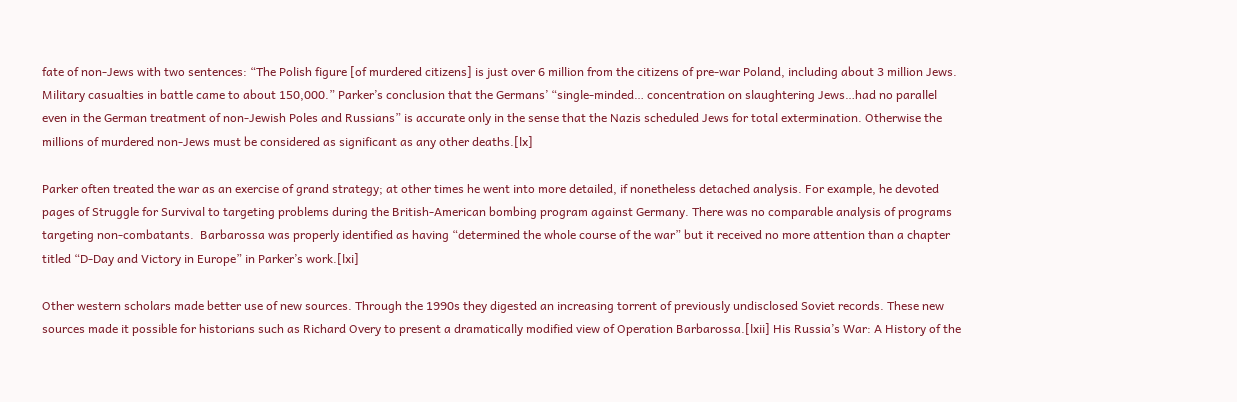fate of non-Jews with two sentences: “The Polish figure [of murdered citizens] is just over 6 million from the citizens of pre-war Poland, including about 3 million Jews. Military casualties in battle came to about 150,000.” Parker’s conclusion that the Germans’ “single-minded… concentration on slaughtering Jews…had no parallel even in the German treatment of non-Jewish Poles and Russians” is accurate only in the sense that the Nazis scheduled Jews for total extermination. Otherwise the millions of murdered non-Jews must be considered as significant as any other deaths.[lx]

Parker often treated the war as an exercise of grand strategy; at other times he went into more detailed, if nonetheless detached analysis. For example, he devoted pages of Struggle for Survival to targeting problems during the British-American bombing program against Germany. There was no comparable analysis of programs targeting non-combatants.  Barbarossa was properly identified as having “determined the whole course of the war” but it received no more attention than a chapter titled “D-Day and Victory in Europe” in Parker’s work.[lxi]

Other western scholars made better use of new sources. Through the 1990s they digested an increasing torrent of previously undisclosed Soviet records. These new sources made it possible for historians such as Richard Overy to present a dramatically modified view of Operation Barbarossa.[lxii] His Russia’s War: A History of the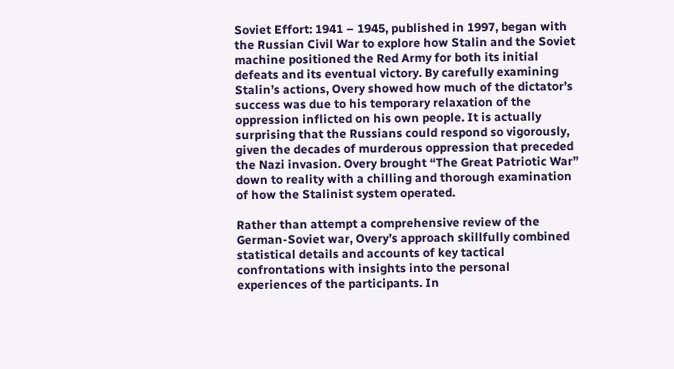Soviet Effort: 1941 – 1945, published in 1997, began with the Russian Civil War to explore how Stalin and the Soviet machine positioned the Red Army for both its initial defeats and its eventual victory. By carefully examining Stalin’s actions, Overy showed how much of the dictator’s success was due to his temporary relaxation of the oppression inflicted on his own people. It is actually surprising that the Russians could respond so vigorously, given the decades of murderous oppression that preceded the Nazi invasion. Overy brought “The Great Patriotic War” down to reality with a chilling and thorough examination of how the Stalinist system operated.

Rather than attempt a comprehensive review of the German-Soviet war, Overy’s approach skillfully combined statistical details and accounts of key tactical confrontations with insights into the personal experiences of the participants. In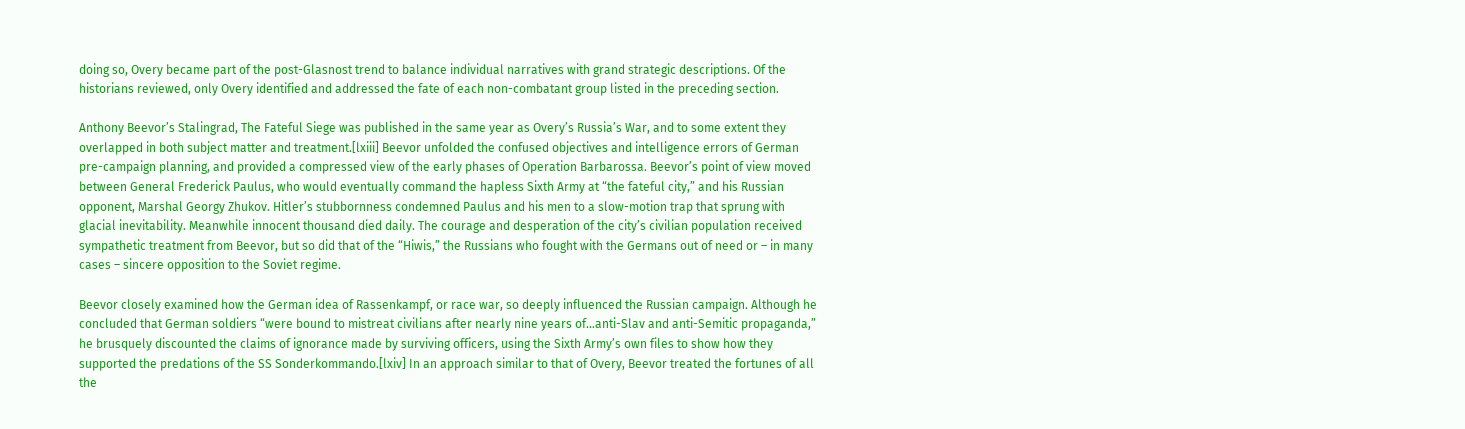doing so, Overy became part of the post-Glasnost trend to balance individual narratives with grand strategic descriptions. Of the historians reviewed, only Overy identified and addressed the fate of each non-combatant group listed in the preceding section.

Anthony Beevor’s Stalingrad, The Fateful Siege was published in the same year as Overy’s Russia’s War, and to some extent they overlapped in both subject matter and treatment.[lxiii] Beevor unfolded the confused objectives and intelligence errors of German pre-campaign planning, and provided a compressed view of the early phases of Operation Barbarossa. Beevor’s point of view moved between General Frederick Paulus, who would eventually command the hapless Sixth Army at “the fateful city,” and his Russian opponent, Marshal Georgy Zhukov. Hitler’s stubbornness condemned Paulus and his men to a slow-motion trap that sprung with glacial inevitability. Meanwhile innocent thousand died daily. The courage and desperation of the city’s civilian population received sympathetic treatment from Beevor, but so did that of the “Hiwis,” the Russians who fought with the Germans out of need or – in many cases – sincere opposition to the Soviet regime.

Beevor closely examined how the German idea of Rassenkampf, or race war, so deeply influenced the Russian campaign. Although he concluded that German soldiers “were bound to mistreat civilians after nearly nine years of…anti-Slav and anti-Semitic propaganda,” he brusquely discounted the claims of ignorance made by surviving officers, using the Sixth Army’s own files to show how they supported the predations of the SS Sonderkommando.[lxiv] In an approach similar to that of Overy, Beevor treated the fortunes of all the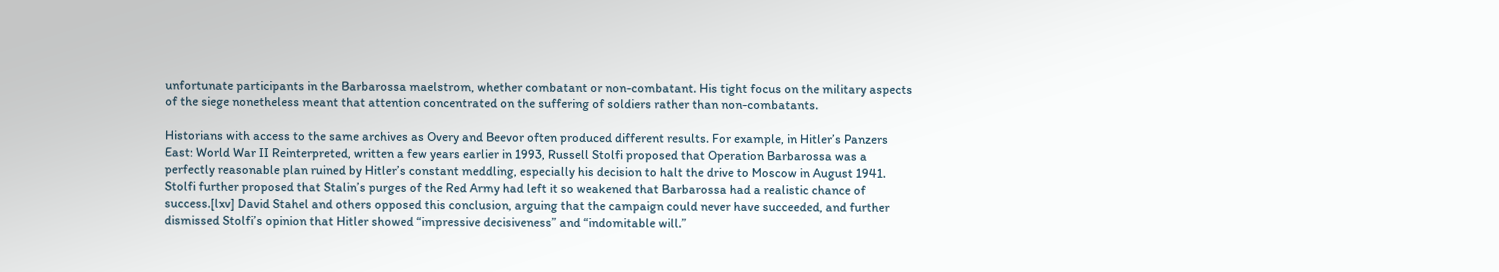unfortunate participants in the Barbarossa maelstrom, whether combatant or non-combatant. His tight focus on the military aspects of the siege nonetheless meant that attention concentrated on the suffering of soldiers rather than non-combatants.

Historians with access to the same archives as Overy and Beevor often produced different results. For example, in Hitler’s Panzers East: World War II Reinterpreted, written a few years earlier in 1993, Russell Stolfi proposed that Operation Barbarossa was a perfectly reasonable plan ruined by Hitler’s constant meddling, especially his decision to halt the drive to Moscow in August 1941.  Stolfi further proposed that Stalin’s purges of the Red Army had left it so weakened that Barbarossa had a realistic chance of success.[lxv] David Stahel and others opposed this conclusion, arguing that the campaign could never have succeeded, and further dismissed Stolfi’s opinion that Hitler showed “impressive decisiveness” and “indomitable will.”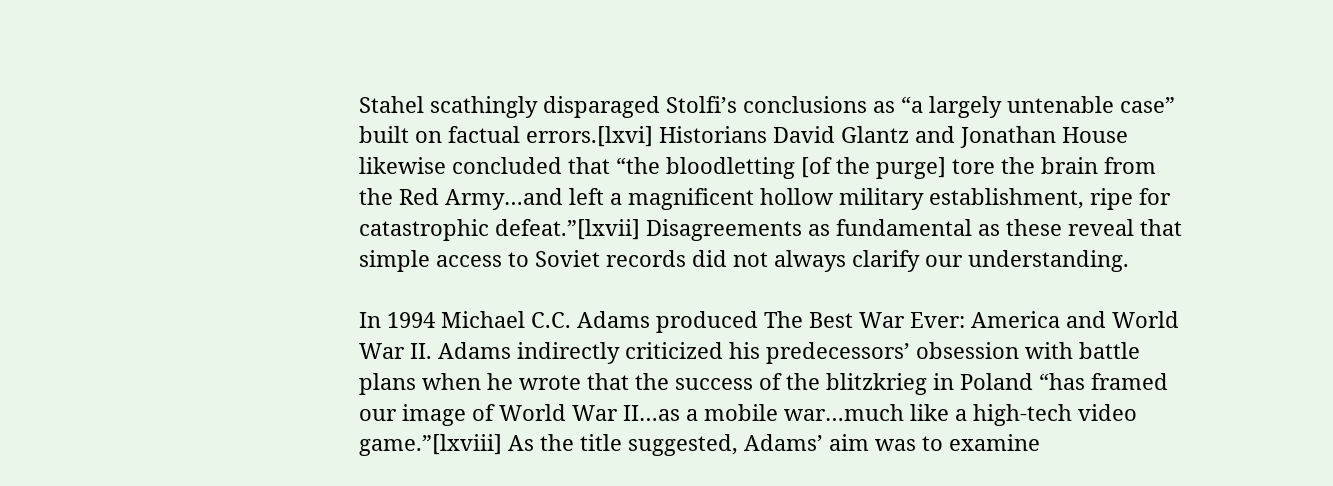Stahel scathingly disparaged Stolfi’s conclusions as “a largely untenable case” built on factual errors.[lxvi] Historians David Glantz and Jonathan House likewise concluded that “the bloodletting [of the purge] tore the brain from the Red Army…and left a magnificent hollow military establishment, ripe for catastrophic defeat.”[lxvii] Disagreements as fundamental as these reveal that simple access to Soviet records did not always clarify our understanding.

In 1994 Michael C.C. Adams produced The Best War Ever: America and World War II. Adams indirectly criticized his predecessors’ obsession with battle plans when he wrote that the success of the blitzkrieg in Poland “has framed our image of World War II…as a mobile war…much like a high-tech video game.”[lxviii] As the title suggested, Adams’ aim was to examine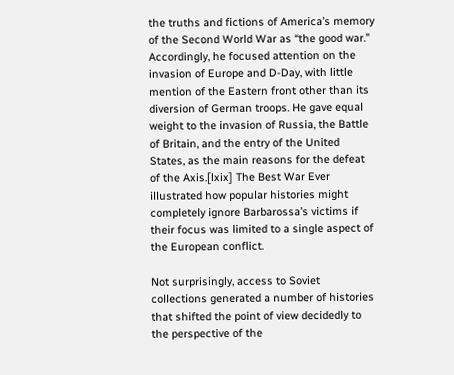the truths and fictions of America’s memory of the Second World War as “the good war.” Accordingly, he focused attention on the invasion of Europe and D-Day, with little mention of the Eastern front other than its diversion of German troops. He gave equal weight to the invasion of Russia, the Battle of Britain, and the entry of the United States, as the main reasons for the defeat of the Axis.[lxix] The Best War Ever illustrated how popular histories might completely ignore Barbarossa’s victims if their focus was limited to a single aspect of the European conflict.

Not surprisingly, access to Soviet collections generated a number of histories that shifted the point of view decidedly to the perspective of the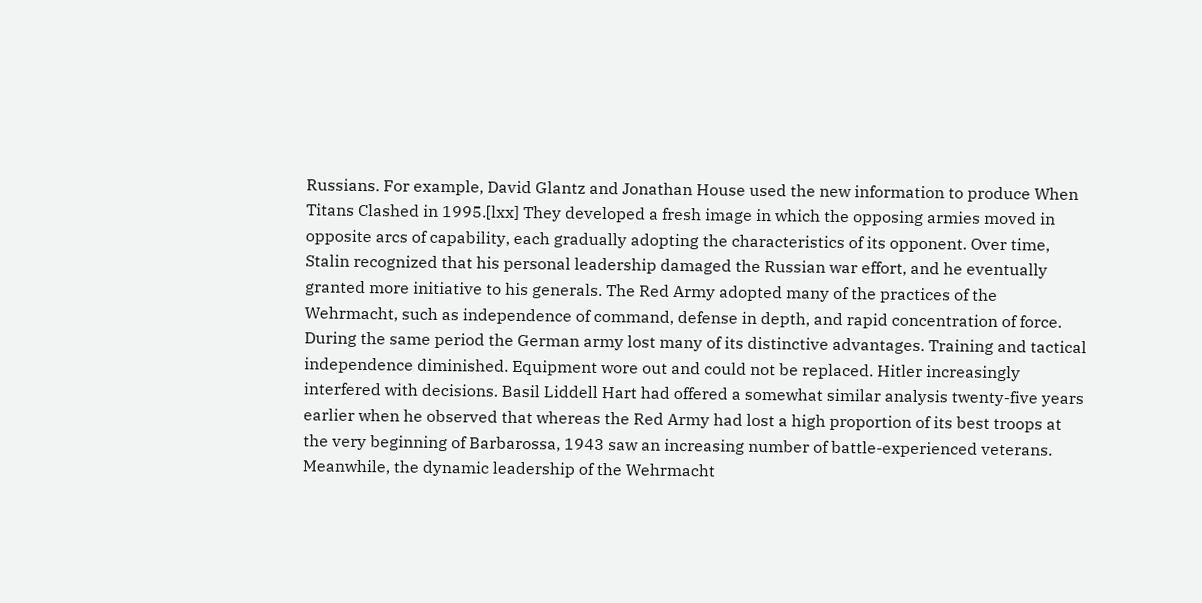Russians. For example, David Glantz and Jonathan House used the new information to produce When Titans Clashed in 1995.[lxx] They developed a fresh image in which the opposing armies moved in opposite arcs of capability, each gradually adopting the characteristics of its opponent. Over time, Stalin recognized that his personal leadership damaged the Russian war effort, and he eventually granted more initiative to his generals. The Red Army adopted many of the practices of the Wehrmacht, such as independence of command, defense in depth, and rapid concentration of force. During the same period the German army lost many of its distinctive advantages. Training and tactical independence diminished. Equipment wore out and could not be replaced. Hitler increasingly interfered with decisions. Basil Liddell Hart had offered a somewhat similar analysis twenty-five years earlier when he observed that whereas the Red Army had lost a high proportion of its best troops at the very beginning of Barbarossa, 1943 saw an increasing number of battle-experienced veterans. Meanwhile, the dynamic leadership of the Wehrmacht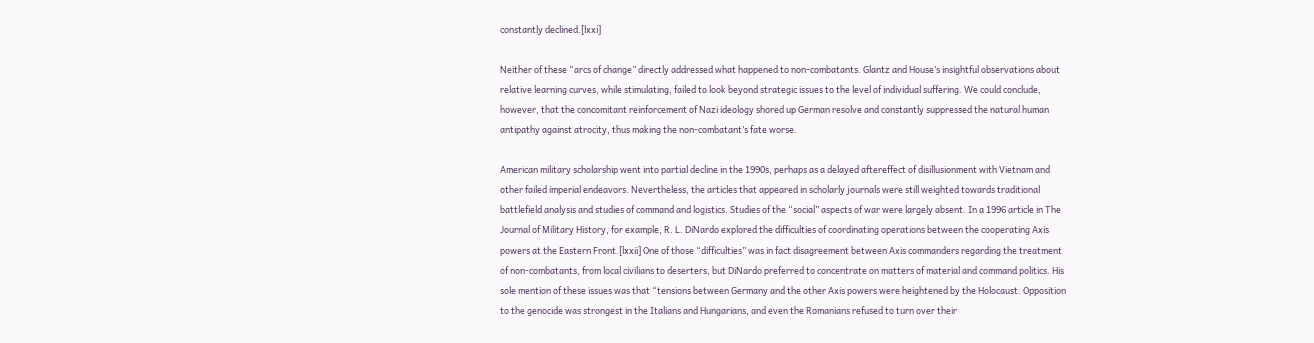constantly declined.[lxxi]

Neither of these “arcs of change” directly addressed what happened to non-combatants. Glantz and House’s insightful observations about relative learning curves, while stimulating, failed to look beyond strategic issues to the level of individual suffering. We could conclude, however, that the concomitant reinforcement of Nazi ideology shored up German resolve and constantly suppressed the natural human antipathy against atrocity, thus making the non-combatant’s fate worse.

American military scholarship went into partial decline in the 1990s, perhaps as a delayed aftereffect of disillusionment with Vietnam and other failed imperial endeavors. Nevertheless, the articles that appeared in scholarly journals were still weighted towards traditional battlefield analysis and studies of command and logistics. Studies of the “social” aspects of war were largely absent. In a 1996 article in The Journal of Military History, for example, R. L. DiNardo explored the difficulties of coordinating operations between the cooperating Axis powers at the Eastern Front.[lxxii] One of those “difficulties” was in fact disagreement between Axis commanders regarding the treatment of non-combatants, from local civilians to deserters, but DiNardo preferred to concentrate on matters of material and command politics. His sole mention of these issues was that “tensions between Germany and the other Axis powers were heightened by the Holocaust. Opposition to the genocide was strongest in the Italians and Hungarians, and even the Romanians refused to turn over their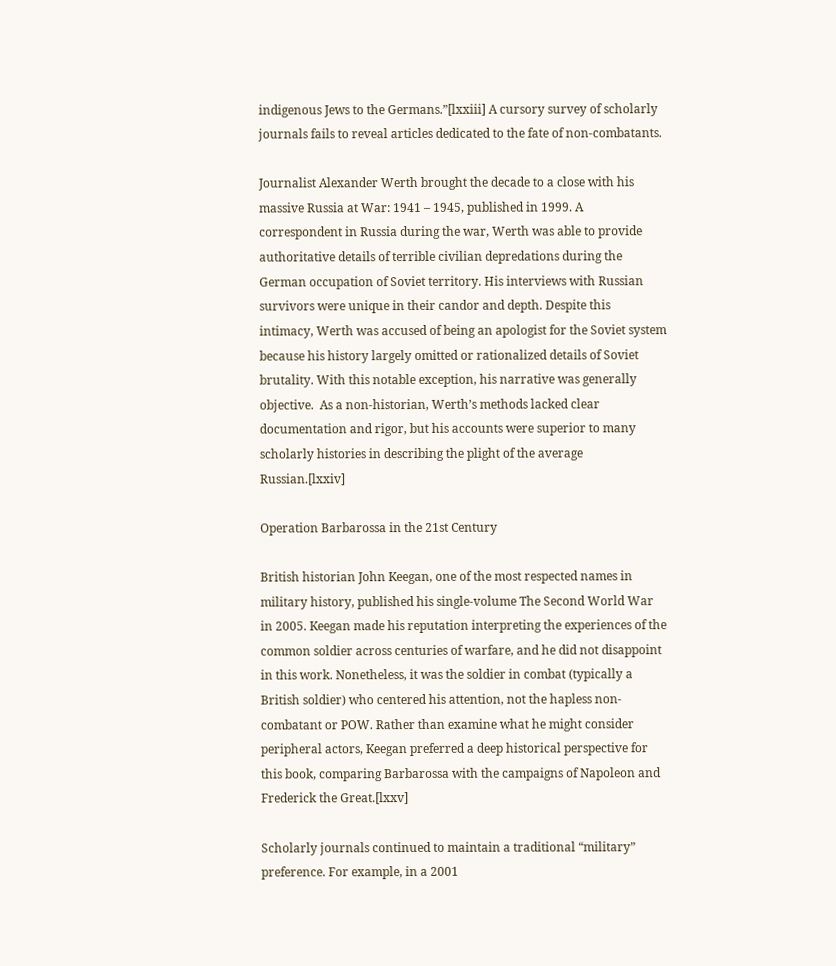indigenous Jews to the Germans.”[lxxiii] A cursory survey of scholarly journals fails to reveal articles dedicated to the fate of non-combatants.

Journalist Alexander Werth brought the decade to a close with his massive Russia at War: 1941 – 1945, published in 1999. A correspondent in Russia during the war, Werth was able to provide authoritative details of terrible civilian depredations during the German occupation of Soviet territory. His interviews with Russian survivors were unique in their candor and depth. Despite this intimacy, Werth was accused of being an apologist for the Soviet system because his history largely omitted or rationalized details of Soviet brutality. With this notable exception, his narrative was generally objective.  As a non-historian, Werth’s methods lacked clear documentation and rigor, but his accounts were superior to many scholarly histories in describing the plight of the average Russian.[lxxiv]

Operation Barbarossa in the 21st Century

British historian John Keegan, one of the most respected names in military history, published his single-volume The Second World War in 2005. Keegan made his reputation interpreting the experiences of the common soldier across centuries of warfare, and he did not disappoint in this work. Nonetheless, it was the soldier in combat (typically a British soldier) who centered his attention, not the hapless non-combatant or POW. Rather than examine what he might consider peripheral actors, Keegan preferred a deep historical perspective for this book, comparing Barbarossa with the campaigns of Napoleon and Frederick the Great.[lxxv]

Scholarly journals continued to maintain a traditional “military” preference. For example, in a 2001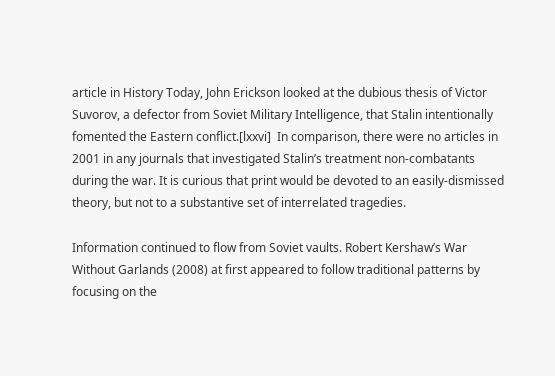article in History Today, John Erickson looked at the dubious thesis of Victor Suvorov, a defector from Soviet Military Intelligence, that Stalin intentionally fomented the Eastern conflict.[lxxvi]  In comparison, there were no articles in 2001 in any journals that investigated Stalin’s treatment non-combatants during the war. It is curious that print would be devoted to an easily-dismissed theory, but not to a substantive set of interrelated tragedies.

Information continued to flow from Soviet vaults. Robert Kershaw’s War Without Garlands (2008) at first appeared to follow traditional patterns by focusing on the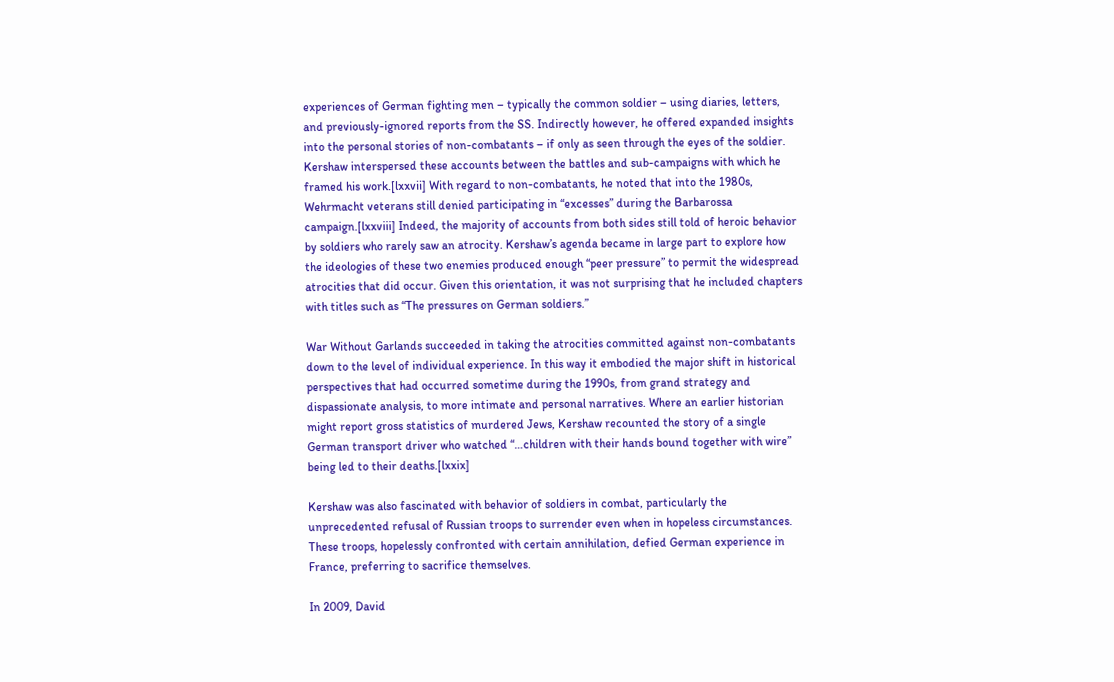experiences of German fighting men – typically the common soldier – using diaries, letters, and previously-ignored reports from the SS. Indirectly however, he offered expanded insights into the personal stories of non-combatants – if only as seen through the eyes of the soldier. Kershaw interspersed these accounts between the battles and sub-campaigns with which he framed his work.[lxxvii] With regard to non-combatants, he noted that into the 1980s, Wehrmacht veterans still denied participating in “excesses” during the Barbarossa campaign.[lxxviii] Indeed, the majority of accounts from both sides still told of heroic behavior by soldiers who rarely saw an atrocity. Kershaw’s agenda became in large part to explore how the ideologies of these two enemies produced enough “peer pressure” to permit the widespread atrocities that did occur. Given this orientation, it was not surprising that he included chapters with titles such as “The pressures on German soldiers.”

War Without Garlands succeeded in taking the atrocities committed against non-combatants down to the level of individual experience. In this way it embodied the major shift in historical perspectives that had occurred sometime during the 1990s, from grand strategy and dispassionate analysis, to more intimate and personal narratives. Where an earlier historian might report gross statistics of murdered Jews, Kershaw recounted the story of a single German transport driver who watched “…children with their hands bound together with wire” being led to their deaths.[lxxix]

Kershaw was also fascinated with behavior of soldiers in combat, particularly the unprecedented refusal of Russian troops to surrender even when in hopeless circumstances. These troops, hopelessly confronted with certain annihilation, defied German experience in France, preferring to sacrifice themselves.

In 2009, David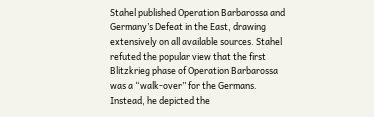Stahel published Operation Barbarossa and Germany’s Defeat in the East, drawing extensively on all available sources. Stahel refuted the popular view that the first Blitzkrieg phase of Operation Barbarossa was a “walk-over” for the Germans. Instead, he depicted the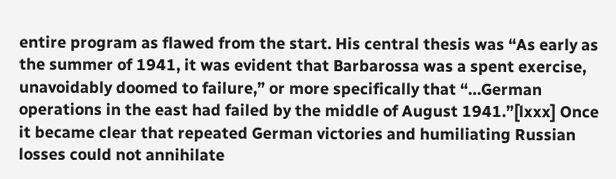entire program as flawed from the start. His central thesis was “As early as the summer of 1941, it was evident that Barbarossa was a spent exercise, unavoidably doomed to failure,” or more specifically that “…German operations in the east had failed by the middle of August 1941.”[lxxx] Once it became clear that repeated German victories and humiliating Russian losses could not annihilate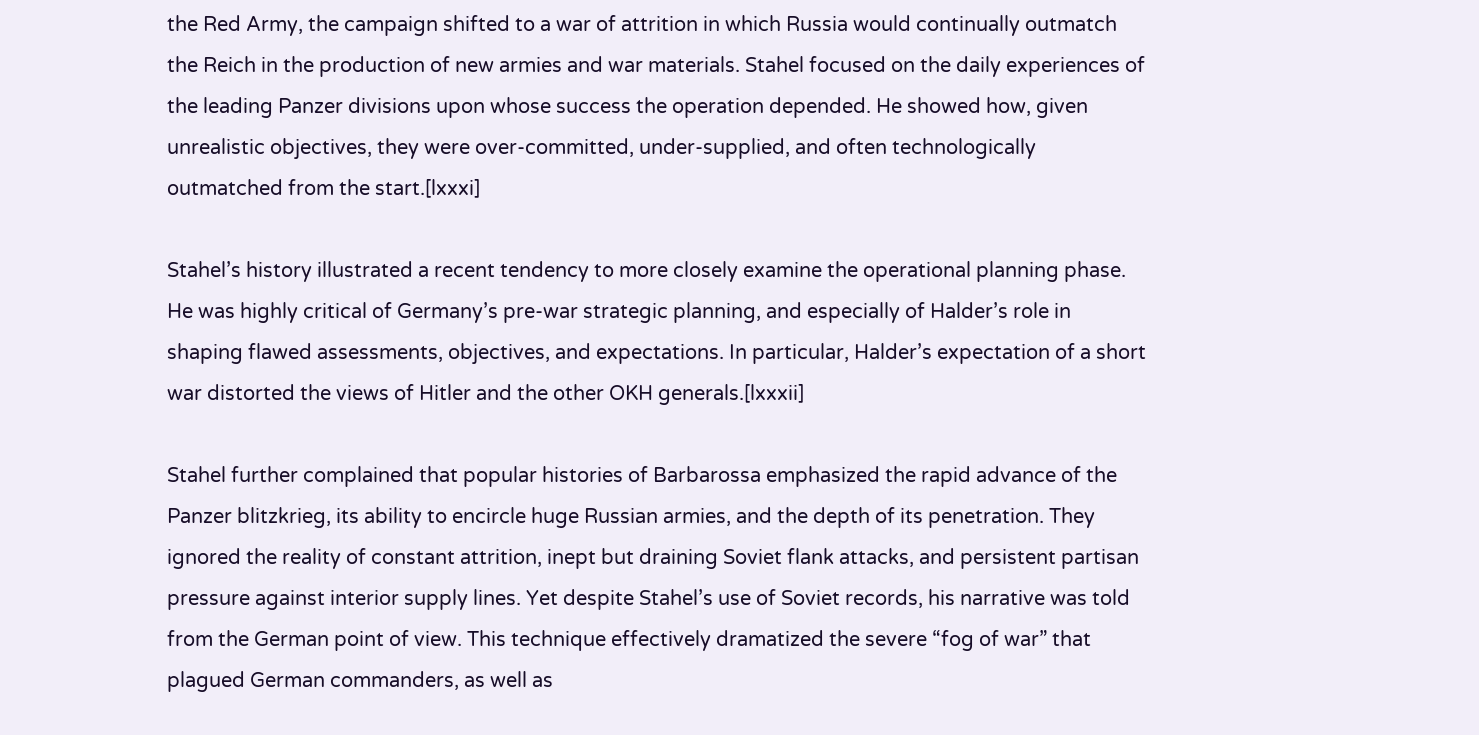the Red Army, the campaign shifted to a war of attrition in which Russia would continually outmatch the Reich in the production of new armies and war materials. Stahel focused on the daily experiences of the leading Panzer divisions upon whose success the operation depended. He showed how, given unrealistic objectives, they were over-committed, under-supplied, and often technologically outmatched from the start.[lxxxi]

Stahel’s history illustrated a recent tendency to more closely examine the operational planning phase. He was highly critical of Germany’s pre-war strategic planning, and especially of Halder’s role in shaping flawed assessments, objectives, and expectations. In particular, Halder’s expectation of a short war distorted the views of Hitler and the other OKH generals.[lxxxii]

Stahel further complained that popular histories of Barbarossa emphasized the rapid advance of the Panzer blitzkrieg, its ability to encircle huge Russian armies, and the depth of its penetration. They ignored the reality of constant attrition, inept but draining Soviet flank attacks, and persistent partisan pressure against interior supply lines. Yet despite Stahel’s use of Soviet records, his narrative was told from the German point of view. This technique effectively dramatized the severe “fog of war” that plagued German commanders, as well as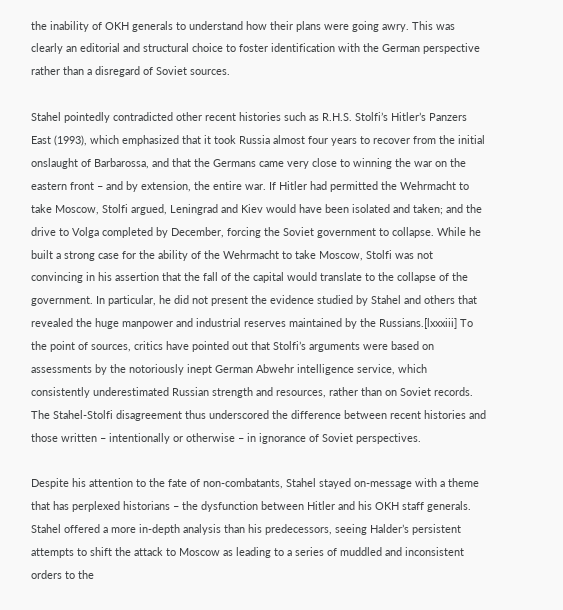the inability of OKH generals to understand how their plans were going awry. This was clearly an editorial and structural choice to foster identification with the German perspective rather than a disregard of Soviet sources.

Stahel pointedly contradicted other recent histories such as R.H.S. Stolfi’s Hitler’s Panzers East (1993), which emphasized that it took Russia almost four years to recover from the initial onslaught of Barbarossa, and that the Germans came very close to winning the war on the eastern front – and by extension, the entire war. If Hitler had permitted the Wehrmacht to take Moscow, Stolfi argued, Leningrad and Kiev would have been isolated and taken; and the drive to Volga completed by December, forcing the Soviet government to collapse. While he built a strong case for the ability of the Wehrmacht to take Moscow, Stolfi was not convincing in his assertion that the fall of the capital would translate to the collapse of the government. In particular, he did not present the evidence studied by Stahel and others that revealed the huge manpower and industrial reserves maintained by the Russians.[lxxxiii] To the point of sources, critics have pointed out that Stolfi’s arguments were based on assessments by the notoriously inept German Abwehr intelligence service, which consistently underestimated Russian strength and resources, rather than on Soviet records. The Stahel-Stolfi disagreement thus underscored the difference between recent histories and those written – intentionally or otherwise – in ignorance of Soviet perspectives.

Despite his attention to the fate of non-combatants, Stahel stayed on-message with a theme that has perplexed historians – the dysfunction between Hitler and his OKH staff generals. Stahel offered a more in-depth analysis than his predecessors, seeing Halder’s persistent attempts to shift the attack to Moscow as leading to a series of muddled and inconsistent orders to the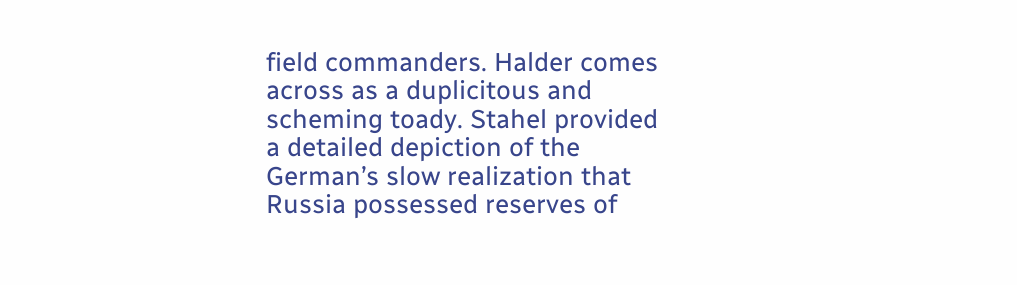field commanders. Halder comes across as a duplicitous and scheming toady. Stahel provided a detailed depiction of the German’s slow realization that Russia possessed reserves of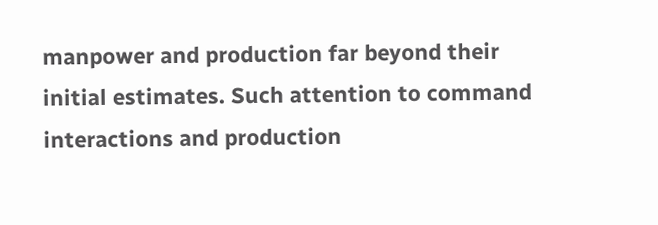manpower and production far beyond their initial estimates. Such attention to command interactions and production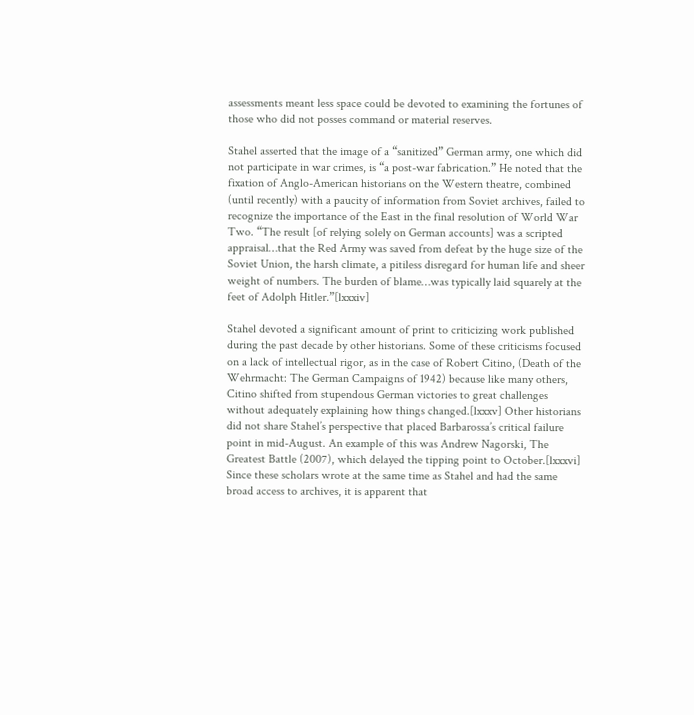assessments meant less space could be devoted to examining the fortunes of those who did not posses command or material reserves.

Stahel asserted that the image of a “sanitized” German army, one which did not participate in war crimes, is “a post-war fabrication.” He noted that the fixation of Anglo-American historians on the Western theatre, combined (until recently) with a paucity of information from Soviet archives, failed to recognize the importance of the East in the final resolution of World War Two. “The result [of relying solely on German accounts] was a scripted appraisal…that the Red Army was saved from defeat by the huge size of the Soviet Union, the harsh climate, a pitiless disregard for human life and sheer weight of numbers. The burden of blame…was typically laid squarely at the feet of Adolph Hitler.”[lxxxiv]

Stahel devoted a significant amount of print to criticizing work published during the past decade by other historians. Some of these criticisms focused on a lack of intellectual rigor, as in the case of Robert Citino, (Death of the Wehrmacht: The German Campaigns of 1942) because like many others, Citino shifted from stupendous German victories to great challenges without adequately explaining how things changed.[lxxxv] Other historians did not share Stahel’s perspective that placed Barbarossa’s critical failure point in mid-August. An example of this was Andrew Nagorski, The Greatest Battle (2007), which delayed the tipping point to October.[lxxxvi] Since these scholars wrote at the same time as Stahel and had the same broad access to archives, it is apparent that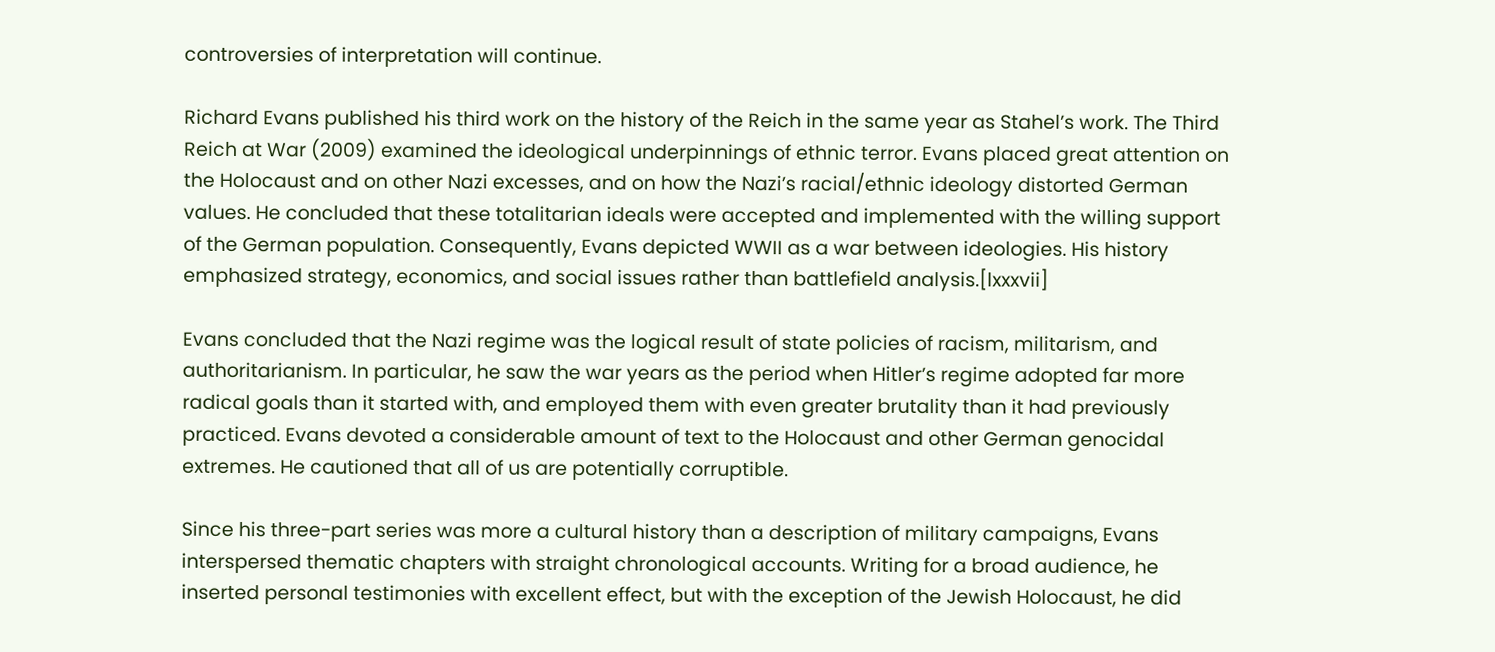controversies of interpretation will continue.

Richard Evans published his third work on the history of the Reich in the same year as Stahel’s work. The Third Reich at War (2009) examined the ideological underpinnings of ethnic terror. Evans placed great attention on the Holocaust and on other Nazi excesses, and on how the Nazi’s racial/ethnic ideology distorted German values. He concluded that these totalitarian ideals were accepted and implemented with the willing support of the German population. Consequently, Evans depicted WWII as a war between ideologies. His history emphasized strategy, economics, and social issues rather than battlefield analysis.[lxxxvii]

Evans concluded that the Nazi regime was the logical result of state policies of racism, militarism, and authoritarianism. In particular, he saw the war years as the period when Hitler’s regime adopted far more radical goals than it started with, and employed them with even greater brutality than it had previously practiced. Evans devoted a considerable amount of text to the Holocaust and other German genocidal extremes. He cautioned that all of us are potentially corruptible.

Since his three-part series was more a cultural history than a description of military campaigns, Evans interspersed thematic chapters with straight chronological accounts. Writing for a broad audience, he inserted personal testimonies with excellent effect, but with the exception of the Jewish Holocaust, he did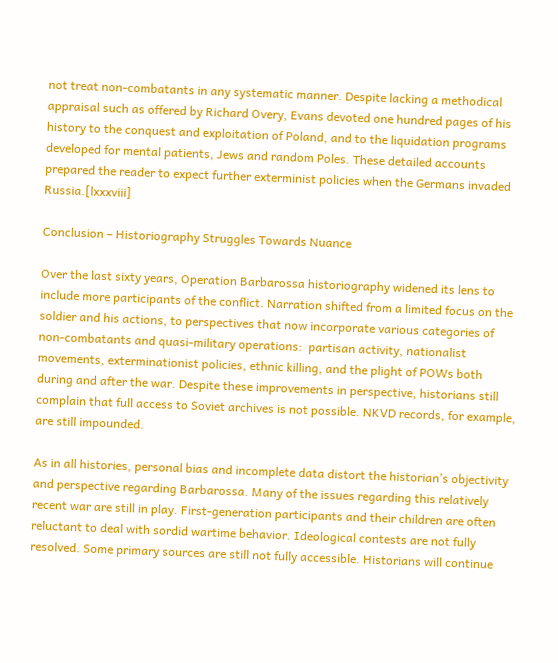not treat non-combatants in any systematic manner. Despite lacking a methodical appraisal such as offered by Richard Overy, Evans devoted one hundred pages of his history to the conquest and exploitation of Poland, and to the liquidation programs developed for mental patients, Jews and random Poles. These detailed accounts prepared the reader to expect further exterminist policies when the Germans invaded Russia.[lxxxviii]

Conclusion – Historiography Struggles Towards Nuance

Over the last sixty years, Operation Barbarossa historiography widened its lens to include more participants of the conflict. Narration shifted from a limited focus on the soldier and his actions, to perspectives that now incorporate various categories of non-combatants and quasi-military operations:  partisan activity, nationalist movements, exterminationist policies, ethnic killing, and the plight of POWs both during and after the war. Despite these improvements in perspective, historians still complain that full access to Soviet archives is not possible. NKVD records, for example, are still impounded.

As in all histories, personal bias and incomplete data distort the historian’s objectivity and perspective regarding Barbarossa. Many of the issues regarding this relatively recent war are still in play. First-generation participants and their children are often reluctant to deal with sordid wartime behavior. Ideological contests are not fully resolved. Some primary sources are still not fully accessible. Historians will continue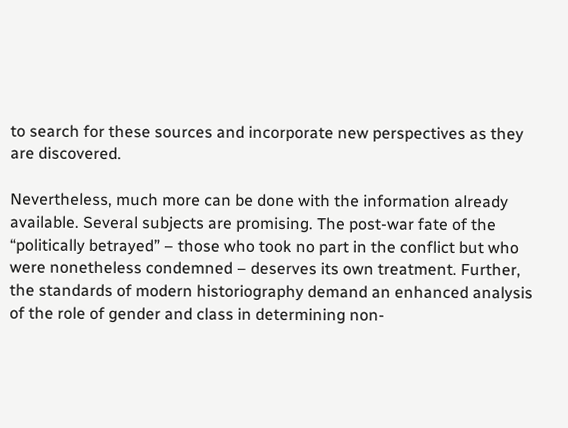to search for these sources and incorporate new perspectives as they are discovered.

Nevertheless, much more can be done with the information already available. Several subjects are promising. The post-war fate of the “politically betrayed” – those who took no part in the conflict but who were nonetheless condemned – deserves its own treatment. Further, the standards of modern historiography demand an enhanced analysis of the role of gender and class in determining non-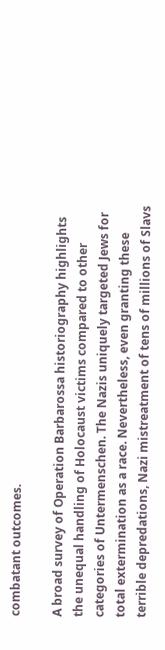combatant outcomes.

A broad survey of Operation Barbarossa historiography highlights the unequal handling of Holocaust victims compared to other categories of Untermenschen. The Nazis uniquely targeted Jews for total extermination as a race. Nevertheless, even granting these terrible depredations, Nazi mistreatment of tens of millions of Slavs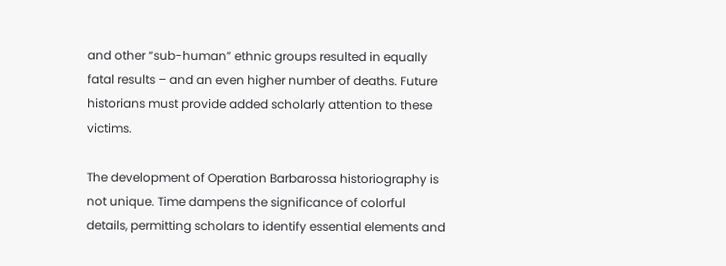and other “sub-human” ethnic groups resulted in equally fatal results – and an even higher number of deaths. Future historians must provide added scholarly attention to these victims.

The development of Operation Barbarossa historiography is not unique. Time dampens the significance of colorful details, permitting scholars to identify essential elements and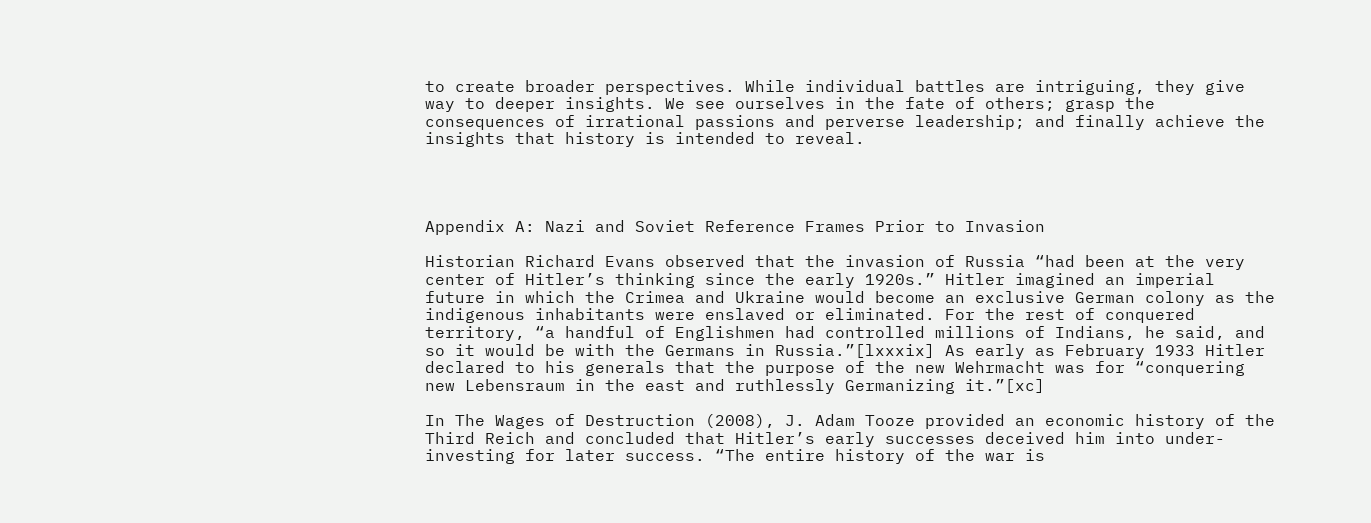to create broader perspectives. While individual battles are intriguing, they give way to deeper insights. We see ourselves in the fate of others; grasp the consequences of irrational passions and perverse leadership; and finally achieve the insights that history is intended to reveal.




Appendix A: Nazi and Soviet Reference Frames Prior to Invasion

Historian Richard Evans observed that the invasion of Russia “had been at the very center of Hitler’s thinking since the early 1920s.” Hitler imagined an imperial future in which the Crimea and Ukraine would become an exclusive German colony as the indigenous inhabitants were enslaved or eliminated. For the rest of conquered territory, “a handful of Englishmen had controlled millions of Indians, he said, and so it would be with the Germans in Russia.”[lxxxix] As early as February 1933 Hitler declared to his generals that the purpose of the new Wehrmacht was for “conquering new Lebensraum in the east and ruthlessly Germanizing it.”[xc]

In The Wages of Destruction (2008), J. Adam Tooze provided an economic history of the Third Reich and concluded that Hitler’s early successes deceived him into under-investing for later success. “The entire history of the war is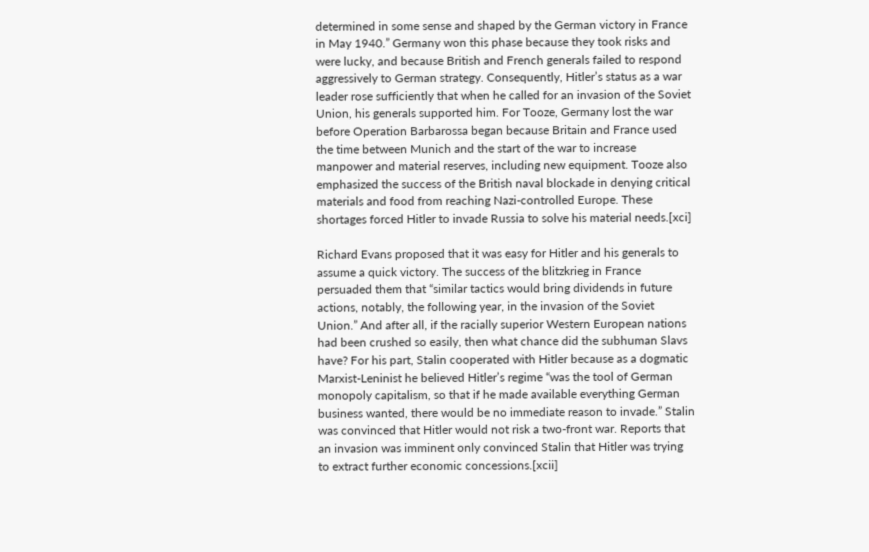determined in some sense and shaped by the German victory in France in May 1940.” Germany won this phase because they took risks and were lucky, and because British and French generals failed to respond aggressively to German strategy. Consequently, Hitler’s status as a war leader rose sufficiently that when he called for an invasion of the Soviet Union, his generals supported him. For Tooze, Germany lost the war before Operation Barbarossa began because Britain and France used the time between Munich and the start of the war to increase manpower and material reserves, including new equipment. Tooze also emphasized the success of the British naval blockade in denying critical materials and food from reaching Nazi-controlled Europe. These shortages forced Hitler to invade Russia to solve his material needs.[xci]

Richard Evans proposed that it was easy for Hitler and his generals to assume a quick victory. The success of the blitzkrieg in France persuaded them that “similar tactics would bring dividends in future actions, notably, the following year, in the invasion of the Soviet Union.” And after all, if the racially superior Western European nations had been crushed so easily, then what chance did the subhuman Slavs have? For his part, Stalin cooperated with Hitler because as a dogmatic Marxist-Leninist he believed Hitler’s regime “was the tool of German monopoly capitalism, so that if he made available everything German business wanted, there would be no immediate reason to invade.” Stalin was convinced that Hitler would not risk a two-front war. Reports that an invasion was imminent only convinced Stalin that Hitler was trying to extract further economic concessions.[xcii]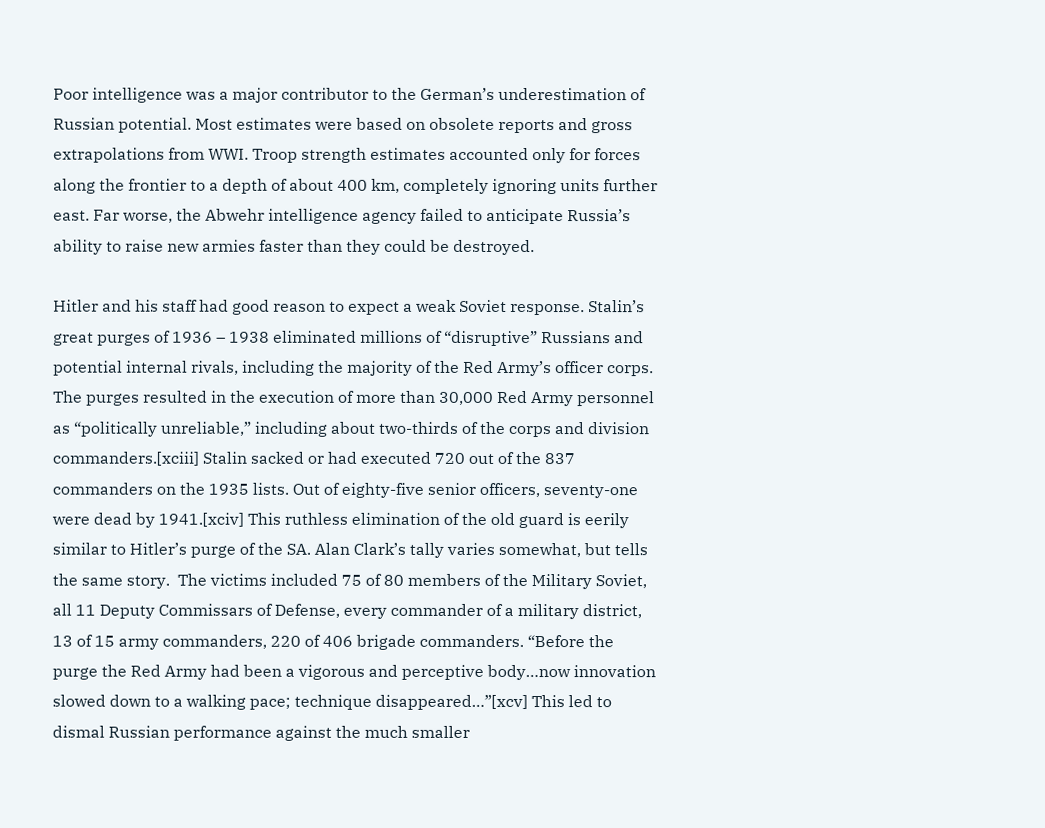Poor intelligence was a major contributor to the German’s underestimation of Russian potential. Most estimates were based on obsolete reports and gross extrapolations from WWI. Troop strength estimates accounted only for forces along the frontier to a depth of about 400 km, completely ignoring units further east. Far worse, the Abwehr intelligence agency failed to anticipate Russia’s ability to raise new armies faster than they could be destroyed.

Hitler and his staff had good reason to expect a weak Soviet response. Stalin’s great purges of 1936 – 1938 eliminated millions of “disruptive” Russians and potential internal rivals, including the majority of the Red Army’s officer corps. The purges resulted in the execution of more than 30,000 Red Army personnel as “politically unreliable,” including about two-thirds of the corps and division commanders.[xciii] Stalin sacked or had executed 720 out of the 837 commanders on the 1935 lists. Out of eighty-five senior officers, seventy-one were dead by 1941.[xciv] This ruthless elimination of the old guard is eerily similar to Hitler’s purge of the SA. Alan Clark’s tally varies somewhat, but tells the same story.  The victims included 75 of 80 members of the Military Soviet, all 11 Deputy Commissars of Defense, every commander of a military district, 13 of 15 army commanders, 220 of 406 brigade commanders. “Before the purge the Red Army had been a vigorous and perceptive body…now innovation slowed down to a walking pace; technique disappeared…”[xcv] This led to dismal Russian performance against the much smaller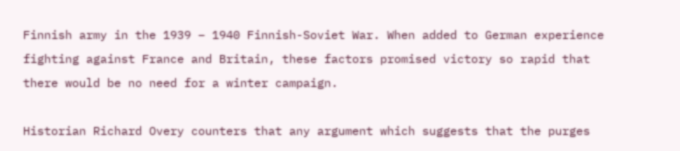Finnish army in the 1939 – 1940 Finnish-Soviet War. When added to German experience fighting against France and Britain, these factors promised victory so rapid that there would be no need for a winter campaign.

Historian Richard Overy counters that any argument which suggests that the purges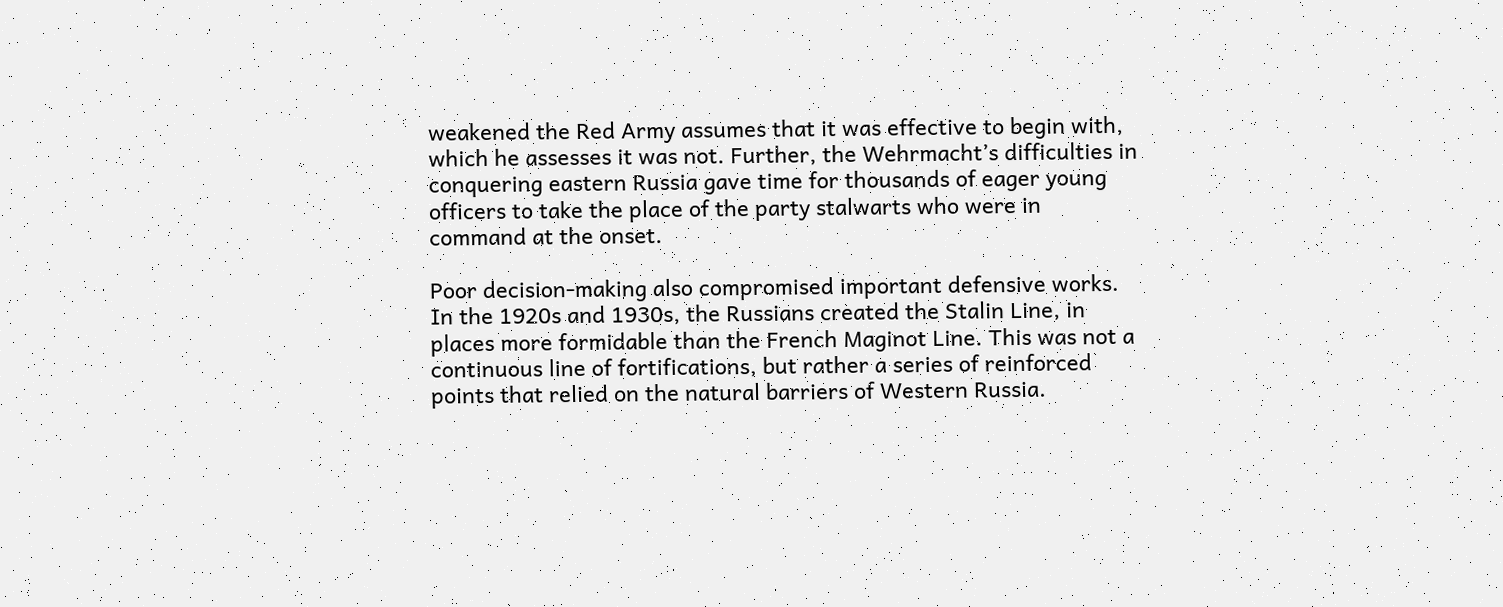weakened the Red Army assumes that it was effective to begin with, which he assesses it was not. Further, the Wehrmacht’s difficulties in conquering eastern Russia gave time for thousands of eager young officers to take the place of the party stalwarts who were in command at the onset.

Poor decision-making also compromised important defensive works. In the 1920s and 1930s, the Russians created the Stalin Line, in places more formidable than the French Maginot Line. This was not a continuous line of fortifications, but rather a series of reinforced points that relied on the natural barriers of Western Russia.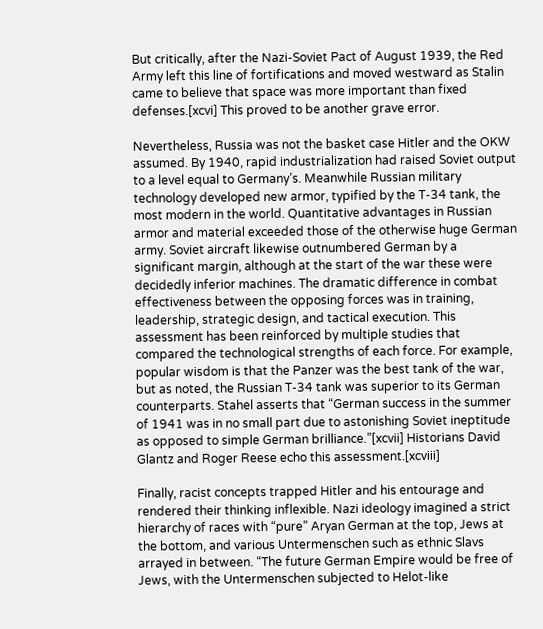But critically, after the Nazi-Soviet Pact of August 1939, the Red Army left this line of fortifications and moved westward as Stalin came to believe that space was more important than fixed defenses.[xcvi] This proved to be another grave error.

Nevertheless, Russia was not the basket case Hitler and the OKW assumed. By 1940, rapid industrialization had raised Soviet output to a level equal to Germany’s. Meanwhile Russian military technology developed new armor, typified by the T-34 tank, the most modern in the world. Quantitative advantages in Russian armor and material exceeded those of the otherwise huge German army. Soviet aircraft likewise outnumbered German by a significant margin, although at the start of the war these were decidedly inferior machines. The dramatic difference in combat effectiveness between the opposing forces was in training, leadership, strategic design, and tactical execution. This assessment has been reinforced by multiple studies that compared the technological strengths of each force. For example, popular wisdom is that the Panzer was the best tank of the war, but as noted, the Russian T-34 tank was superior to its German counterparts. Stahel asserts that “German success in the summer of 1941 was in no small part due to astonishing Soviet ineptitude as opposed to simple German brilliance.”[xcvii] Historians David Glantz and Roger Reese echo this assessment.[xcviii]

Finally, racist concepts trapped Hitler and his entourage and rendered their thinking inflexible. Nazi ideology imagined a strict hierarchy of races with “pure” Aryan German at the top, Jews at the bottom, and various Untermenschen such as ethnic Slavs arrayed in between. “The future German Empire would be free of Jews, with the Untermenschen subjected to Helot-like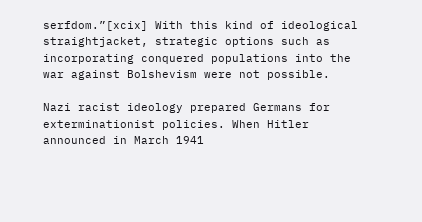serfdom.”[xcix] With this kind of ideological straightjacket, strategic options such as incorporating conquered populations into the war against Bolshevism were not possible.

Nazi racist ideology prepared Germans for exterminationist policies. When Hitler announced in March 1941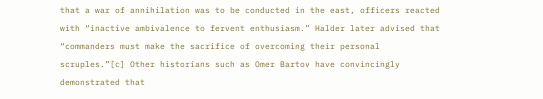that a war of annihilation was to be conducted in the east, officers reacted with “inactive ambivalence to fervent enthusiasm.” Halder later advised that “commanders must make the sacrifice of overcoming their personal scruples.”[c] Other historians such as Omer Bartov have convincingly demonstrated that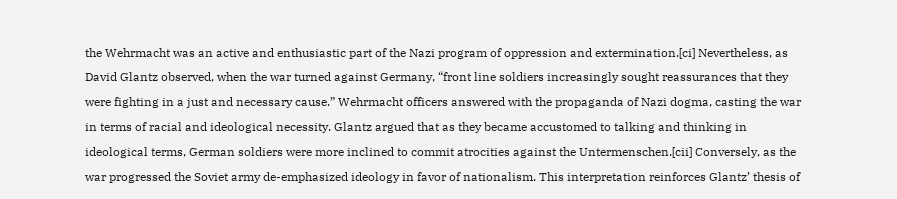the Wehrmacht was an active and enthusiastic part of the Nazi program of oppression and extermination.[ci] Nevertheless, as David Glantz observed, when the war turned against Germany, “front line soldiers increasingly sought reassurances that they were fighting in a just and necessary cause.” Wehrmacht officers answered with the propaganda of Nazi dogma, casting the war in terms of racial and ideological necessity. Glantz argued that as they became accustomed to talking and thinking in ideological terms, German soldiers were more inclined to commit atrocities against the Untermenschen.[cii] Conversely, as the war progressed the Soviet army de-emphasized ideology in favor of nationalism. This interpretation reinforces Glantz’ thesis of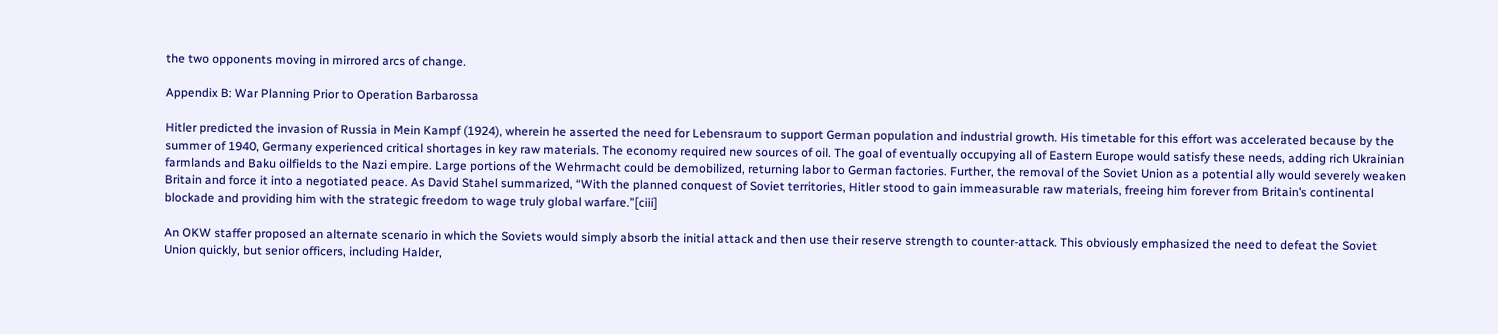the two opponents moving in mirrored arcs of change.

Appendix B: War Planning Prior to Operation Barbarossa

Hitler predicted the invasion of Russia in Mein Kampf (1924), wherein he asserted the need for Lebensraum to support German population and industrial growth. His timetable for this effort was accelerated because by the summer of 1940, Germany experienced critical shortages in key raw materials. The economy required new sources of oil. The goal of eventually occupying all of Eastern Europe would satisfy these needs, adding rich Ukrainian farmlands and Baku oilfields to the Nazi empire. Large portions of the Wehrmacht could be demobilized, returning labor to German factories. Further, the removal of the Soviet Union as a potential ally would severely weaken Britain and force it into a negotiated peace. As David Stahel summarized, “With the planned conquest of Soviet territories, Hitler stood to gain immeasurable raw materials, freeing him forever from Britain’s continental blockade and providing him with the strategic freedom to wage truly global warfare.”[ciii]

An OKW staffer proposed an alternate scenario in which the Soviets would simply absorb the initial attack and then use their reserve strength to counter-attack. This obviously emphasized the need to defeat the Soviet Union quickly, but senior officers, including Halder,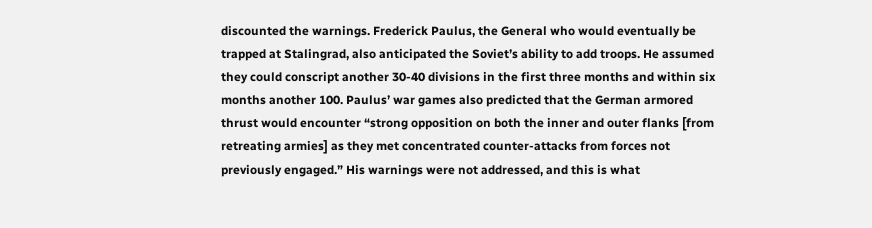discounted the warnings. Frederick Paulus, the General who would eventually be trapped at Stalingrad, also anticipated the Soviet’s ability to add troops. He assumed they could conscript another 30-40 divisions in the first three months and within six months another 100. Paulus’ war games also predicted that the German armored thrust would encounter “strong opposition on both the inner and outer flanks [from retreating armies] as they met concentrated counter-attacks from forces not previously engaged.” His warnings were not addressed, and this is what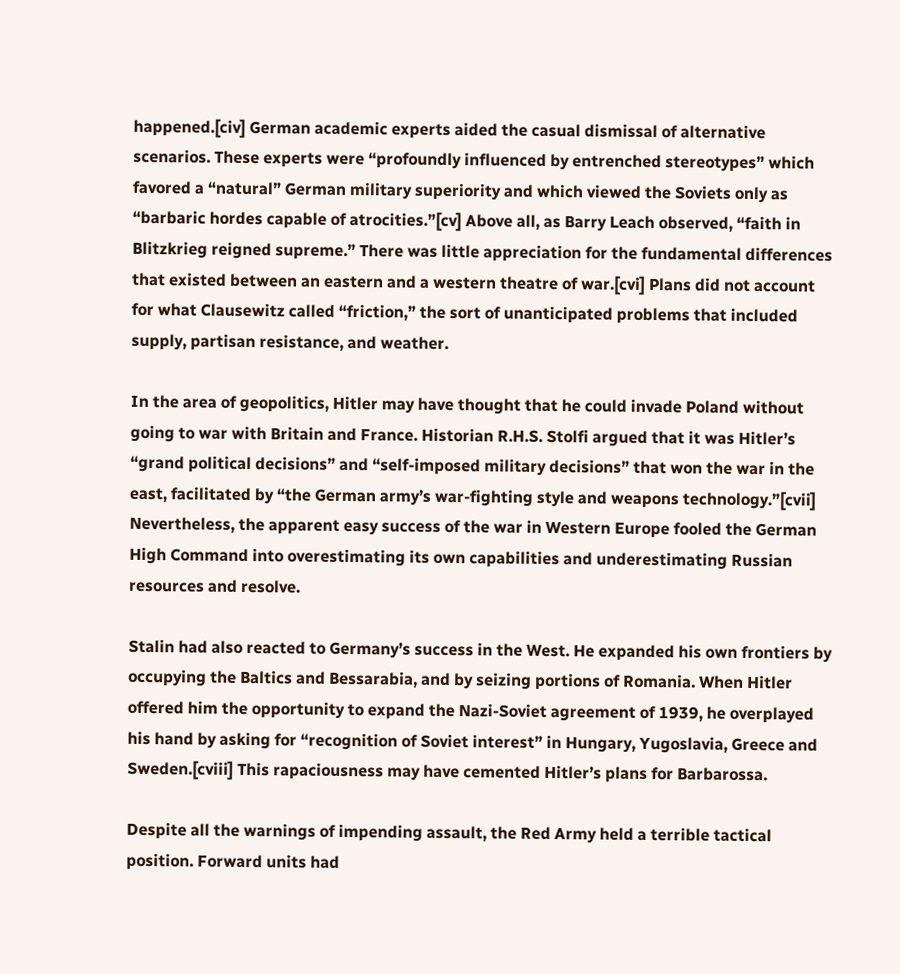happened.[civ] German academic experts aided the casual dismissal of alternative scenarios. These experts were “profoundly influenced by entrenched stereotypes” which favored a “natural” German military superiority and which viewed the Soviets only as “barbaric hordes capable of atrocities.”[cv] Above all, as Barry Leach observed, “faith in Blitzkrieg reigned supreme.” There was little appreciation for the fundamental differences that existed between an eastern and a western theatre of war.[cvi] Plans did not account for what Clausewitz called “friction,” the sort of unanticipated problems that included supply, partisan resistance, and weather.

In the area of geopolitics, Hitler may have thought that he could invade Poland without going to war with Britain and France. Historian R.H.S. Stolfi argued that it was Hitler’s “grand political decisions” and “self-imposed military decisions” that won the war in the east, facilitated by “the German army’s war-fighting style and weapons technology.”[cvii] Nevertheless, the apparent easy success of the war in Western Europe fooled the German High Command into overestimating its own capabilities and underestimating Russian resources and resolve.

Stalin had also reacted to Germany’s success in the West. He expanded his own frontiers by occupying the Baltics and Bessarabia, and by seizing portions of Romania. When Hitler offered him the opportunity to expand the Nazi-Soviet agreement of 1939, he overplayed his hand by asking for “recognition of Soviet interest” in Hungary, Yugoslavia, Greece and Sweden.[cviii] This rapaciousness may have cemented Hitler’s plans for Barbarossa.

Despite all the warnings of impending assault, the Red Army held a terrible tactical position. Forward units had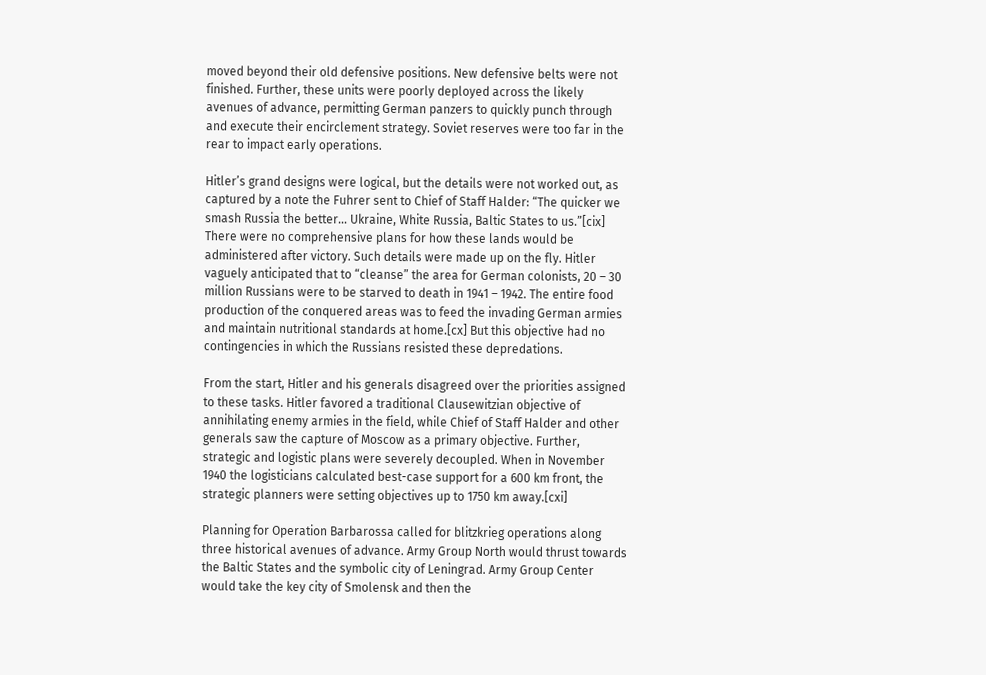moved beyond their old defensive positions. New defensive belts were not finished. Further, these units were poorly deployed across the likely avenues of advance, permitting German panzers to quickly punch through and execute their encirclement strategy. Soviet reserves were too far in the rear to impact early operations.

Hitler’s grand designs were logical, but the details were not worked out, as captured by a note the Fuhrer sent to Chief of Staff Halder: “The quicker we smash Russia the better… Ukraine, White Russia, Baltic States to us.”[cix] There were no comprehensive plans for how these lands would be administered after victory. Such details were made up on the fly. Hitler vaguely anticipated that to “cleanse” the area for German colonists, 20 – 30 million Russians were to be starved to death in 1941 – 1942. The entire food production of the conquered areas was to feed the invading German armies and maintain nutritional standards at home.[cx] But this objective had no contingencies in which the Russians resisted these depredations.

From the start, Hitler and his generals disagreed over the priorities assigned to these tasks. Hitler favored a traditional Clausewitzian objective of annihilating enemy armies in the field, while Chief of Staff Halder and other generals saw the capture of Moscow as a primary objective. Further, strategic and logistic plans were severely decoupled. When in November 1940 the logisticians calculated best-case support for a 600 km front, the strategic planners were setting objectives up to 1750 km away.[cxi]

Planning for Operation Barbarossa called for blitzkrieg operations along three historical avenues of advance. Army Group North would thrust towards the Baltic States and the symbolic city of Leningrad. Army Group Center would take the key city of Smolensk and then the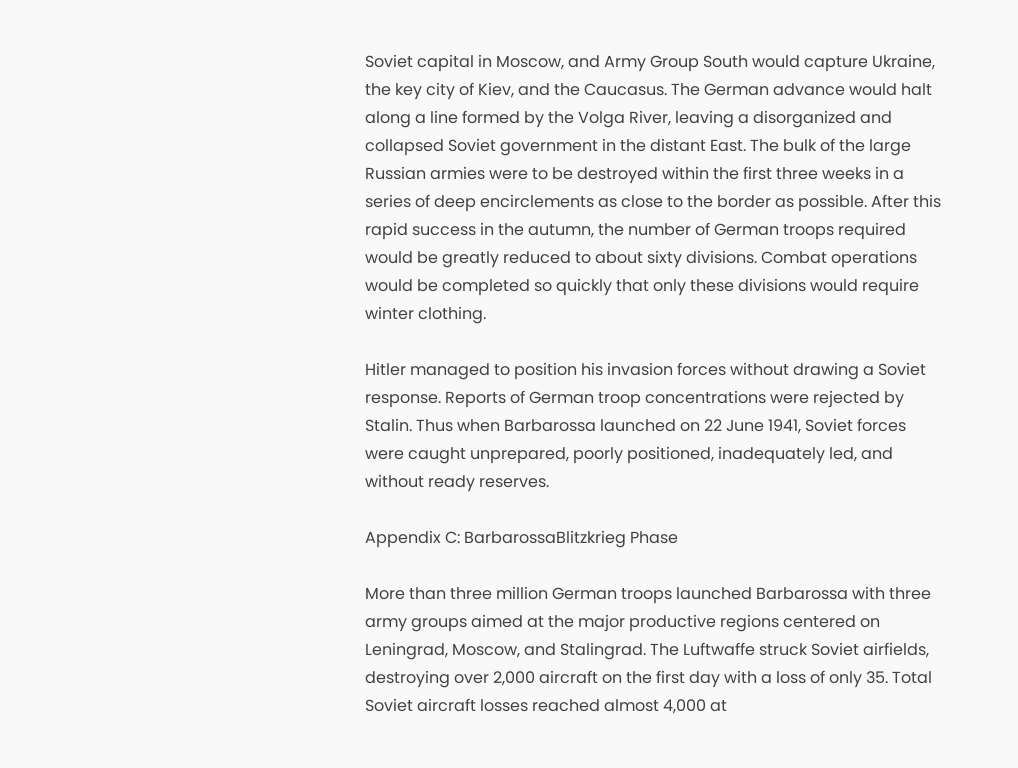Soviet capital in Moscow, and Army Group South would capture Ukraine, the key city of Kiev, and the Caucasus. The German advance would halt along a line formed by the Volga River, leaving a disorganized and collapsed Soviet government in the distant East. The bulk of the large Russian armies were to be destroyed within the first three weeks in a series of deep encirclements as close to the border as possible. After this rapid success in the autumn, the number of German troops required would be greatly reduced to about sixty divisions. Combat operations would be completed so quickly that only these divisions would require winter clothing.

Hitler managed to position his invasion forces without drawing a Soviet response. Reports of German troop concentrations were rejected by Stalin. Thus when Barbarossa launched on 22 June 1941, Soviet forces were caught unprepared, poorly positioned, inadequately led, and without ready reserves.

Appendix C: BarbarossaBlitzkrieg Phase

More than three million German troops launched Barbarossa with three army groups aimed at the major productive regions centered on Leningrad, Moscow, and Stalingrad. The Luftwaffe struck Soviet airfields, destroying over 2,000 aircraft on the first day with a loss of only 35. Total Soviet aircraft losses reached almost 4,000 at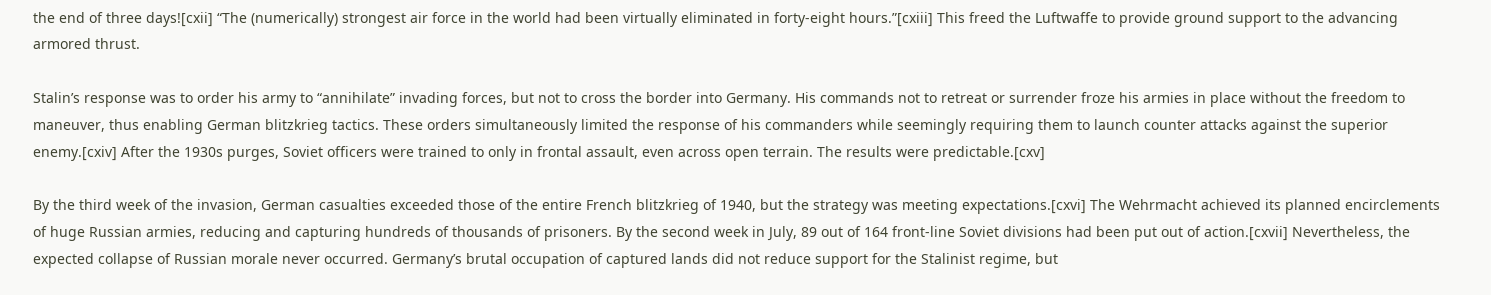the end of three days![cxii] “The (numerically) strongest air force in the world had been virtually eliminated in forty-eight hours.”[cxiii] This freed the Luftwaffe to provide ground support to the advancing armored thrust.

Stalin’s response was to order his army to “annihilate” invading forces, but not to cross the border into Germany. His commands not to retreat or surrender froze his armies in place without the freedom to maneuver, thus enabling German blitzkrieg tactics. These orders simultaneously limited the response of his commanders while seemingly requiring them to launch counter attacks against the superior enemy.[cxiv] After the 1930s purges, Soviet officers were trained to only in frontal assault, even across open terrain. The results were predictable.[cxv]

By the third week of the invasion, German casualties exceeded those of the entire French blitzkrieg of 1940, but the strategy was meeting expectations.[cxvi] The Wehrmacht achieved its planned encirclements of huge Russian armies, reducing and capturing hundreds of thousands of prisoners. By the second week in July, 89 out of 164 front-line Soviet divisions had been put out of action.[cxvii] Nevertheless, the expected collapse of Russian morale never occurred. Germany’s brutal occupation of captured lands did not reduce support for the Stalinist regime, but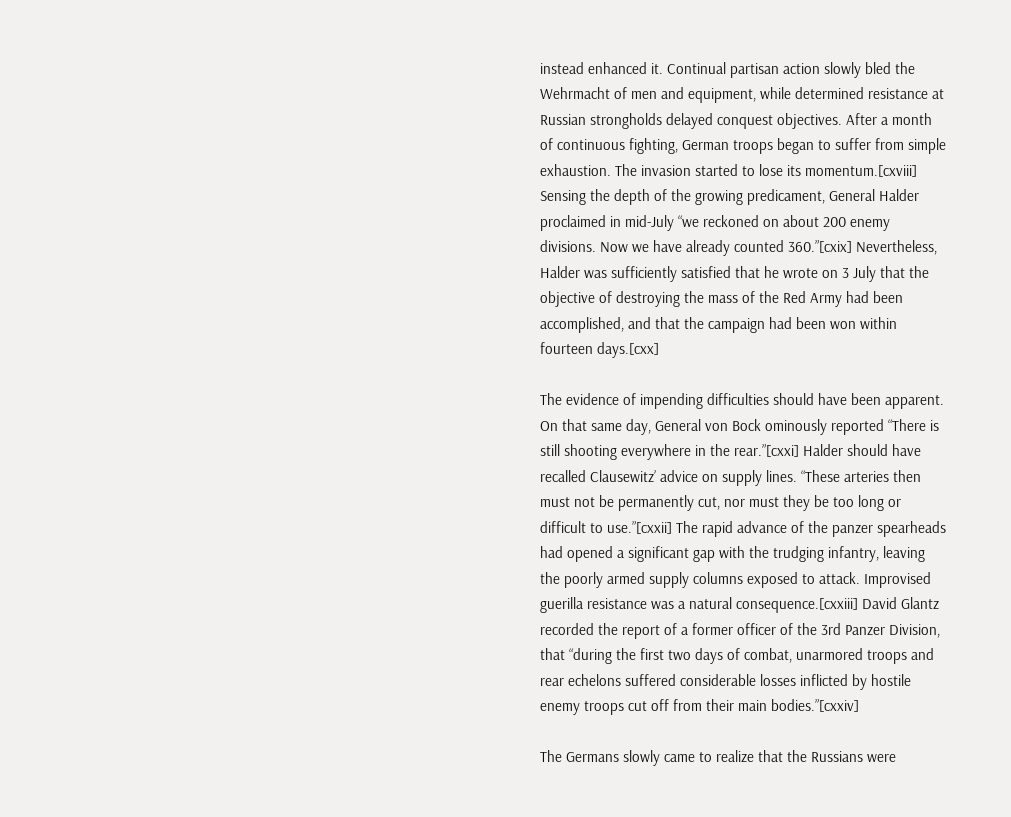instead enhanced it. Continual partisan action slowly bled the Wehrmacht of men and equipment, while determined resistance at Russian strongholds delayed conquest objectives. After a month of continuous fighting, German troops began to suffer from simple exhaustion. The invasion started to lose its momentum.[cxviii] Sensing the depth of the growing predicament, General Halder proclaimed in mid-July “we reckoned on about 200 enemy divisions. Now we have already counted 360.”[cxix] Nevertheless, Halder was sufficiently satisfied that he wrote on 3 July that the objective of destroying the mass of the Red Army had been accomplished, and that the campaign had been won within fourteen days.[cxx]

The evidence of impending difficulties should have been apparent. On that same day, General von Bock ominously reported “There is still shooting everywhere in the rear.”[cxxi] Halder should have recalled Clausewitz’ advice on supply lines. “These arteries then must not be permanently cut, nor must they be too long or difficult to use.”[cxxii] The rapid advance of the panzer spearheads had opened a significant gap with the trudging infantry, leaving the poorly armed supply columns exposed to attack. Improvised guerilla resistance was a natural consequence.[cxxiii] David Glantz recorded the report of a former officer of the 3rd Panzer Division, that “during the first two days of combat, unarmored troops and rear echelons suffered considerable losses inflicted by hostile enemy troops cut off from their main bodies.”[cxxiv]

The Germans slowly came to realize that the Russians were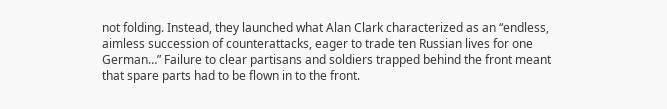not folding. Instead, they launched what Alan Clark characterized as an “endless, aimless succession of counterattacks, eager to trade ten Russian lives for one German…” Failure to clear partisans and soldiers trapped behind the front meant that spare parts had to be flown in to the front.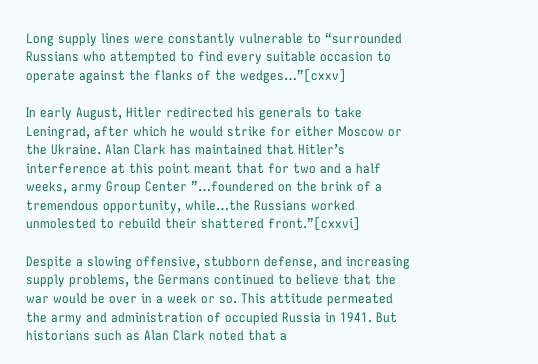Long supply lines were constantly vulnerable to “surrounded Russians who attempted to find every suitable occasion to operate against the flanks of the wedges…”[cxxv]

In early August, Hitler redirected his generals to take Leningrad, after which he would strike for either Moscow or the Ukraine. Alan Clark has maintained that Hitler’s interference at this point meant that for two and a half weeks, army Group Center ”…foundered on the brink of a tremendous opportunity, while…the Russians worked unmolested to rebuild their shattered front.”[cxxvi]

Despite a slowing offensive, stubborn defense, and increasing supply problems, the Germans continued to believe that the war would be over in a week or so. This attitude permeated the army and administration of occupied Russia in 1941. But historians such as Alan Clark noted that a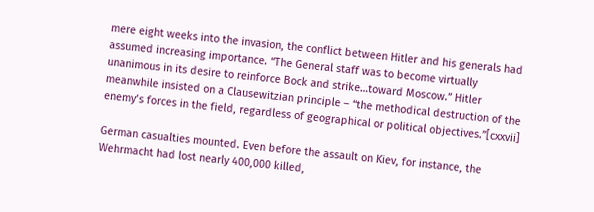mere eight weeks into the invasion, the conflict between Hitler and his generals had assumed increasing importance. “The General staff was to become virtually unanimous in its desire to reinforce Bock and strike…toward Moscow.” Hitler meanwhile insisted on a Clausewitzian principle – “the methodical destruction of the enemy’s forces in the field, regardless of geographical or political objectives.”[cxxvii]

German casualties mounted. Even before the assault on Kiev, for instance, the Wehrmacht had lost nearly 400,000 killed,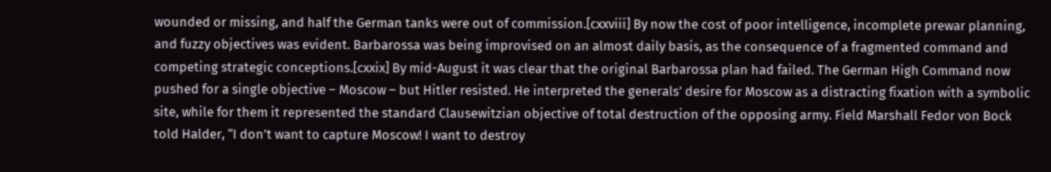wounded or missing, and half the German tanks were out of commission.[cxxviii] By now the cost of poor intelligence, incomplete prewar planning, and fuzzy objectives was evident. Barbarossa was being improvised on an almost daily basis, as the consequence of a fragmented command and competing strategic conceptions.[cxxix] By mid-August it was clear that the original Barbarossa plan had failed. The German High Command now pushed for a single objective – Moscow – but Hitler resisted. He interpreted the generals’ desire for Moscow as a distracting fixation with a symbolic site, while for them it represented the standard Clausewitzian objective of total destruction of the opposing army. Field Marshall Fedor von Bock told Halder, “I don’t want to capture Moscow! I want to destroy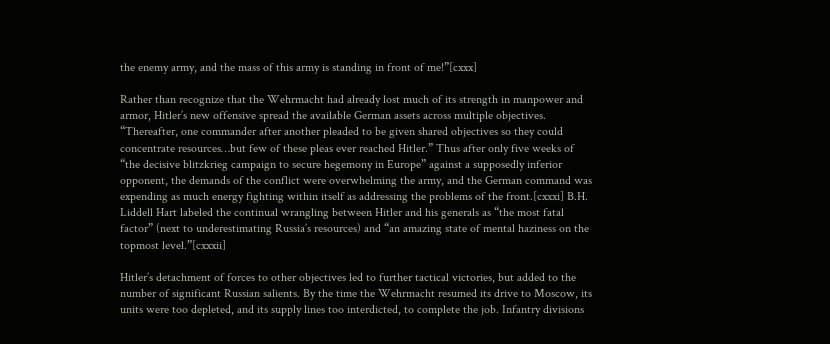the enemy army, and the mass of this army is standing in front of me!”[cxxx]

Rather than recognize that the Wehrmacht had already lost much of its strength in manpower and armor, Hitler’s new offensive spread the available German assets across multiple objectives. “Thereafter, one commander after another pleaded to be given shared objectives so they could concentrate resources…but few of these pleas ever reached Hitler.” Thus after only five weeks of “the decisive blitzkrieg campaign to secure hegemony in Europe” against a supposedly inferior opponent, the demands of the conflict were overwhelming the army, and the German command was expending as much energy fighting within itself as addressing the problems of the front.[cxxxi] B.H. Liddell Hart labeled the continual wrangling between Hitler and his generals as “the most fatal factor” (next to underestimating Russia’s resources) and “an amazing state of mental haziness on the topmost level.”[cxxxii]

Hitler’s detachment of forces to other objectives led to further tactical victories, but added to the number of significant Russian salients. By the time the Wehrmacht resumed its drive to Moscow, its units were too depleted, and its supply lines too interdicted, to complete the job. Infantry divisions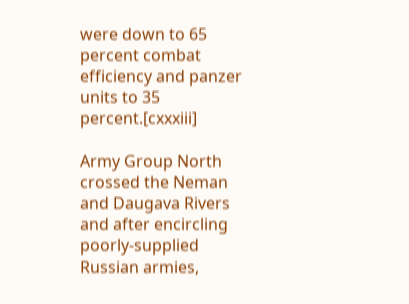were down to 65 percent combat efficiency and panzer units to 35 percent.[cxxxiii]

Army Group North crossed the Neman and Daugava Rivers and after encircling poorly-supplied Russian armies,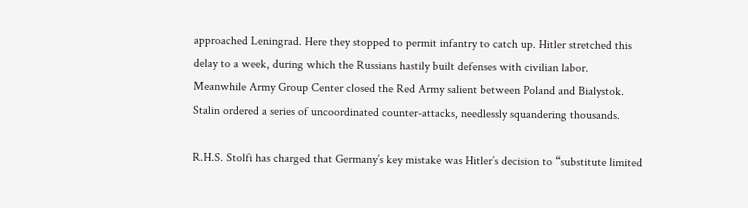approached Leningrad. Here they stopped to permit infantry to catch up. Hitler stretched this delay to a week, during which the Russians hastily built defenses with civilian labor. Meanwhile Army Group Center closed the Red Army salient between Poland and Bialystok. Stalin ordered a series of uncoordinated counter-attacks, needlessly squandering thousands.

R.H.S. Stolfi has charged that Germany’s key mistake was Hitler’s decision to “substitute limited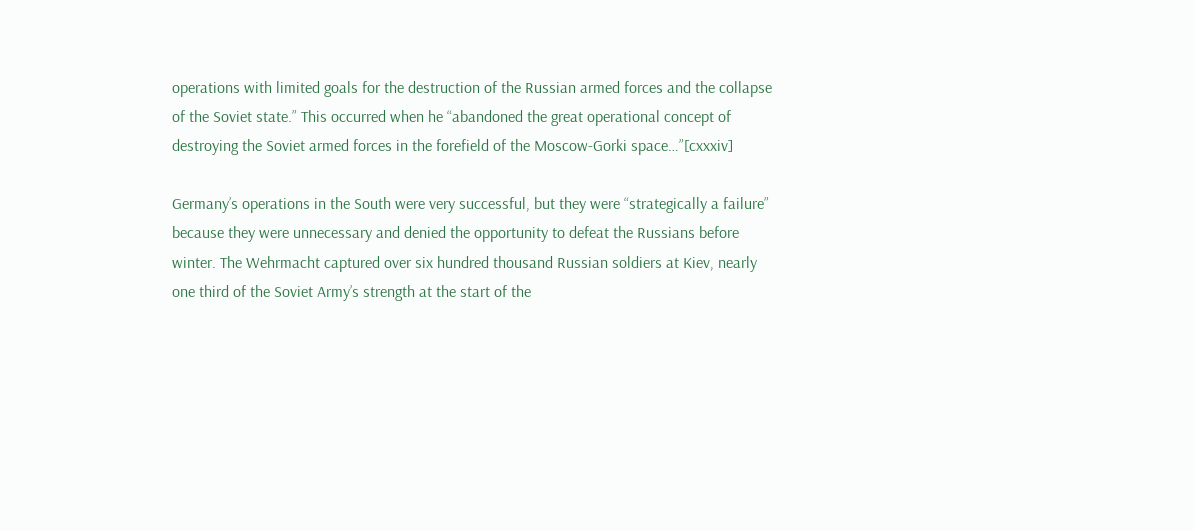operations with limited goals for the destruction of the Russian armed forces and the collapse of the Soviet state.” This occurred when he “abandoned the great operational concept of destroying the Soviet armed forces in the forefield of the Moscow-Gorki space…”[cxxxiv]

Germany’s operations in the South were very successful, but they were “strategically a failure” because they were unnecessary and denied the opportunity to defeat the Russians before winter. The Wehrmacht captured over six hundred thousand Russian soldiers at Kiev, nearly one third of the Soviet Army’s strength at the start of the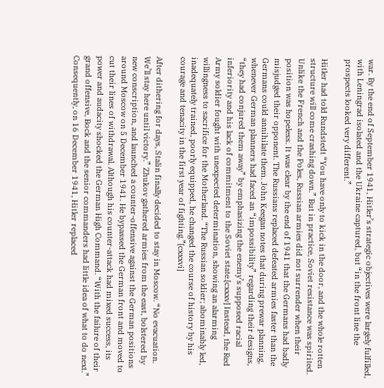war. By the end of September 1941, Hitler’s strategic objectives were largely fulfilled, with Leningrad isolated and the Ukraine captured, but “in the front line the prospects looked very different.”

Hitler had told Rundstedt “You have only to kick in the door, and the whole rotten structure will come crashing down.” But in practice, Soviet resistance was spirited. Unlike the French and the Poles, Russian armies did not surrender when their position was hopeless. It was clear by the end of 1941 that the Germans had badly misjudged their opponent. The Russians replaced defeated armies faster than the Germans could annihilate them. John Keegan notes that during prewar planning, whenever German planners had faced an “impossibility” regarding their designs, “they had conjured them away” by emphasizing the enemy’s supposed racial inferiority and his lack of commitment to the Soviet state.[cxxxv] Instead, the Red Army soldier fought with unexpected determination, showing an alarming willingness to sacrifice for the Motherland. “The Russian soldier; abominably led, inadequately trained, poorly equipped, he changed the course of history by his courage and tenacity in the first year of fighting.”[cxxxvi]

After dithering for days, Stalin finally decided to stay in Moscow. “No evacuation. We’ll stay here until victory.” Zhukov gathered armies from the east, bolstered by new conscription, and launched a counter-offensive against the German positions around Moscow on 5 December 1941. He bypassed the German front and moved to cut their lines of withdrawal. Although his counter-attack had mixed success, its power and audacity shocked the German High Command. “With the failure of their grand offensive, Bock and the senior commanders had little idea of what to do next.” Consequently, on 16 December 1941, Hitler replaced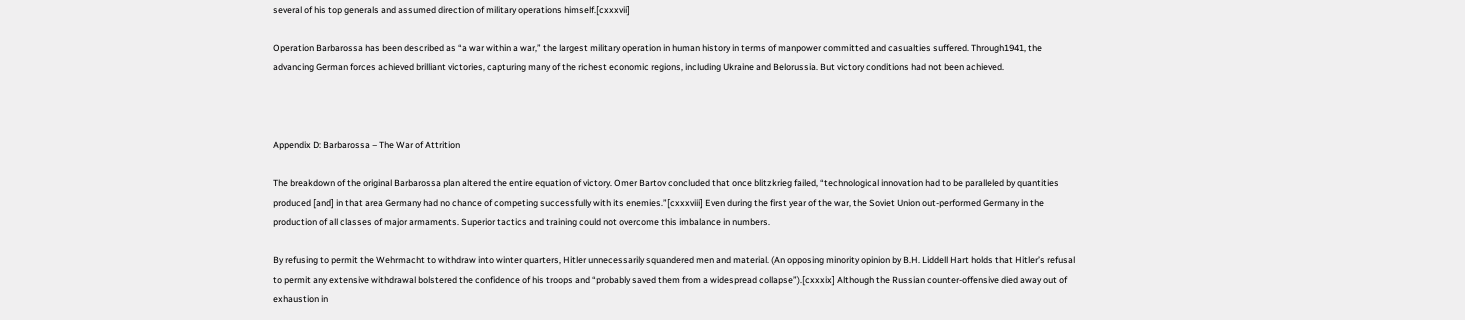several of his top generals and assumed direction of military operations himself.[cxxxvii]

Operation Barbarossa has been described as “a war within a war,” the largest military operation in human history in terms of manpower committed and casualties suffered. Through1941, the advancing German forces achieved brilliant victories, capturing many of the richest economic regions, including Ukraine and Belorussia. But victory conditions had not been achieved.



Appendix D: Barbarossa – The War of Attrition

The breakdown of the original Barbarossa plan altered the entire equation of victory. Omer Bartov concluded that once blitzkrieg failed, “technological innovation had to be paralleled by quantities produced [and] in that area Germany had no chance of competing successfully with its enemies.”[cxxxviii] Even during the first year of the war, the Soviet Union out-performed Germany in the production of all classes of major armaments. Superior tactics and training could not overcome this imbalance in numbers.

By refusing to permit the Wehrmacht to withdraw into winter quarters, Hitler unnecessarily squandered men and material. (An opposing minority opinion by B.H. Liddell Hart holds that Hitler’s refusal to permit any extensive withdrawal bolstered the confidence of his troops and “probably saved them from a widespread collapse”).[cxxxix] Although the Russian counter-offensive died away out of exhaustion in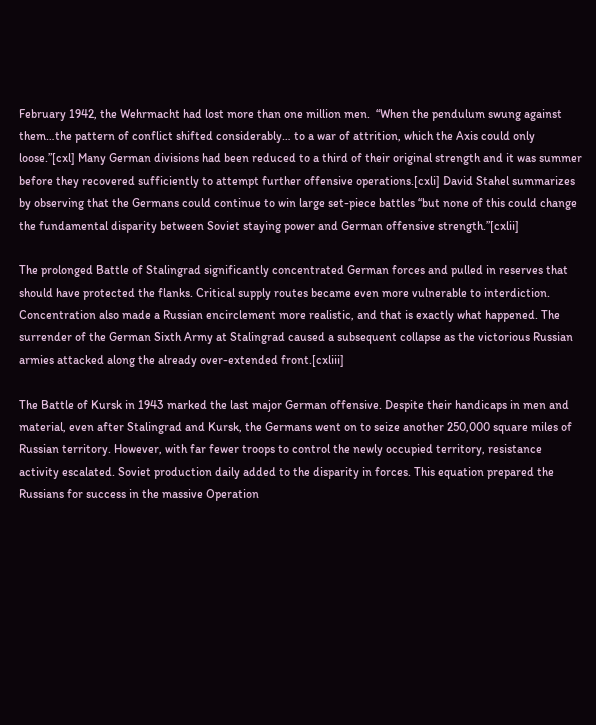February 1942, the Wehrmacht had lost more than one million men.  “When the pendulum swung against them…the pattern of conflict shifted considerably… to a war of attrition, which the Axis could only loose.”[cxl] Many German divisions had been reduced to a third of their original strength and it was summer before they recovered sufficiently to attempt further offensive operations.[cxli] David Stahel summarizes by observing that the Germans could continue to win large set-piece battles “but none of this could change the fundamental disparity between Soviet staying power and German offensive strength.”[cxlii]

The prolonged Battle of Stalingrad significantly concentrated German forces and pulled in reserves that should have protected the flanks. Critical supply routes became even more vulnerable to interdiction. Concentration also made a Russian encirclement more realistic, and that is exactly what happened. The surrender of the German Sixth Army at Stalingrad caused a subsequent collapse as the victorious Russian armies attacked along the already over-extended front.[cxliii]

The Battle of Kursk in 1943 marked the last major German offensive. Despite their handicaps in men and material, even after Stalingrad and Kursk, the Germans went on to seize another 250,000 square miles of Russian territory. However, with far fewer troops to control the newly occupied territory, resistance activity escalated. Soviet production daily added to the disparity in forces. This equation prepared the Russians for success in the massive Operation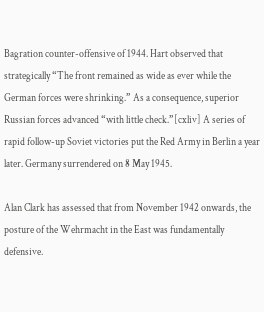Bagration counter-offensive of 1944. Hart observed that strategically “The front remained as wide as ever while the German forces were shrinking.” As a consequence, superior Russian forces advanced “with little check.”[cxliv] A series of rapid follow-up Soviet victories put the Red Army in Berlin a year later. Germany surrendered on 8 May 1945.

Alan Clark has assessed that from November 1942 onwards, the posture of the Wehrmacht in the East was fundamentally defensive.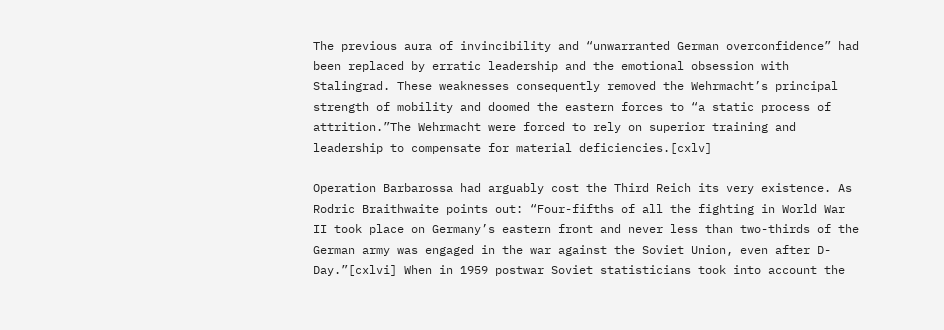The previous aura of invincibility and “unwarranted German overconfidence” had been replaced by erratic leadership and the emotional obsession with Stalingrad. These weaknesses consequently removed the Wehrmacht’s principal strength of mobility and doomed the eastern forces to “a static process of attrition.”The Wehrmacht were forced to rely on superior training and leadership to compensate for material deficiencies.[cxlv]

Operation Barbarossa had arguably cost the Third Reich its very existence. As Rodric Braithwaite points out: “Four-fifths of all the fighting in World War II took place on Germany’s eastern front and never less than two-thirds of the German army was engaged in the war against the Soviet Union, even after D-Day.”[cxlvi] When in 1959 postwar Soviet statisticians took into account the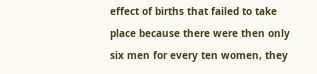effect of births that failed to take place because there were then only six men for every ten women, they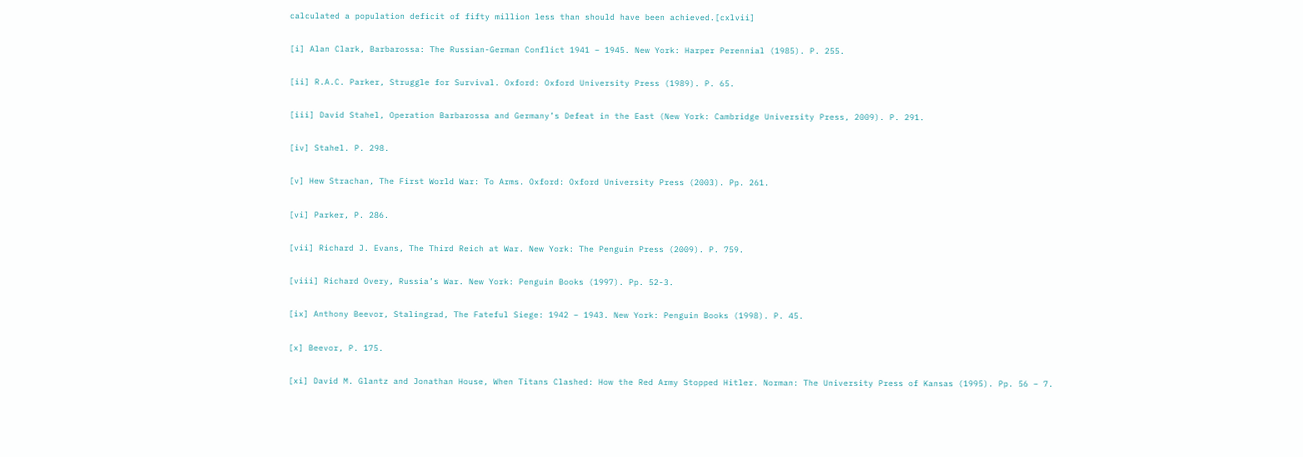calculated a population deficit of fifty million less than should have been achieved.[cxlvii]

[i] Alan Clark, Barbarossa: The Russian-German Conflict 1941 – 1945. New York: Harper Perennial (1985). P. 255.

[ii] R.A.C. Parker, Struggle for Survival. Oxford: Oxford University Press (1989). P. 65.

[iii] David Stahel, Operation Barbarossa and Germany’s Defeat in the East (New York: Cambridge University Press, 2009). P. 291.

[iv] Stahel. P. 298.

[v] Hew Strachan, The First World War: To Arms. Oxford: Oxford University Press (2003). Pp. 261.

[vi] Parker, P. 286.

[vii] Richard J. Evans, The Third Reich at War. New York: The Penguin Press (2009). P. 759.

[viii] Richard Overy, Russia’s War. New York: Penguin Books (1997). Pp. 52-3.

[ix] Anthony Beevor, Stalingrad, The Fateful Siege: 1942 – 1943. New York: Penguin Books (1998). P. 45.

[x] Beevor, P. 175.

[xi] David M. Glantz and Jonathan House, When Titans Clashed: How the Red Army Stopped Hitler. Norman: The University Press of Kansas (1995). Pp. 56 – 7.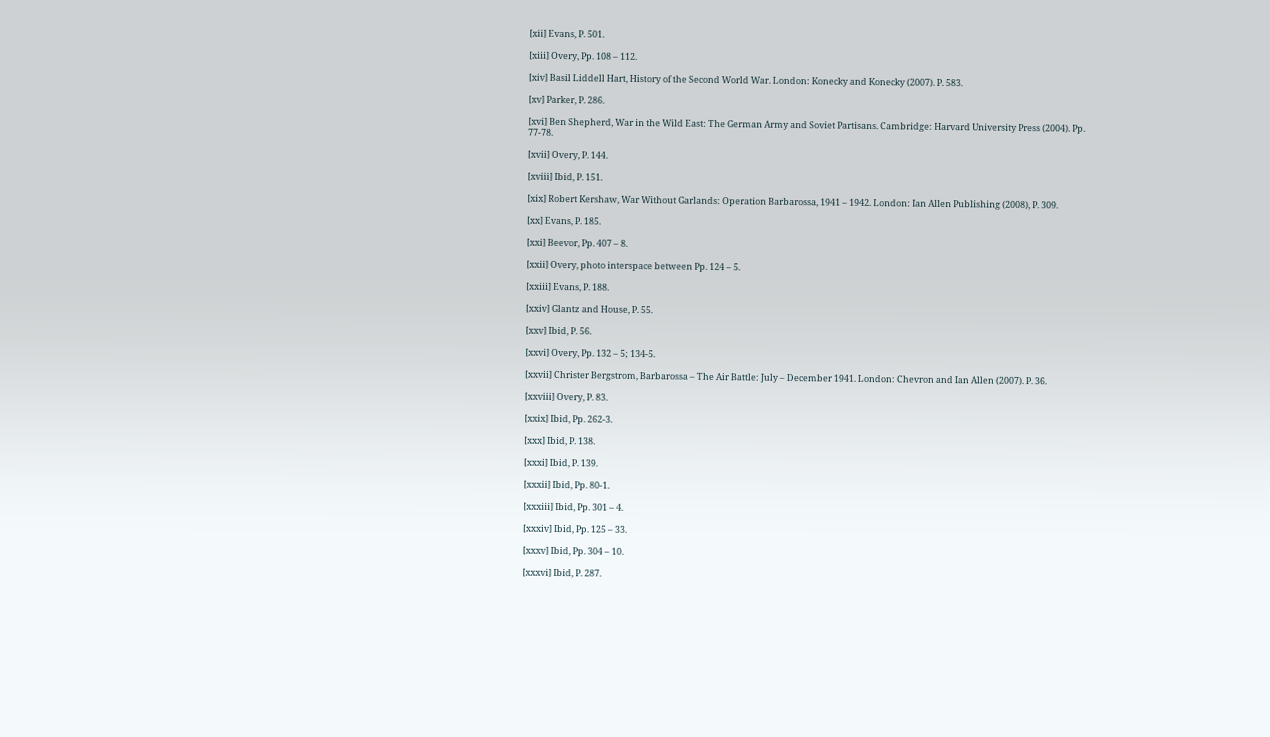[xii] Evans, P. 501.

[xiii] Overy, Pp. 108 – 112.

[xiv] Basil Liddell Hart, History of the Second World War. London: Konecky and Konecky (2007). P. 583.

[xv] Parker, P. 286.

[xvi] Ben Shepherd, War in the Wild East: The German Army and Soviet Partisans. Cambridge: Harvard University Press (2004). Pp. 77-78.

[xvii] Overy, P. 144.

[xviii] Ibid, P. 151.

[xix] Robert Kershaw, War Without Garlands: Operation Barbarossa, 1941 – 1942. London: Ian Allen Publishing (2008), P. 309.

[xx] Evans, P. 185.

[xxi] Beevor, Pp. 407 – 8.

[xxii] Overy, photo interspace between Pp. 124 – 5.

[xxiii] Evans, P. 188.

[xxiv] Glantz and House, P. 55.

[xxv] Ibid, P. 56.

[xxvi] Overy, Pp. 132 – 5; 134-5.

[xxvii] Christer Bergstrom, Barbarossa – The Air Battle: July – December 1941. London: Chevron and Ian Allen (2007). P. 36.

[xxviii] Overy, P. 83.

[xxix] Ibid, Pp. 262-3.

[xxx] Ibid, P. 138.

[xxxi] Ibid, P. 139.

[xxxii] Ibid, Pp. 80-1.

[xxxiii] Ibid, Pp. 301 – 4.

[xxxiv] Ibid, Pp. 125 – 33.

[xxxv] Ibid, Pp. 304 – 10.

[xxxvi] Ibid, P. 287.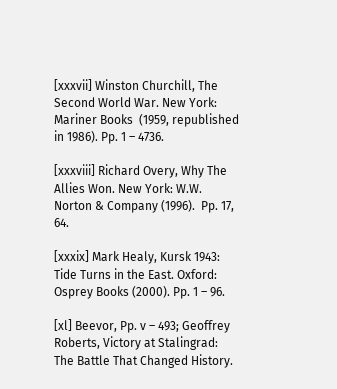[xxxvii] Winston Churchill, The Second World War. New York: Mariner Books  (1959, republished in 1986). Pp. 1 – 4736.

[xxxviii] Richard Overy, Why The Allies Won. New York: W.W. Norton & Company (1996).  Pp. 17, 64.

[xxxix] Mark Healy, Kursk 1943: Tide Turns in the East. Oxford: Osprey Books (2000). Pp. 1 – 96.

[xl] Beevor, Pp. v – 493; Geoffrey Roberts, Victory at Stalingrad: The Battle That Changed History.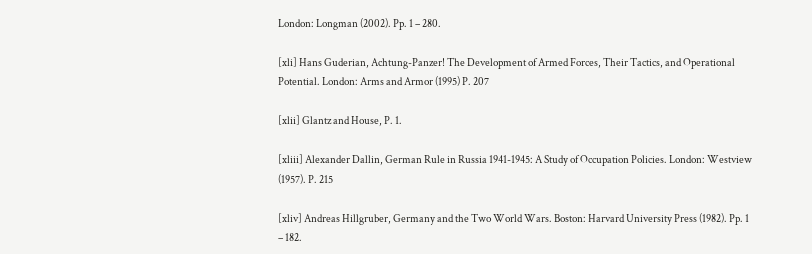London: Longman (2002). Pp. 1 – 280.

[xli] Hans Guderian, Achtung-Panzer! The Development of Armed Forces, Their Tactics, and Operational Potential. London: Arms and Armor (1995) P. 207

[xlii] Glantz and House, P. 1.

[xliii] Alexander Dallin, German Rule in Russia 1941-1945: A Study of Occupation Policies. London: Westview (1957). P. 215

[xliv] Andreas Hillgruber, Germany and the Two World Wars. Boston: Harvard University Press (1982). Pp. 1 – 182.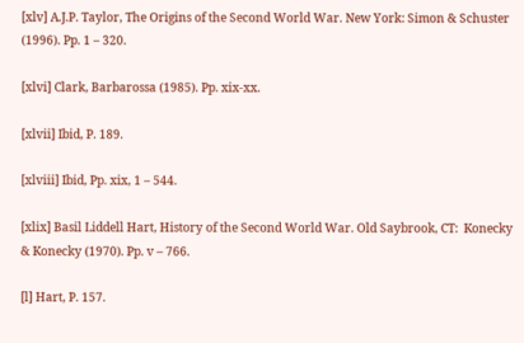[xlv] A.J.P. Taylor, The Origins of the Second World War. New York: Simon & Schuster (1996). Pp. 1 – 320.

[xlvi] Clark, Barbarossa (1985). Pp. xix-xx.

[xlvii] Ibid, P. 189.

[xlviii] Ibid, Pp. xix, 1 – 544.

[xlix] Basil Liddell Hart, History of the Second World War. Old Saybrook, CT:  Konecky & Konecky (1970). Pp. v – 766.

[l] Hart, P. 157.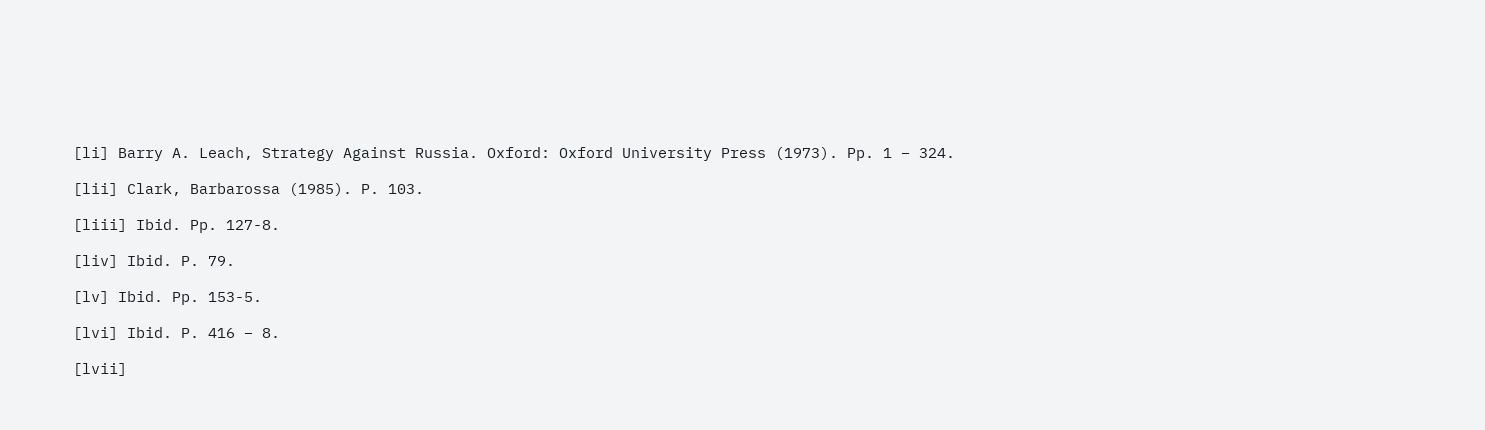[li] Barry A. Leach, Strategy Against Russia. Oxford: Oxford University Press (1973). Pp. 1 – 324.

[lii] Clark, Barbarossa (1985). P. 103.

[liii] Ibid. Pp. 127-8.

[liv] Ibid. P. 79.

[lv] Ibid. Pp. 153-5.

[lvi] Ibid. P. 416 – 8.

[lvii]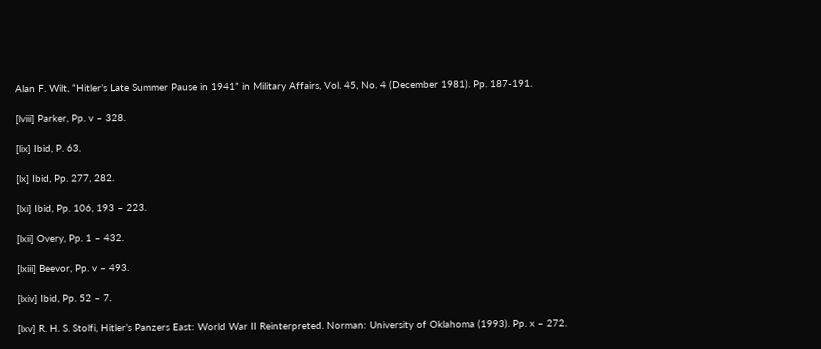Alan F. Wilt, “Hitler’s Late Summer Pause in 1941” in Military Affairs, Vol. 45, No. 4 (December 1981). Pp. 187-191.

[lviii] Parker, Pp. v – 328.

[lix] Ibid, P. 63.

[lx] Ibid, Pp. 277, 282.

[lxi] Ibid, Pp. 106, 193 – 223.

[lxii] Overy, Pp. 1 – 432.

[lxiii] Beevor, Pp. v – 493.

[lxiv] Ibid, Pp. 52 – 7.

[lxv] R. H. S. Stolfi, Hitler’s Panzers East: World War II Reinterpreted. Norman: University of Oklahoma (1993). Pp. x – 272.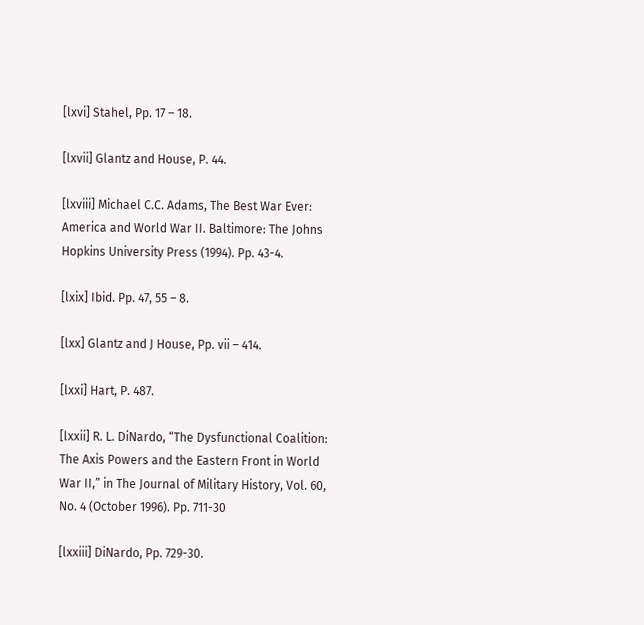[lxvi] Stahel, Pp. 17 – 18.

[lxvii] Glantz and House, P. 44.

[lxviii] Michael C.C. Adams, The Best War Ever: America and World War II. Baltimore: The Johns Hopkins University Press (1994). Pp. 43-4.

[lxix] Ibid. Pp. 47, 55 – 8.

[lxx] Glantz and J House, Pp. vii – 414.

[lxxi] Hart, P. 487.

[lxxii] R. L. DiNardo, “The Dysfunctional Coalition: The Axis Powers and the Eastern Front in World War II,” in The Journal of Military History, Vol. 60, No. 4 (October 1996). Pp. 711-30

[lxxiii] DiNardo, Pp. 729-30.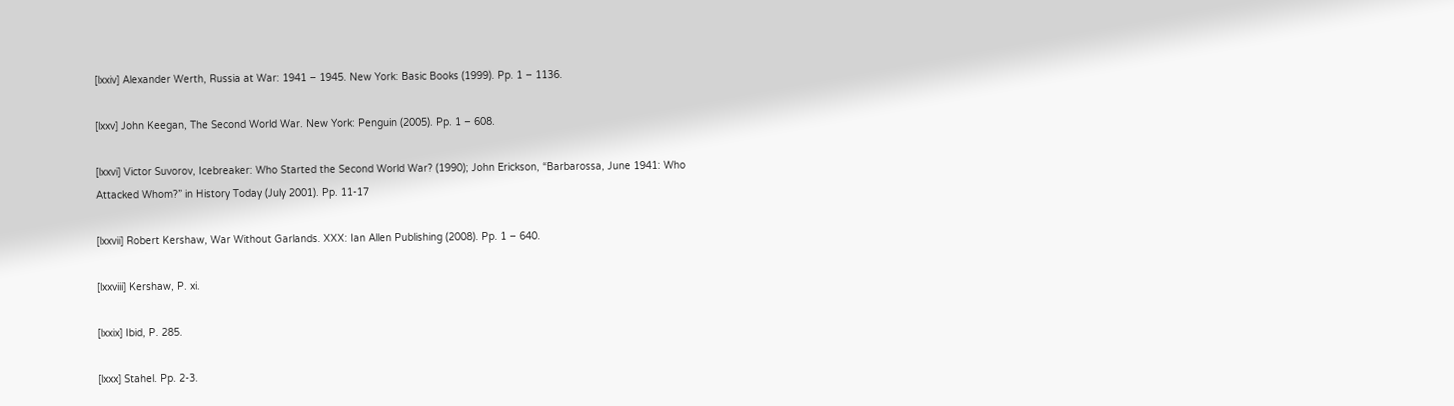[lxxiv] Alexander Werth, Russia at War: 1941 – 1945. New York: Basic Books (1999). Pp. 1 – 1136.

[lxxv] John Keegan, The Second World War. New York: Penguin (2005). Pp. 1 – 608.

[lxxvi] Victor Suvorov, Icebreaker: Who Started the Second World War? (1990); John Erickson, “Barbarossa, June 1941: Who Attacked Whom?” in History Today (July 2001). Pp. 11-17

[lxxvii] Robert Kershaw, War Without Garlands. XXX: Ian Allen Publishing (2008). Pp. 1 – 640.

[lxxviii] Kershaw, P. xi.

[lxxix] Ibid, P. 285.

[lxxx] Stahel. Pp. 2-3.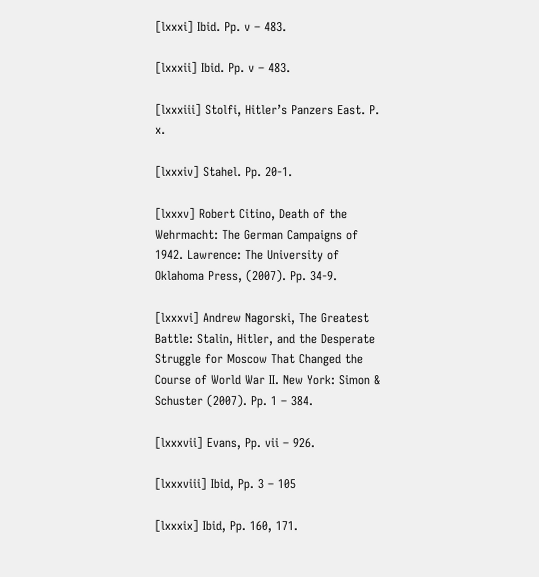[lxxxi] Ibid. Pp. v – 483.

[lxxxii] Ibid. Pp. v – 483.

[lxxxiii] Stolfi, Hitler’s Panzers East. P. x.

[lxxxiv] Stahel. Pp. 20-1.

[lxxxv] Robert Citino, Death of the Wehrmacht: The German Campaigns of 1942. Lawrence: The University of Oklahoma Press, (2007). Pp. 34-9.

[lxxxvi] Andrew Nagorski, The Greatest Battle: Stalin, Hitler, and the Desperate Struggle for Moscow That Changed the Course of World War II. New York: Simon & Schuster (2007). Pp. 1 – 384.

[lxxxvii] Evans, Pp. vii – 926.

[lxxxviii] Ibid, Pp. 3 – 105

[lxxxix] Ibid, Pp. 160, 171.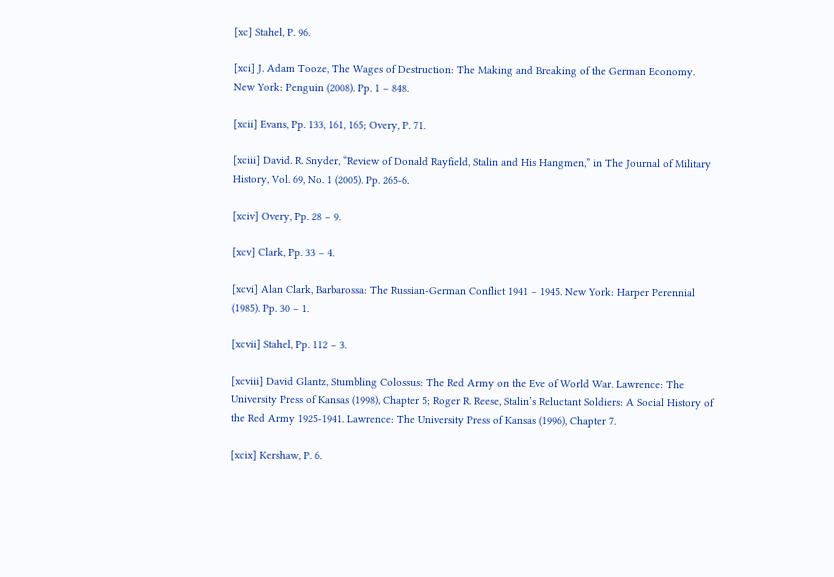[xc] Stahel, P. 96.

[xci] J. Adam Tooze, The Wages of Destruction: The Making and Breaking of the German Economy. New York: Penguin (2008). Pp. 1 – 848.

[xcii] Evans, Pp. 133, 161, 165; Overy, P. 71.

[xciii] David. R. Snyder, “Review of Donald Rayfield, Stalin and His Hangmen,” in The Journal of Military History, Vol. 69, No. 1 (2005). Pp. 265-6.

[xciv] Overy, Pp. 28 – 9.

[xcv] Clark, Pp. 33 – 4.

[xcvi] Alan Clark, Barbarossa: The Russian-German Conflict 1941 – 1945. New York: Harper Perennial (1985). Pp. 30 – 1.

[xcvii] Stahel, Pp. 112 – 3.

[xcviii] David Glantz, Stumbling Colossus: The Red Army on the Eve of World War. Lawrence: The University Press of Kansas (1998), Chapter 5; Roger R. Reese, Stalin’s Reluctant Soldiers: A Social History of the Red Army 1925-1941. Lawrence: The University Press of Kansas (1996), Chapter 7.

[xcix] Kershaw, P. 6.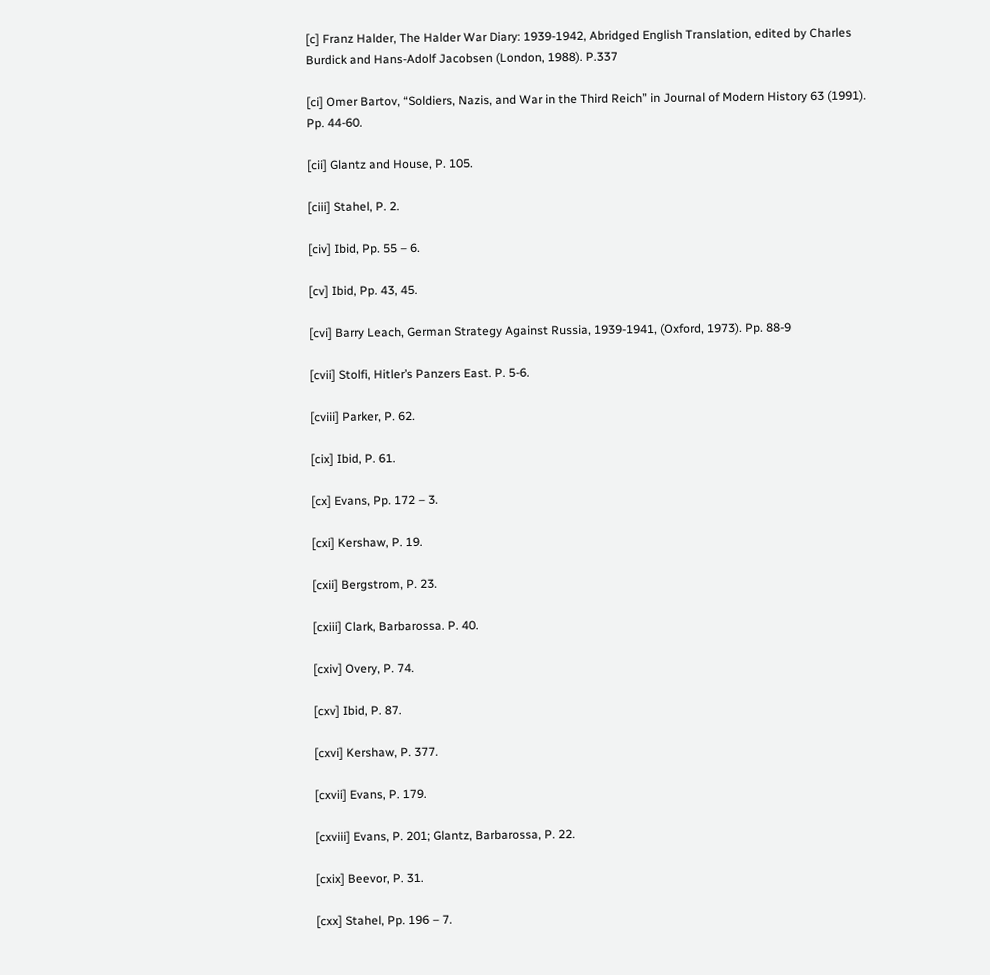[c] Franz Halder, The Halder War Diary: 1939-1942, Abridged English Translation, edited by Charles Burdick and Hans-Adolf Jacobsen (London, 1988). P.337

[ci] Omer Bartov, “Soldiers, Nazis, and War in the Third Reich” in Journal of Modern History 63 (1991). Pp. 44-60.

[cii] Glantz and House, P. 105.

[ciii] Stahel, P. 2.

[civ] Ibid, Pp. 55 – 6.

[cv] Ibid, Pp. 43, 45.

[cvi] Barry Leach, German Strategy Against Russia, 1939-1941, (Oxford, 1973). Pp. 88-9

[cvii] Stolfi, Hitler’s Panzers East. P. 5-6.

[cviii] Parker, P. 62.

[cix] Ibid, P. 61.

[cx] Evans, Pp. 172 – 3.

[cxi] Kershaw, P. 19.

[cxii] Bergstrom, P. 23.

[cxiii] Clark, Barbarossa. P. 40.

[cxiv] Overy, P. 74.

[cxv] Ibid, P. 87.

[cxvi] Kershaw, P. 377.

[cxvii] Evans, P. 179.

[cxviii] Evans, P. 201; Glantz, Barbarossa, P. 22.

[cxix] Beevor, P. 31.

[cxx] Stahel, Pp. 196 – 7.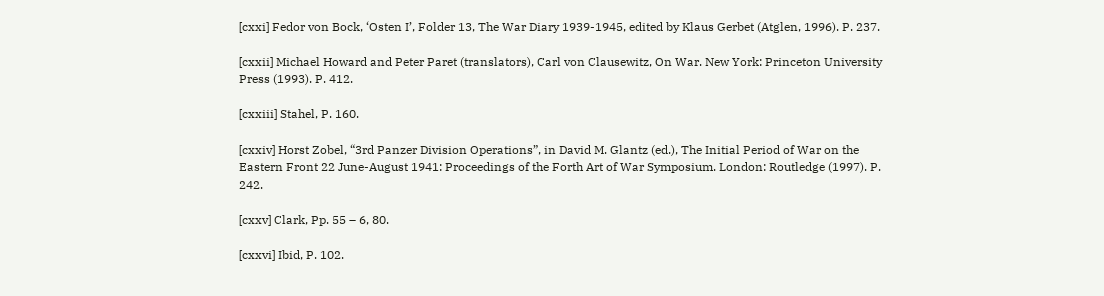[cxxi] Fedor von Bock, ‘Osten I’, Folder 13, The War Diary 1939-1945, edited by Klaus Gerbet (Atglen, 1996). P. 237.

[cxxii] Michael Howard and Peter Paret (translators), Carl von Clausewitz, On War. New York: Princeton University Press (1993). P. 412.

[cxxiii] Stahel, P. 160.

[cxxiv] Horst Zobel, “3rd Panzer Division Operations”, in David M. Glantz (ed.), The Initial Period of War on the Eastern Front 22 June-August 1941: Proceedings of the Forth Art of War Symposium. London: Routledge (1997). P. 242.

[cxxv] Clark, Pp. 55 – 6, 80.

[cxxvi] Ibid, P. 102.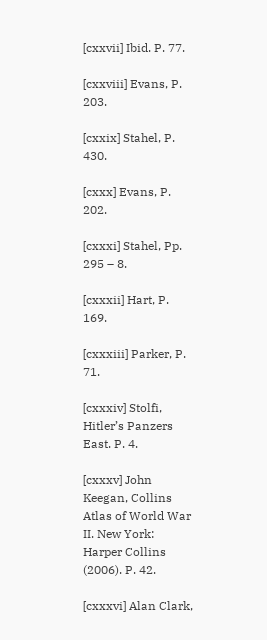[cxxvii] Ibid. P. 77.

[cxxviii] Evans, P. 203.

[cxxix] Stahel, P. 430.

[cxxx] Evans, P. 202.

[cxxxi] Stahel, Pp. 295 – 8.

[cxxxii] Hart, P. 169.

[cxxxiii] Parker, P. 71.

[cxxxiv] Stolfi, Hitler’s Panzers East. P. 4.

[cxxxv] John Keegan, Collins Atlas of World War II. New York: Harper Collins (2006). P. 42.

[cxxxvi] Alan Clark,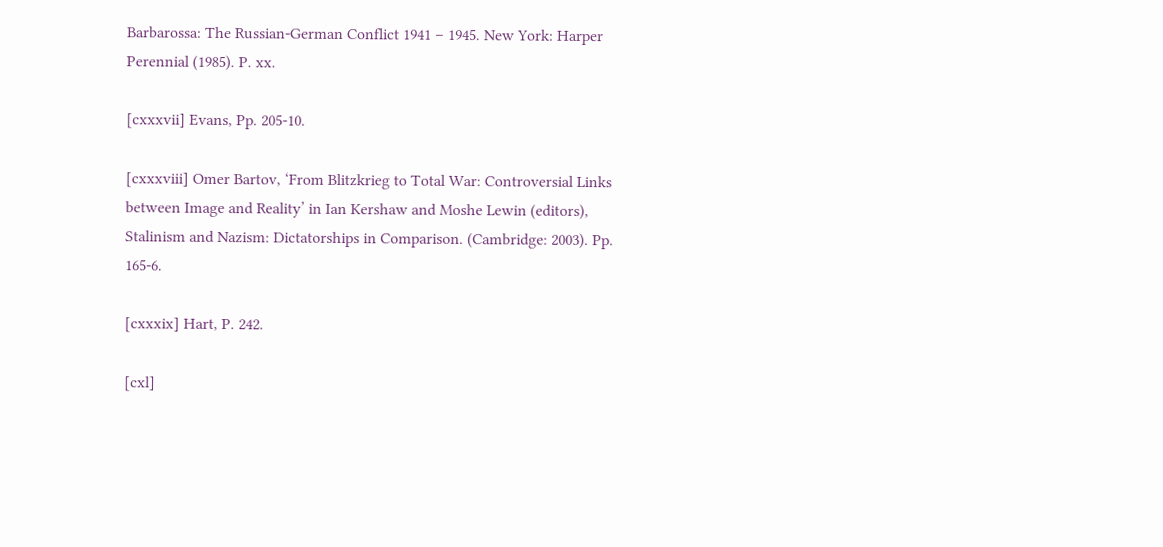Barbarossa: The Russian-German Conflict 1941 – 1945. New York: Harper Perennial (1985). P. xx.

[cxxxvii] Evans, Pp. 205-10.

[cxxxviii] Omer Bartov, ‘From Blitzkrieg to Total War: Controversial Links between Image and Reality’ in Ian Kershaw and Moshe Lewin (editors), Stalinism and Nazism: Dictatorships in Comparison. (Cambridge: 2003). Pp. 165-6.

[cxxxix] Hart, P. 242.

[cxl]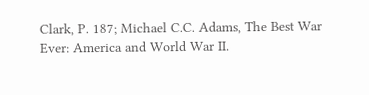Clark, P. 187; Michael C.C. Adams, The Best War Ever: America and World War II.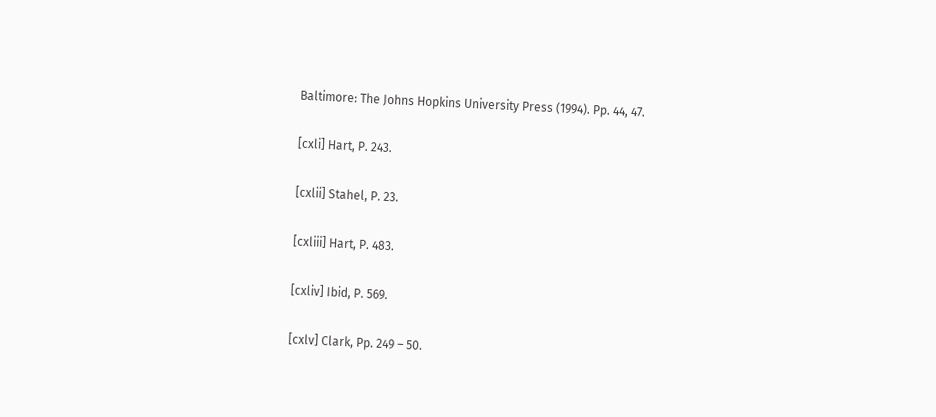Baltimore: The Johns Hopkins University Press (1994). Pp. 44, 47.

[cxli] Hart, P. 243.

[cxlii] Stahel, P. 23.

[cxliii] Hart, P. 483.

[cxliv] Ibid, P. 569.

[cxlv] Clark, Pp. 249 – 50.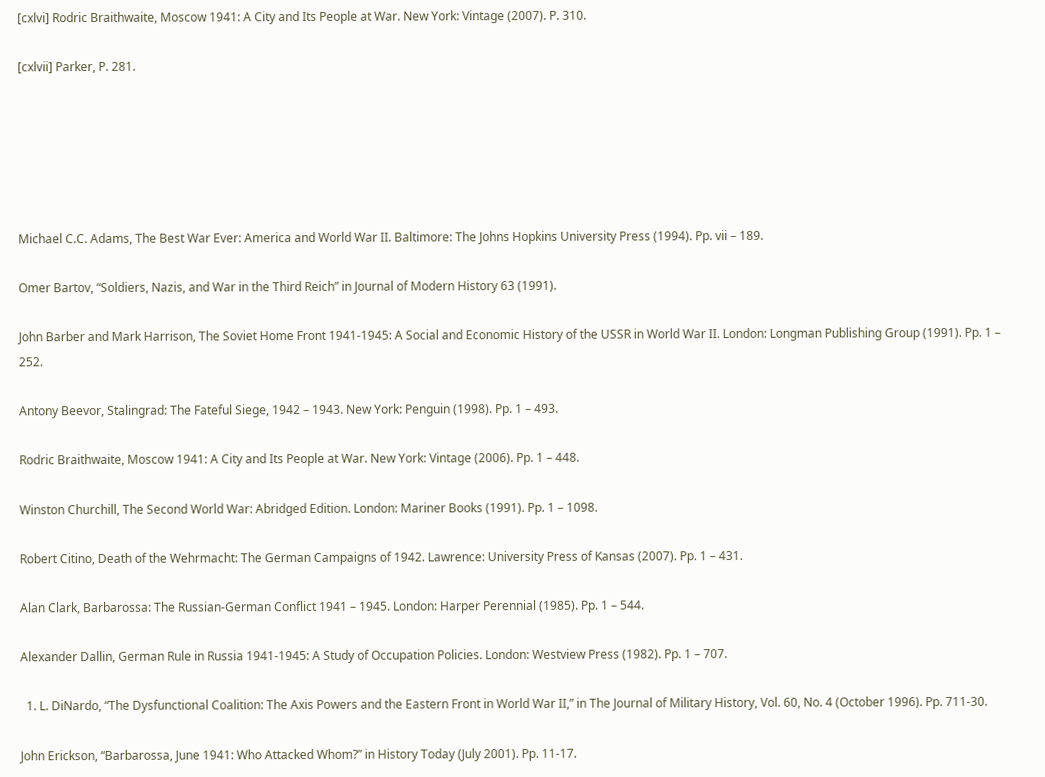[cxlvi] Rodric Braithwaite, Moscow 1941: A City and Its People at War. New York: Vintage (2007). P. 310.

[cxlvii] Parker, P. 281.






Michael C.C. Adams, The Best War Ever: America and World War II. Baltimore: The Johns Hopkins University Press (1994). Pp. vii – 189.

Omer Bartov, “Soldiers, Nazis, and War in the Third Reich” in Journal of Modern History 63 (1991).

John Barber and Mark Harrison, The Soviet Home Front 1941-1945: A Social and Economic History of the USSR in World War II. London: Longman Publishing Group (1991). Pp. 1 – 252.

Antony Beevor, Stalingrad: The Fateful Siege, 1942 – 1943. New York: Penguin (1998). Pp. 1 – 493.

Rodric Braithwaite, Moscow 1941: A City and Its People at War. New York: Vintage (2006). Pp. 1 – 448.

Winston Churchill, The Second World War: Abridged Edition. London: Mariner Books (1991). Pp. 1 – 1098.

Robert Citino, Death of the Wehrmacht: The German Campaigns of 1942. Lawrence: University Press of Kansas (2007). Pp. 1 – 431.

Alan Clark, Barbarossa: The Russian-German Conflict 1941 – 1945. London: Harper Perennial (1985). Pp. 1 – 544.

Alexander Dallin, German Rule in Russia 1941-1945: A Study of Occupation Policies. London: Westview Press (1982). Pp. 1 – 707.

  1. L. DiNardo, “The Dysfunctional Coalition: The Axis Powers and the Eastern Front in World War II,” in The Journal of Military History, Vol. 60, No. 4 (October 1996). Pp. 711-30.

John Erickson, “Barbarossa, June 1941: Who Attacked Whom?” in History Today (July 2001). Pp. 11-17.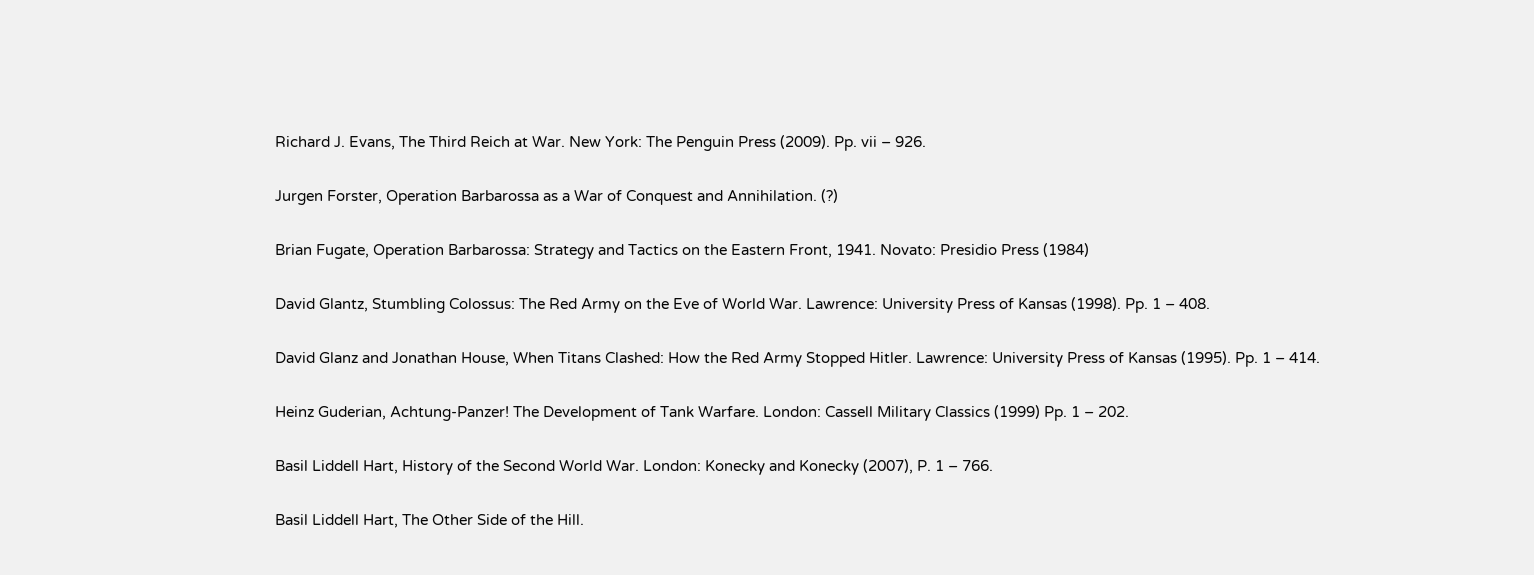Richard J. Evans, The Third Reich at War. New York: The Penguin Press (2009). Pp. vii – 926.

Jurgen Forster, Operation Barbarossa as a War of Conquest and Annihilation. (?)

Brian Fugate, Operation Barbarossa: Strategy and Tactics on the Eastern Front, 1941. Novato: Presidio Press (1984)

David Glantz, Stumbling Colossus: The Red Army on the Eve of World War. Lawrence: University Press of Kansas (1998). Pp. 1 – 408.

David Glanz and Jonathan House, When Titans Clashed: How the Red Army Stopped Hitler. Lawrence: University Press of Kansas (1995). Pp. 1 – 414.

Heinz Guderian, Achtung-Panzer! The Development of Tank Warfare. London: Cassell Military Classics (1999) Pp. 1 – 202.

Basil Liddell Hart, History of the Second World War. London: Konecky and Konecky (2007), P. 1 – 766.

Basil Liddell Hart, The Other Side of the Hill.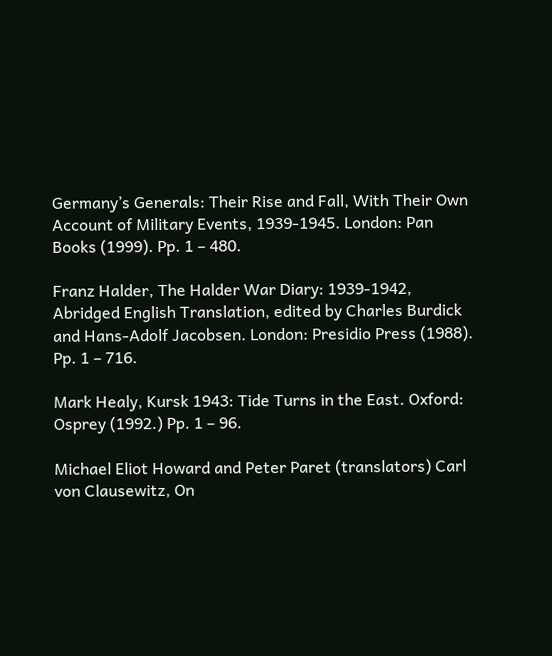Germany’s Generals: Their Rise and Fall, With Their Own Account of Military Events, 1939-1945. London: Pan Books (1999). Pp. 1 – 480.

Franz Halder, The Halder War Diary: 1939-1942, Abridged English Translation, edited by Charles Burdick and Hans-Adolf Jacobsen. London: Presidio Press (1988). Pp. 1 – 716.

Mark Healy, Kursk 1943: Tide Turns in the East. Oxford: Osprey (1992.) Pp. 1 – 96.

Michael Eliot Howard and Peter Paret (translators) Carl von Clausewitz, On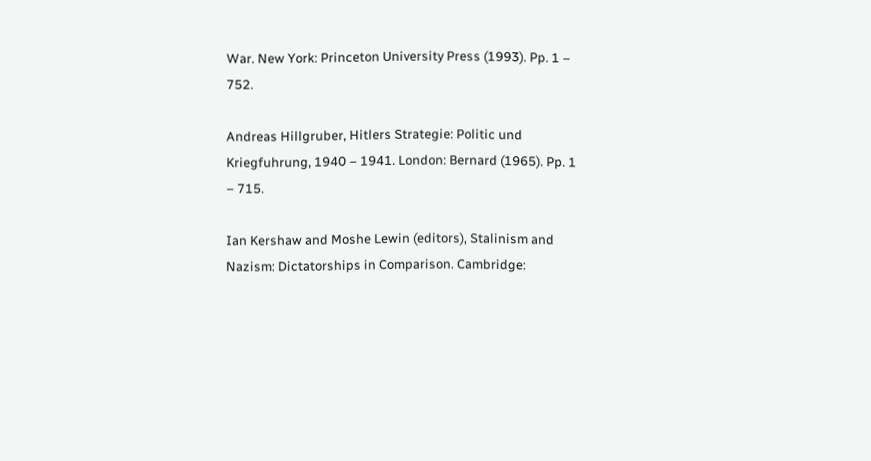War. New York: Princeton University Press (1993). Pp. 1 – 752.

Andreas Hillgruber, Hitlers Strategie: Politic und Kriegfuhrung, 1940 – 1941. London: Bernard (1965). Pp. 1 – 715.

Ian Kershaw and Moshe Lewin (editors), Stalinism and Nazism: Dictatorships in Comparison. Cambridge: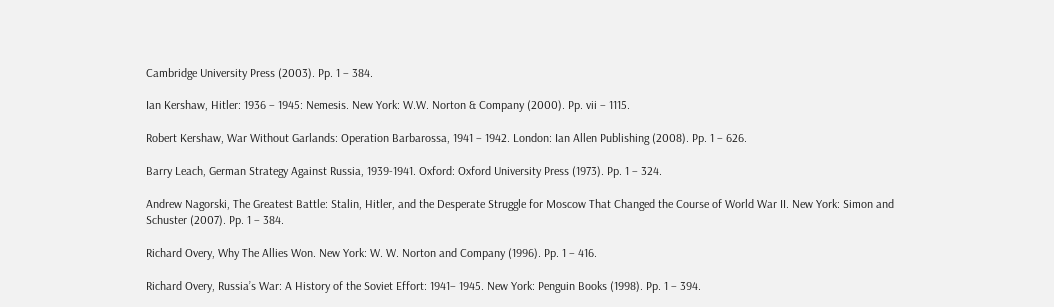Cambridge University Press (2003). Pp. 1 – 384.

Ian Kershaw, Hitler: 1936 – 1945: Nemesis. New York: W.W. Norton & Company (2000). Pp. vii – 1115.

Robert Kershaw, War Without Garlands: Operation Barbarossa, 1941 – 1942. London: Ian Allen Publishing (2008). Pp. 1 – 626.

Barry Leach, German Strategy Against Russia, 1939-1941. Oxford: Oxford University Press (1973). Pp. 1 – 324.

Andrew Nagorski, The Greatest Battle: Stalin, Hitler, and the Desperate Struggle for Moscow That Changed the Course of World War II. New York: Simon and Schuster (2007). Pp. 1 – 384.

Richard Overy, Why The Allies Won. New York: W. W. Norton and Company (1996). Pp. 1 – 416.

Richard Overy, Russia’s War: A History of the Soviet Effort: 1941– 1945. New York: Penguin Books (1998). Pp. 1 – 394.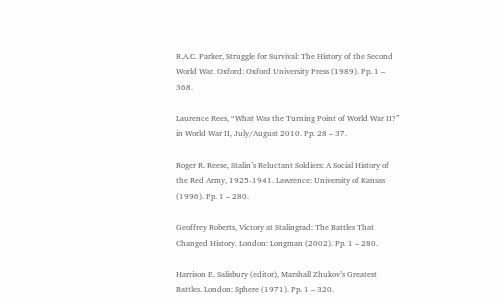R.A.C. Parker, Struggle for Survival: The History of the Second World War. Oxford: Oxford University Press (1989). Pp. 1 – 368.

Laurence Rees, “What Was the Turning Point of World War II?” in World War II, July/August 2010. Pp. 28 – 37.

Roger R. Reese, Stalin’s Reluctant Soldiers: A Social History of the Red Army, 1925-1941. Lawrence: University of Kansas (1996). Pp. 1 – 280.

Geoffrey Roberts, Victory at Stalingrad: The Battles That Changed History. London: Longman (2002). Pp. 1 – 280.

Harrison E. Salisbury (editor), Marshall Zhukov’s Greatest Battles. London: Sphere (1971). Pp. 1 – 320.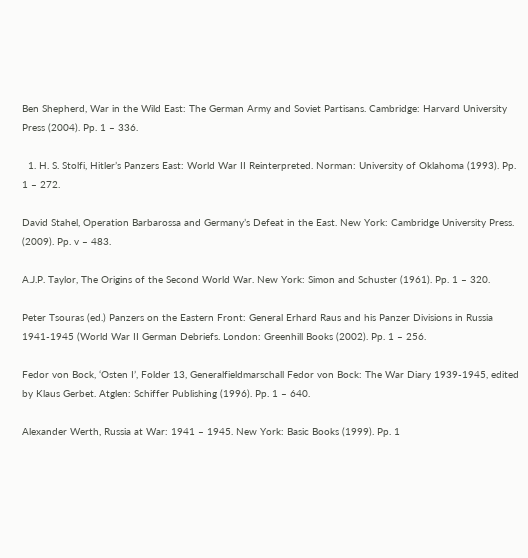Ben Shepherd, War in the Wild East: The German Army and Soviet Partisans. Cambridge: Harvard University Press (2004). Pp. 1 – 336.

  1. H. S. Stolfi, Hitler’s Panzers East: World War II Reinterpreted. Norman: University of Oklahoma (1993). Pp. 1 – 272.

David Stahel, Operation Barbarossa and Germany’s Defeat in the East. New York: Cambridge University Press. (2009). Pp. v – 483.

A.J.P. Taylor, The Origins of the Second World War. New York: Simon and Schuster (1961). Pp. 1 – 320.

Peter Tsouras (ed.) Panzers on the Eastern Front: General Erhard Raus and his Panzer Divisions in Russia 1941-1945 (World War II German Debriefs. London: Greenhill Books (2002). Pp. 1 – 256.

Fedor von Bock, ‘Osten I’, Folder 13, Generalfieldmarschall Fedor von Bock: The War Diary 1939-1945, edited by Klaus Gerbet. Atglen: Schiffer Publishing (1996). Pp. 1 – 640.

Alexander Werth, Russia at War: 1941 – 1945. New York: Basic Books (1999). Pp. 1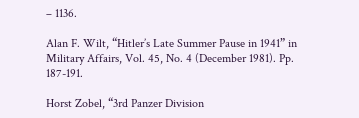– 1136.

Alan F. Wilt, “Hitler’s Late Summer Pause in 1941” in Military Affairs, Vol. 45, No. 4 (December 1981). Pp. 187-191.

Horst Zobel, “3rd Panzer Division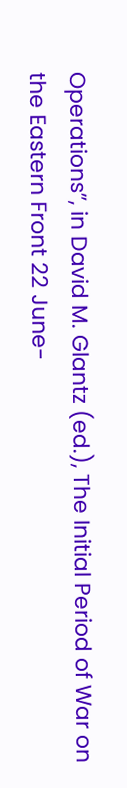Operations”, in David M. Glantz (ed.), The Initial Period of War on the Eastern Front 22 June-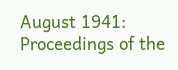August 1941: Proceedings of the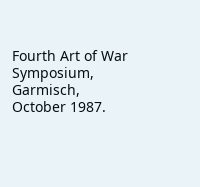Fourth Art of War Symposium, Garmisch, October 1987.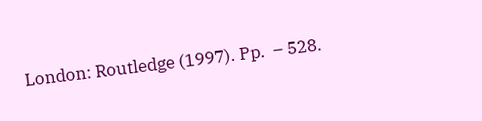London: Routledge (1997). Pp.  – 528.